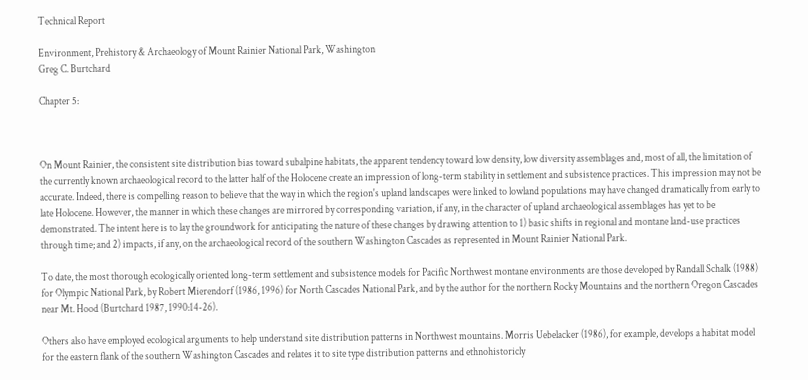Technical Report

Environment, Prehistory & Archaeology of Mount Rainier National Park, Washington
Greg C. Burtchard

Chapter 5:



On Mount Rainier, the consistent site distribution bias toward subalpine habitats, the apparent tendency toward low density, low diversity assemblages and, most of all, the limitation of the currently known archaeological record to the latter half of the Holocene create an impression of long-term stability in settlement and subsistence practices. This impression may not be accurate. Indeed, there is compelling reason to believe that the way in which the region's upland landscapes were linked to lowland populations may have changed dramatically from early to late Holocene. However, the manner in which these changes are mirrored by corresponding variation, if any, in the character of upland archaeological assemblages has yet to be demonstrated. The intent here is to lay the groundwork for anticipating the nature of these changes by drawing attention to 1) basic shifts in regional and montane land-use practices through time; and 2) impacts, if any, on the archaeological record of the southern Washington Cascades as represented in Mount Rainier National Park.

To date, the most thorough ecologically oriented long-term settlement and subsistence models for Pacific Northwest montane environments are those developed by Randall Schalk (1988) for Olympic National Park, by Robert Mierendorf (1986, 1996) for North Cascades National Park, and by the author for the northern Rocky Mountains and the northern Oregon Cascades near Mt. Hood (Burtchard 1987, 1990:14-26).

Others also have employed ecological arguments to help understand site distribution patterns in Northwest mountains. Morris Uebelacker (1986), for example, develops a habitat model for the eastern flank of the southern Washington Cascades and relates it to site type distribution patterns and ethnohistoricly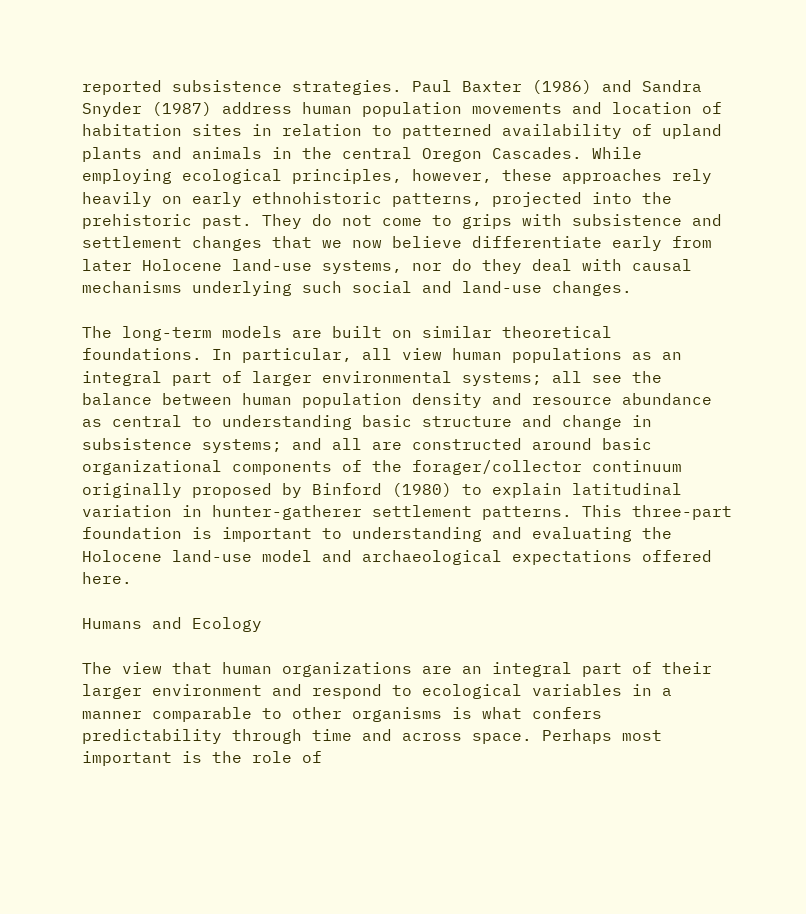reported subsistence strategies. Paul Baxter (1986) and Sandra Snyder (1987) address human population movements and location of habitation sites in relation to patterned availability of upland plants and animals in the central Oregon Cascades. While employing ecological principles, however, these approaches rely heavily on early ethnohistoric patterns, projected into the prehistoric past. They do not come to grips with subsistence and settlement changes that we now believe differentiate early from later Holocene land-use systems, nor do they deal with causal mechanisms underlying such social and land-use changes.

The long-term models are built on similar theoretical foundations. In particular, all view human populations as an integral part of larger environmental systems; all see the balance between human population density and resource abundance as central to understanding basic structure and change in subsistence systems; and all are constructed around basic organizational components of the forager/collector continuum originally proposed by Binford (1980) to explain latitudinal variation in hunter-gatherer settlement patterns. This three-part foundation is important to understanding and evaluating the Holocene land-use model and archaeological expectations offered here.

Humans and Ecology

The view that human organizations are an integral part of their larger environment and respond to ecological variables in a manner comparable to other organisms is what confers predictability through time and across space. Perhaps most important is the role of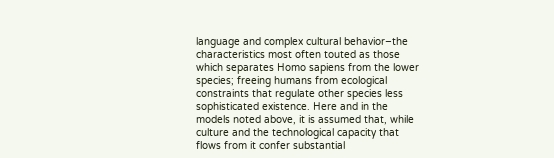language and complex cultural behavior–the characteristics most often touted as those which separates Homo sapiens from the lower species; freeing humans from ecological constraints that regulate other species less sophisticated existence. Here and in the models noted above, it is assumed that, while culture and the technological capacity that flows from it confer substantial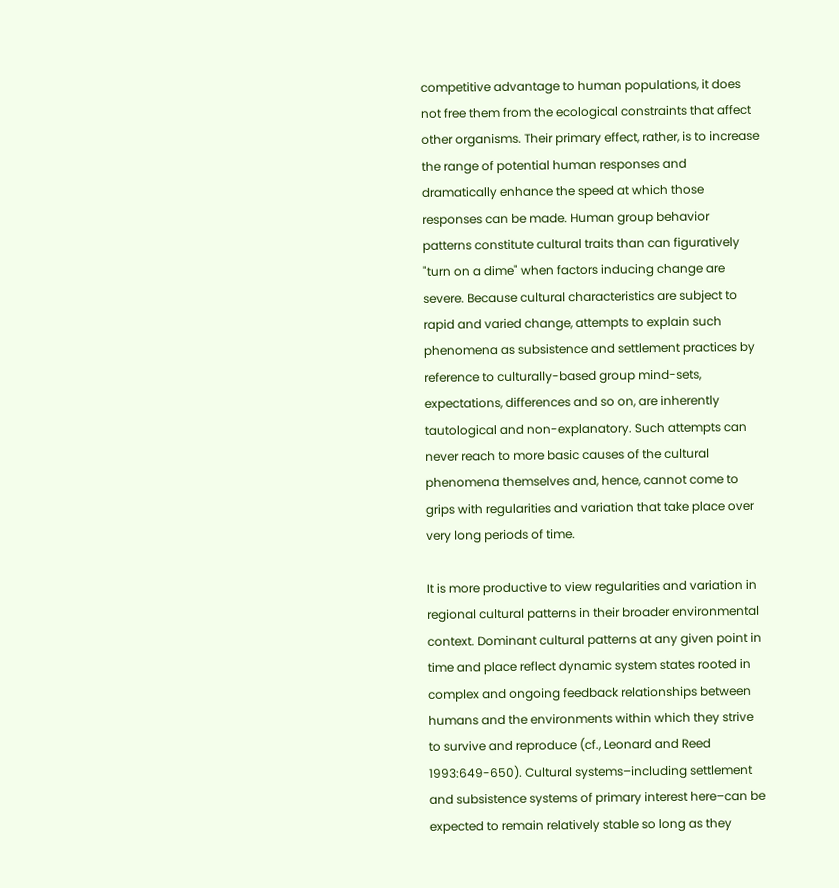competitive advantage to human populations, it does not free them from the ecological constraints that affect other organisms. Their primary effect, rather, is to increase the range of potential human responses and dramatically enhance the speed at which those responses can be made. Human group behavior patterns constitute cultural traits than can figuratively "turn on a dime" when factors inducing change are severe. Because cultural characteristics are subject to rapid and varied change, attempts to explain such phenomena as subsistence and settlement practices by reference to culturally-based group mind-sets, expectations, differences and so on, are inherently tautological and non-explanatory. Such attempts can never reach to more basic causes of the cultural phenomena themselves and, hence, cannot come to grips with regularities and variation that take place over very long periods of time.

It is more productive to view regularities and variation in regional cultural patterns in their broader environmental context. Dominant cultural patterns at any given point in time and place reflect dynamic system states rooted in complex and ongoing feedback relationships between humans and the environments within which they strive to survive and reproduce (cf., Leonard and Reed 1993:649-650). Cultural systems–including settlement and subsistence systems of primary interest here–can be expected to remain relatively stable so long as they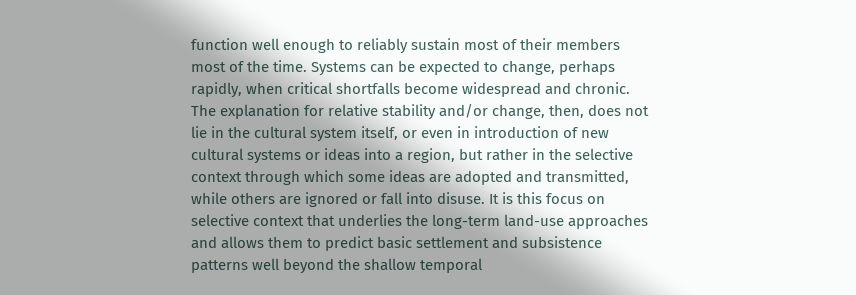function well enough to reliably sustain most of their members most of the time. Systems can be expected to change, perhaps rapidly, when critical shortfalls become widespread and chronic. The explanation for relative stability and/or change, then, does not lie in the cultural system itself, or even in introduction of new cultural systems or ideas into a region, but rather in the selective context through which some ideas are adopted and transmitted, while others are ignored or fall into disuse. It is this focus on selective context that underlies the long-term land-use approaches and allows them to predict basic settlement and subsistence patterns well beyond the shallow temporal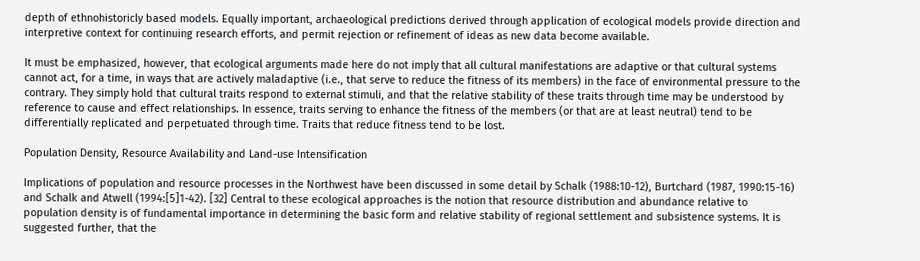depth of ethnohistoricly based models. Equally important, archaeological predictions derived through application of ecological models provide direction and interpretive context for continuing research efforts, and permit rejection or refinement of ideas as new data become available.

It must be emphasized, however, that ecological arguments made here do not imply that all cultural manifestations are adaptive or that cultural systems cannot act, for a time, in ways that are actively maladaptive (i.e., that serve to reduce the fitness of its members) in the face of environmental pressure to the contrary. They simply hold that cultural traits respond to external stimuli, and that the relative stability of these traits through time may be understood by reference to cause and effect relationships. In essence, traits serving to enhance the fitness of the members (or that are at least neutral) tend to be differentially replicated and perpetuated through time. Traits that reduce fitness tend to be lost.

Population Density, Resource Availability and Land-use Intensification

Implications of population and resource processes in the Northwest have been discussed in some detail by Schalk (1988:10-12), Burtchard (1987, 1990:15-16) and Schalk and Atwell (1994:[5]1-42). [32] Central to these ecological approaches is the notion that resource distribution and abundance relative to population density is of fundamental importance in determining the basic form and relative stability of regional settlement and subsistence systems. It is suggested further, that the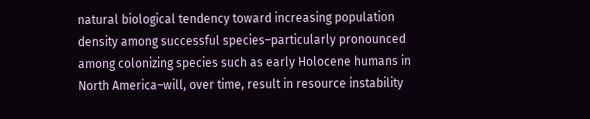natural biological tendency toward increasing population density among successful species–particularly pronounced among colonizing species such as early Holocene humans in North America–will, over time, result in resource instability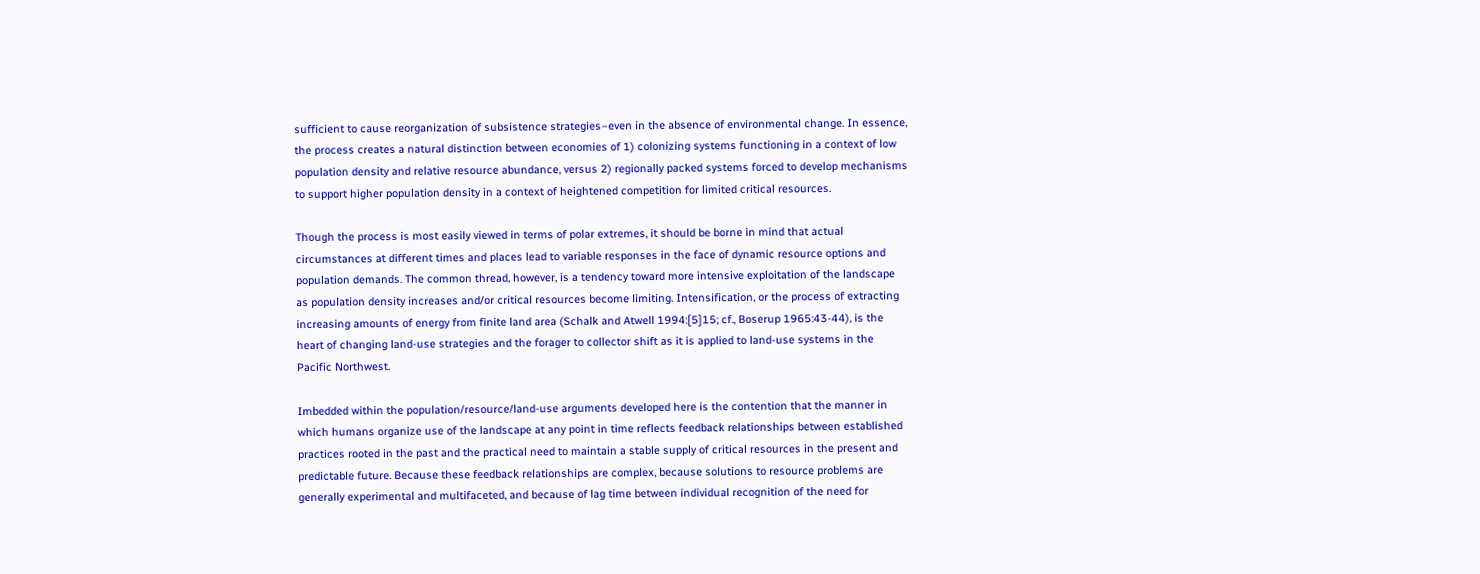sufficient to cause reorganization of subsistence strategies–even in the absence of environmental change. In essence, the process creates a natural distinction between economies of 1) colonizing systems functioning in a context of low population density and relative resource abundance, versus 2) regionally packed systems forced to develop mechanisms to support higher population density in a context of heightened competition for limited critical resources.

Though the process is most easily viewed in terms of polar extremes, it should be borne in mind that actual circumstances at different times and places lead to variable responses in the face of dynamic resource options and population demands. The common thread, however, is a tendency toward more intensive exploitation of the landscape as population density increases and/or critical resources become limiting. Intensification, or the process of extracting increasing amounts of energy from finite land area (Schalk and Atwell 1994:[5]15; cf., Boserup 1965:43-44), is the heart of changing land-use strategies and the forager to collector shift as it is applied to land-use systems in the Pacific Northwest.

Imbedded within the population/resource/land-use arguments developed here is the contention that the manner in which humans organize use of the landscape at any point in time reflects feedback relationships between established practices rooted in the past and the practical need to maintain a stable supply of critical resources in the present and predictable future. Because these feedback relationships are complex, because solutions to resource problems are generally experimental and multifaceted, and because of lag time between individual recognition of the need for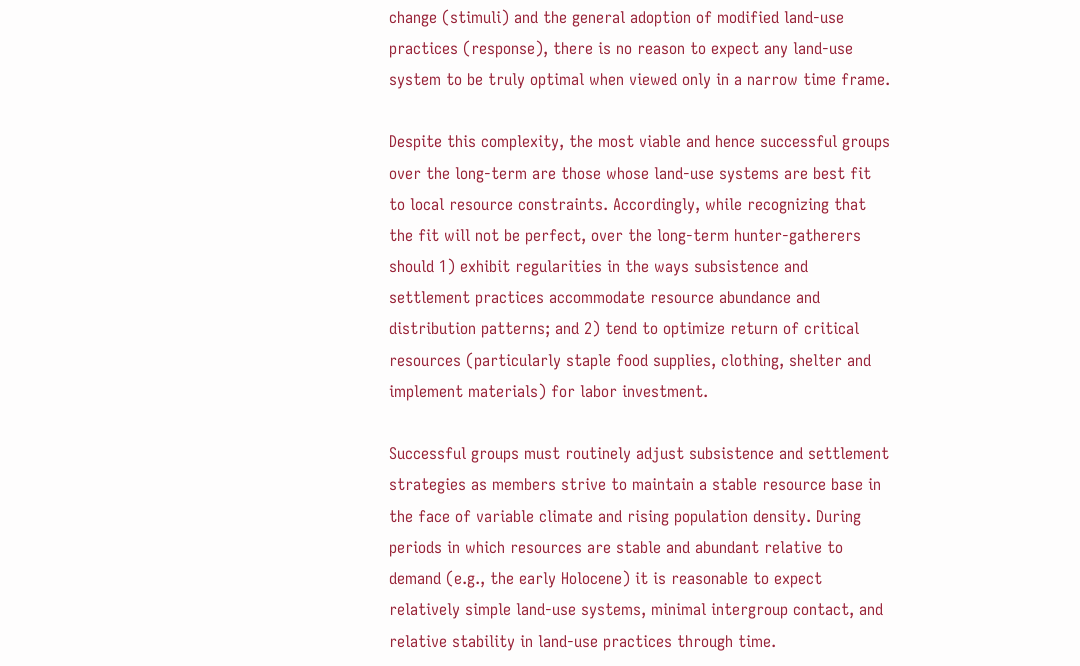change (stimuli) and the general adoption of modified land-use practices (response), there is no reason to expect any land-use system to be truly optimal when viewed only in a narrow time frame.

Despite this complexity, the most viable and hence successful groups over the long-term are those whose land-use systems are best fit to local resource constraints. Accordingly, while recognizing that the fit will not be perfect, over the long-term hunter-gatherers should 1) exhibit regularities in the ways subsistence and settlement practices accommodate resource abundance and distribution patterns; and 2) tend to optimize return of critical resources (particularly staple food supplies, clothing, shelter and implement materials) for labor investment.

Successful groups must routinely adjust subsistence and settlement strategies as members strive to maintain a stable resource base in the face of variable climate and rising population density. During periods in which resources are stable and abundant relative to demand (e.g., the early Holocene) it is reasonable to expect relatively simple land-use systems, minimal intergroup contact, and relative stability in land-use practices through time.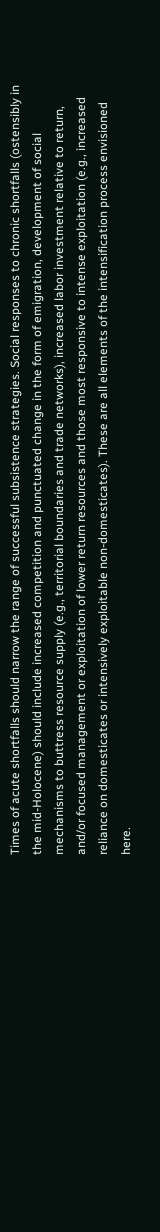Times of acute shortfalls should narrow the range of successful subsistence strategies. Social responses to chronic shortfalls (ostensibly in the mid-Holocene) should include increased competition and punctuated change in the form of emigration, development of social mechanisms to buttress resource supply (e.g., territorial boundaries and trade networks), increased labor investment relative to return, and/or focused management or exploitation of lower return resources and those most responsive to intense exploitation (e.g., increased reliance on domesticates or intensively exploitable non-domesticates). These are all elements of the intensification process envisioned here.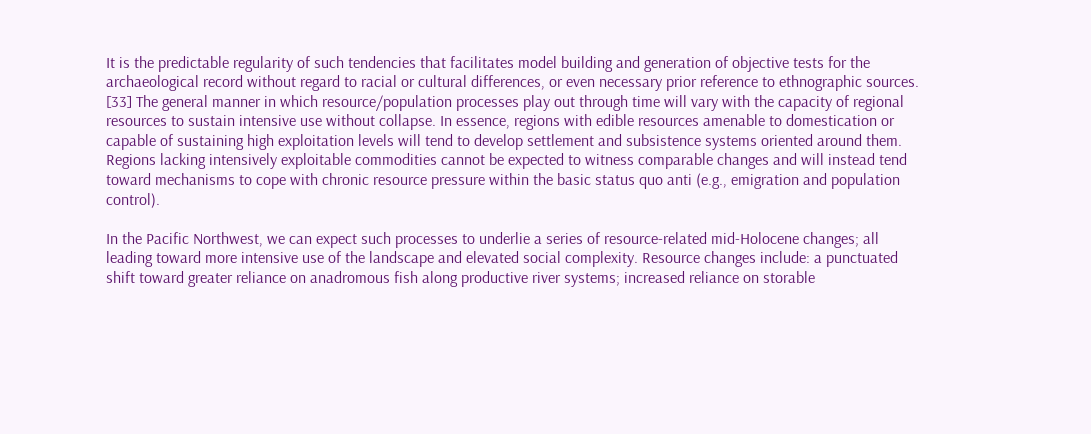It is the predictable regularity of such tendencies that facilitates model building and generation of objective tests for the archaeological record without regard to racial or cultural differences, or even necessary prior reference to ethnographic sources. [33] The general manner in which resource/population processes play out through time will vary with the capacity of regional resources to sustain intensive use without collapse. In essence, regions with edible resources amenable to domestication or capable of sustaining high exploitation levels will tend to develop settlement and subsistence systems oriented around them. Regions lacking intensively exploitable commodities cannot be expected to witness comparable changes and will instead tend toward mechanisms to cope with chronic resource pressure within the basic status quo anti (e.g., emigration and population control).

In the Pacific Northwest, we can expect such processes to underlie a series of resource-related mid-Holocene changes; all leading toward more intensive use of the landscape and elevated social complexity. Resource changes include: a punctuated shift toward greater reliance on anadromous fish along productive river systems; increased reliance on storable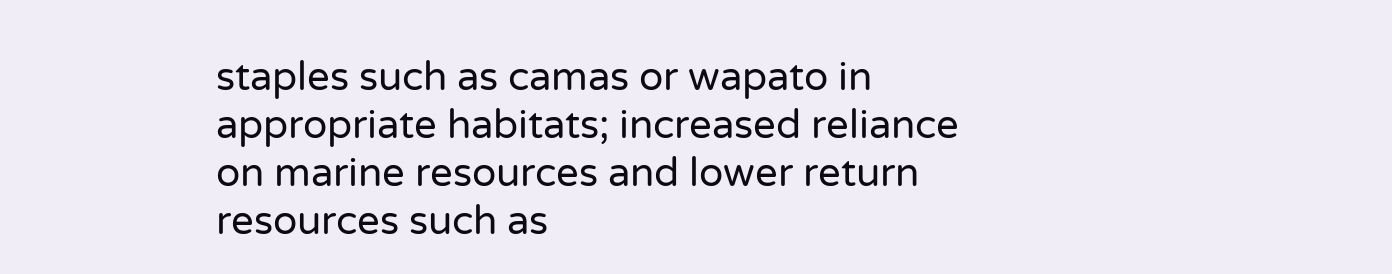staples such as camas or wapato in appropriate habitats; increased reliance on marine resources and lower return resources such as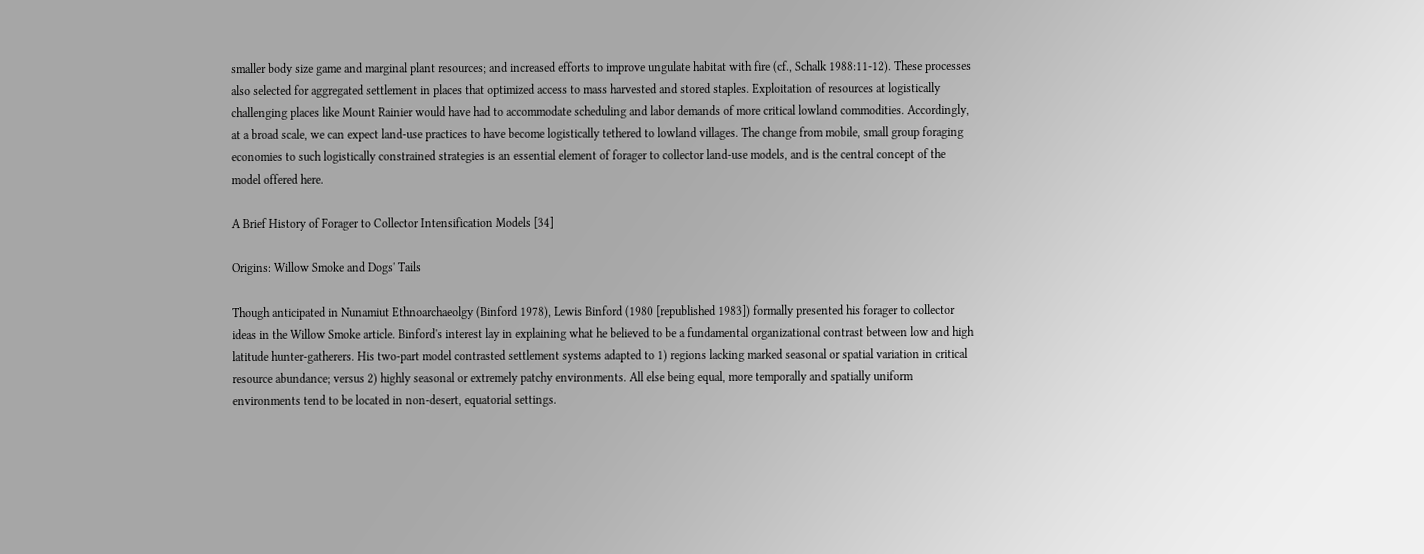smaller body size game and marginal plant resources; and increased efforts to improve ungulate habitat with fire (cf., Schalk 1988:11-12). These processes also selected for aggregated settlement in places that optimized access to mass harvested and stored staples. Exploitation of resources at logistically challenging places like Mount Rainier would have had to accommodate scheduling and labor demands of more critical lowland commodities. Accordingly, at a broad scale, we can expect land-use practices to have become logistically tethered to lowland villages. The change from mobile, small group foraging economies to such logistically constrained strategies is an essential element of forager to collector land-use models, and is the central concept of the model offered here.

A Brief History of Forager to Collector Intensification Models [34]

Origins: Willow Smoke and Dogs' Tails

Though anticipated in Nunamiut Ethnoarchaeolgy (Binford 1978), Lewis Binford (1980 [republished 1983]) formally presented his forager to collector ideas in the Willow Smoke article. Binford's interest lay in explaining what he believed to be a fundamental organizational contrast between low and high latitude hunter-gatherers. His two-part model contrasted settlement systems adapted to 1) regions lacking marked seasonal or spatial variation in critical resource abundance; versus 2) highly seasonal or extremely patchy environments. All else being equal, more temporally and spatially uniform environments tend to be located in non-desert, equatorial settings.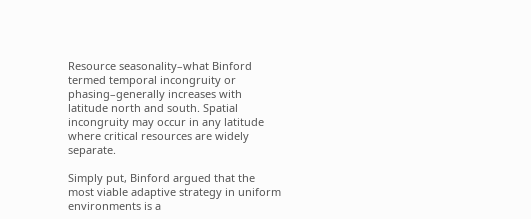Resource seasonality–what Binford termed temporal incongruity or phasing–generally increases with latitude north and south. Spatial incongruity may occur in any latitude where critical resources are widely separate.

Simply put, Binford argued that the most viable adaptive strategy in uniform environments is a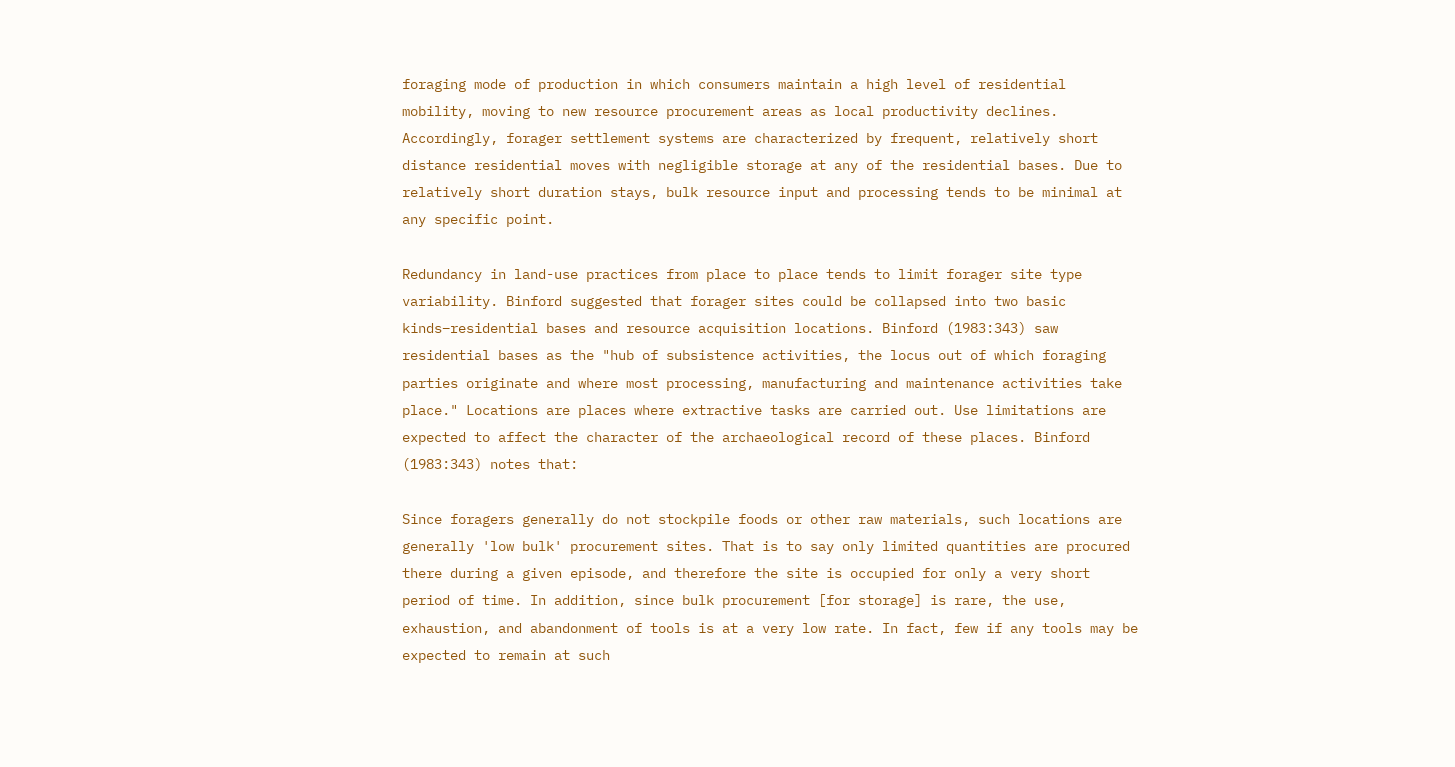foraging mode of production in which consumers maintain a high level of residential mobility, moving to new resource procurement areas as local productivity declines. Accordingly, forager settlement systems are characterized by frequent, relatively short distance residential moves with negligible storage at any of the residential bases. Due to relatively short duration stays, bulk resource input and processing tends to be minimal at any specific point.

Redundancy in land-use practices from place to place tends to limit forager site type variability. Binford suggested that forager sites could be collapsed into two basic kinds–residential bases and resource acquisition locations. Binford (1983:343) saw residential bases as the "hub of subsistence activities, the locus out of which foraging parties originate and where most processing, manufacturing and maintenance activities take place." Locations are places where extractive tasks are carried out. Use limitations are expected to affect the character of the archaeological record of these places. Binford (1983:343) notes that:

Since foragers generally do not stockpile foods or other raw materials, such locations are generally 'low bulk' procurement sites. That is to say only limited quantities are procured there during a given episode, and therefore the site is occupied for only a very short period of time. In addition, since bulk procurement [for storage] is rare, the use, exhaustion, and abandonment of tools is at a very low rate. In fact, few if any tools may be expected to remain at such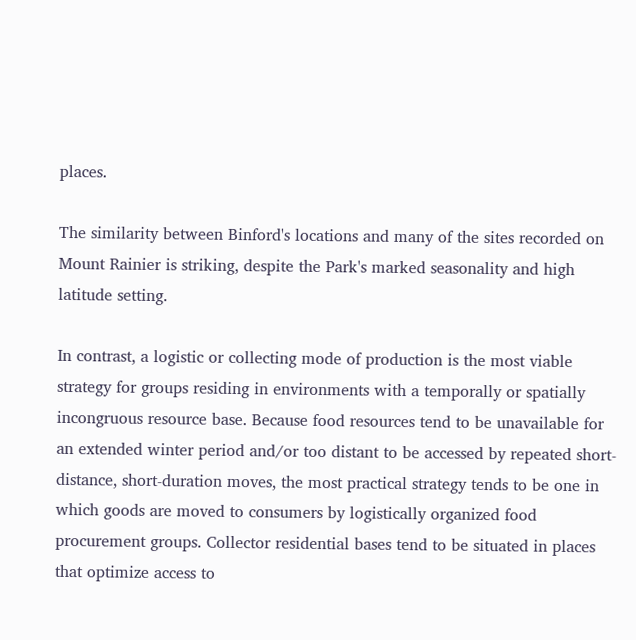places.

The similarity between Binford's locations and many of the sites recorded on Mount Rainier is striking, despite the Park's marked seasonality and high latitude setting.

In contrast, a logistic or collecting mode of production is the most viable strategy for groups residing in environments with a temporally or spatially incongruous resource base. Because food resources tend to be unavailable for an extended winter period and/or too distant to be accessed by repeated short-distance, short-duration moves, the most practical strategy tends to be one in which goods are moved to consumers by logistically organized food procurement groups. Collector residential bases tend to be situated in places that optimize access to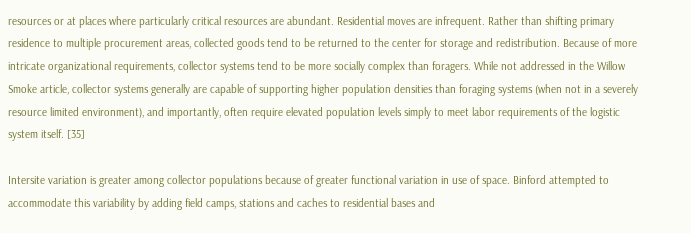resources or at places where particularly critical resources are abundant. Residential moves are infrequent. Rather than shifting primary residence to multiple procurement areas, collected goods tend to be returned to the center for storage and redistribution. Because of more intricate organizational requirements, collector systems tend to be more socially complex than foragers. While not addressed in the Willow Smoke article, collector systems generally are capable of supporting higher population densities than foraging systems (when not in a severely resource limited environment), and importantly, often require elevated population levels simply to meet labor requirements of the logistic system itself. [35]

Intersite variation is greater among collector populations because of greater functional variation in use of space. Binford attempted to accommodate this variability by adding field camps, stations and caches to residential bases and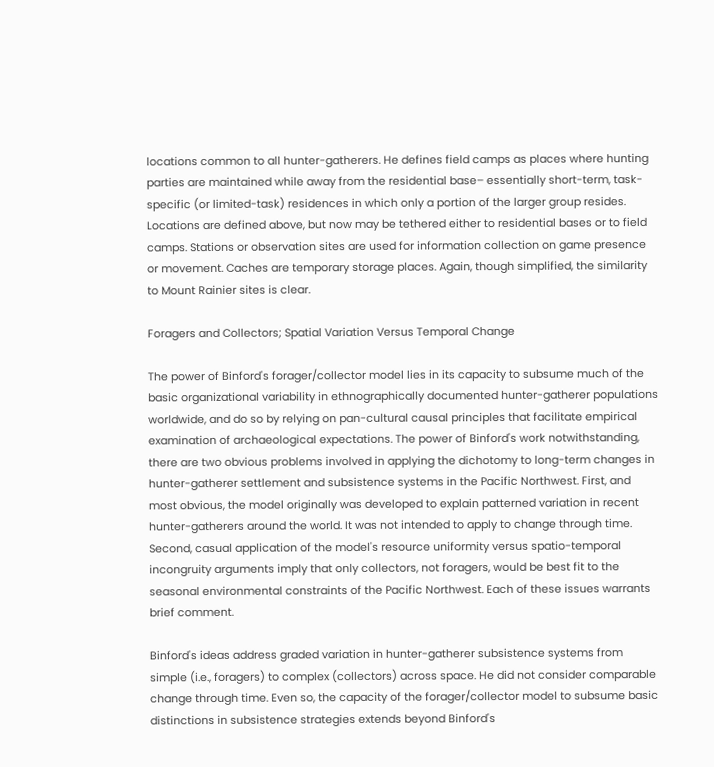locations common to all hunter-gatherers. He defines field camps as places where hunting parties are maintained while away from the residential base– essentially short-term, task-specific (or limited-task) residences in which only a portion of the larger group resides. Locations are defined above, but now may be tethered either to residential bases or to field camps. Stations or observation sites are used for information collection on game presence or movement. Caches are temporary storage places. Again, though simplified, the similarity to Mount Rainier sites is clear.

Foragers and Collectors; Spatial Variation Versus Temporal Change

The power of Binford's forager/collector model lies in its capacity to subsume much of the basic organizational variability in ethnographically documented hunter-gatherer populations worldwide, and do so by relying on pan-cultural causal principles that facilitate empirical examination of archaeological expectations. The power of Binford's work notwithstanding, there are two obvious problems involved in applying the dichotomy to long-term changes in hunter-gatherer settlement and subsistence systems in the Pacific Northwest. First, and most obvious, the model originally was developed to explain patterned variation in recent hunter-gatherers around the world. It was not intended to apply to change through time. Second, casual application of the model's resource uniformity versus spatio-temporal incongruity arguments imply that only collectors, not foragers, would be best fit to the seasonal environmental constraints of the Pacific Northwest. Each of these issues warrants brief comment.

Binford's ideas address graded variation in hunter-gatherer subsistence systems from simple (i.e., foragers) to complex (collectors) across space. He did not consider comparable change through time. Even so, the capacity of the forager/collector model to subsume basic distinctions in subsistence strategies extends beyond Binford's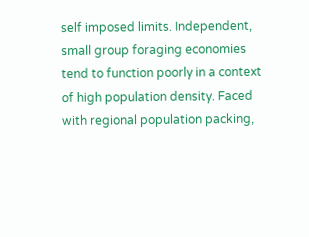self imposed limits. Independent, small group foraging economies tend to function poorly in a context of high population density. Faced with regional population packing,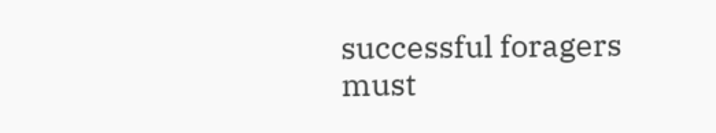successful foragers must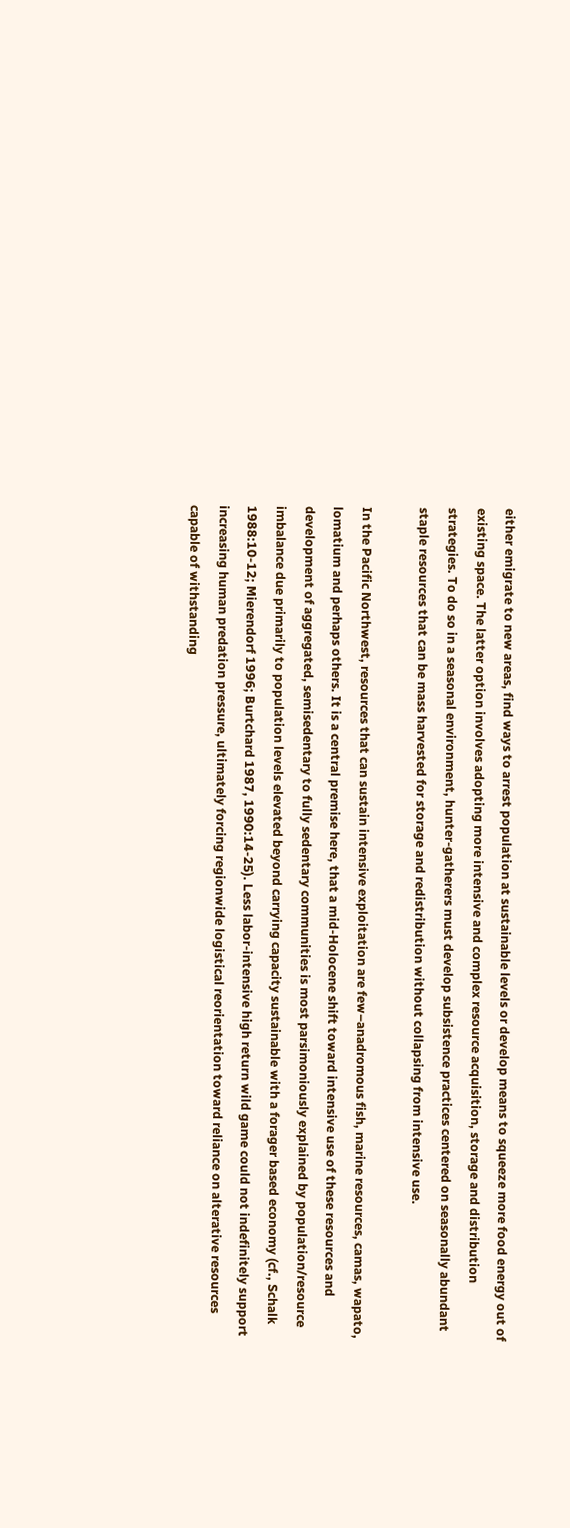either emigrate to new areas, find ways to arrest population at sustainable levels or develop means to squeeze more food energy out of existing space. The latter option involves adopting more intensive and complex resource acquisition, storage and distribution strategies. To do so in a seasonal environment, hunter-gatherers must develop subsistence practices centered on seasonally abundant staple resources that can be mass harvested for storage and redistribution without collapsing from intensive use.

In the Pacific Northwest, resources that can sustain intensive exploitation are few–anadromous fish, marine resources, camas, wapato, lomatium and perhaps others. It is a central premise here, that a mid-Holocene shift toward intensive use of these resources and development of aggregated, semisedentary to fully sedentary communities is most parsimoniously explained by population/resource imbalance due primarily to population levels elevated beyond carrying capacity sustainable with a forager based economy (cf., Schalk 1988:10-12; Mierendorf 1996; Burtchard 1987, 1990:14-25). Less labor-intensive high return wild game could not indefinitely support increasing human predation pressure, ultimately forcing regionwide logistical reorientation toward reliance on alterative resources capable of withstanding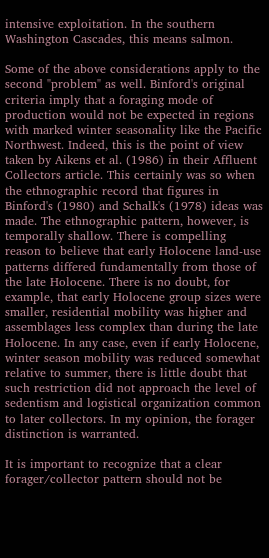intensive exploitation. In the southern Washington Cascades, this means salmon.

Some of the above considerations apply to the second "problem" as well. Binford's original criteria imply that a foraging mode of production would not be expected in regions with marked winter seasonality like the Pacific Northwest. Indeed, this is the point of view taken by Aikens et al. (1986) in their Affluent Collectors article. This certainly was so when the ethnographic record that figures in Binford's (1980) and Schalk's (1978) ideas was made. The ethnographic pattern, however, is temporally shallow. There is compelling reason to believe that early Holocene land-use patterns differed fundamentally from those of the late Holocene. There is no doubt, for example, that early Holocene group sizes were smaller, residential mobility was higher and assemblages less complex than during the late Holocene. In any case, even if early Holocene, winter season mobility was reduced somewhat relative to summer, there is little doubt that such restriction did not approach the level of sedentism and logistical organization common to later collectors. In my opinion, the forager distinction is warranted.

It is important to recognize that a clear forager/collector pattern should not be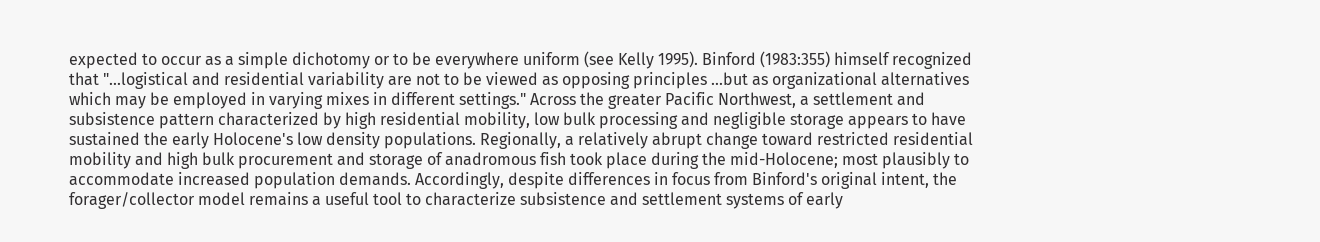expected to occur as a simple dichotomy or to be everywhere uniform (see Kelly 1995). Binford (1983:355) himself recognized that "...logistical and residential variability are not to be viewed as opposing principles ...but as organizational alternatives which may be employed in varying mixes in different settings." Across the greater Pacific Northwest, a settlement and subsistence pattern characterized by high residential mobility, low bulk processing and negligible storage appears to have sustained the early Holocene's low density populations. Regionally, a relatively abrupt change toward restricted residential mobility and high bulk procurement and storage of anadromous fish took place during the mid-Holocene; most plausibly to accommodate increased population demands. Accordingly, despite differences in focus from Binford's original intent, the forager/collector model remains a useful tool to characterize subsistence and settlement systems of early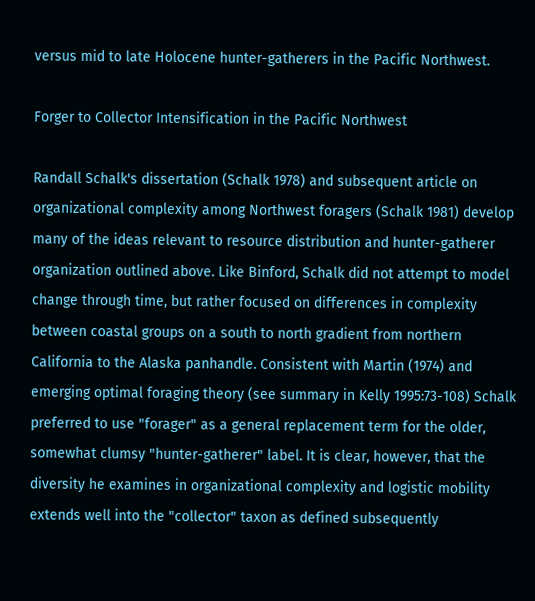versus mid to late Holocene hunter-gatherers in the Pacific Northwest.

Forger to Collector Intensification in the Pacific Northwest

Randall Schalk's dissertation (Schalk 1978) and subsequent article on organizational complexity among Northwest foragers (Schalk 1981) develop many of the ideas relevant to resource distribution and hunter-gatherer organization outlined above. Like Binford, Schalk did not attempt to model change through time, but rather focused on differences in complexity between coastal groups on a south to north gradient from northern California to the Alaska panhandle. Consistent with Martin (1974) and emerging optimal foraging theory (see summary in Kelly 1995:73-108) Schalk preferred to use "forager" as a general replacement term for the older, somewhat clumsy "hunter-gatherer" label. It is clear, however, that the diversity he examines in organizational complexity and logistic mobility extends well into the "collector" taxon as defined subsequently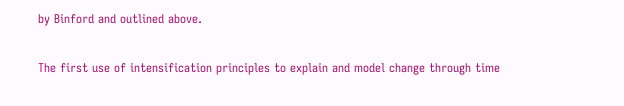by Binford and outlined above.

The first use of intensification principles to explain and model change through time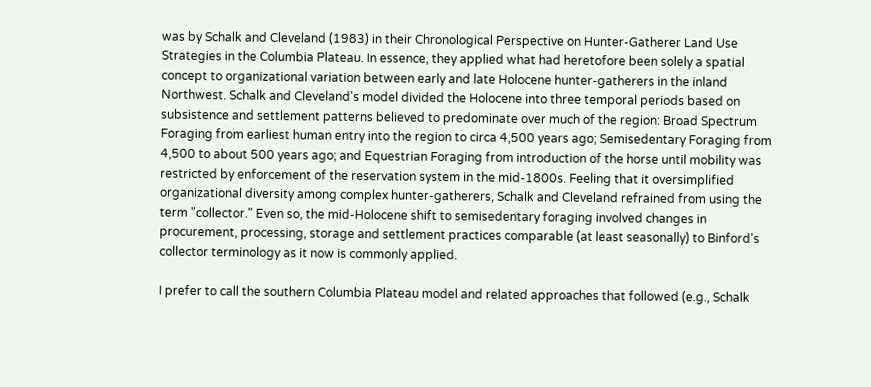was by Schalk and Cleveland (1983) in their Chronological Perspective on Hunter-Gatherer Land Use Strategies in the Columbia Plateau. In essence, they applied what had heretofore been solely a spatial concept to organizational variation between early and late Holocene hunter-gatherers in the inland Northwest. Schalk and Cleveland's model divided the Holocene into three temporal periods based on subsistence and settlement patterns believed to predominate over much of the region: Broad Spectrum Foraging from earliest human entry into the region to circa 4,500 years ago; Semisedentary Foraging from 4,500 to about 500 years ago; and Equestrian Foraging from introduction of the horse until mobility was restricted by enforcement of the reservation system in the mid-1800s. Feeling that it oversimplified organizational diversity among complex hunter-gatherers, Schalk and Cleveland refrained from using the term "collector." Even so, the mid-Holocene shift to semisedentary foraging involved changes in procurement, processing, storage and settlement practices comparable (at least seasonally) to Binford's collector terminology as it now is commonly applied.

I prefer to call the southern Columbia Plateau model and related approaches that followed (e.g., Schalk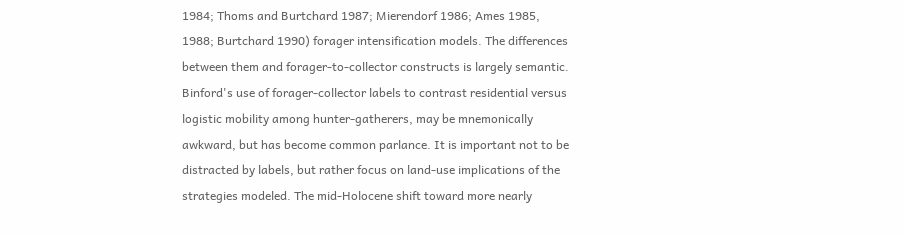1984; Thoms and Burtchard 1987; Mierendorf 1986; Ames 1985, 1988; Burtchard 1990) forager intensification models. The differences between them and forager-to-collector constructs is largely semantic. Binford's use of forager-collector labels to contrast residential versus logistic mobility among hunter-gatherers, may be mnemonically awkward, but has become common parlance. It is important not to be distracted by labels, but rather focus on land-use implications of the strategies modeled. The mid-Holocene shift toward more nearly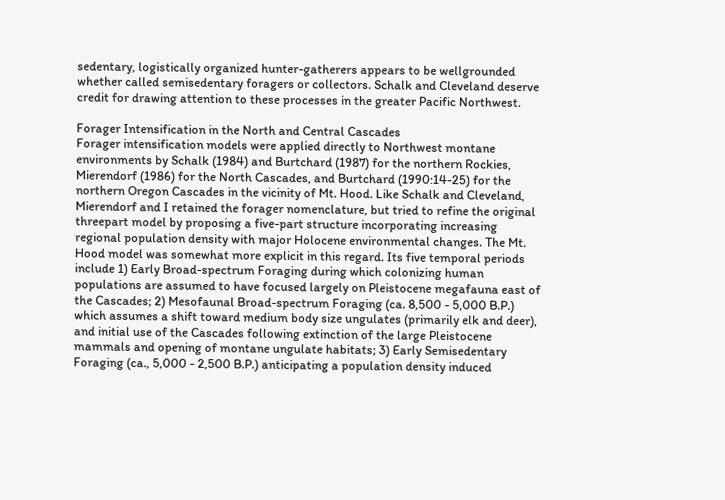sedentary, logistically organized hunter-gatherers appears to be wellgrounded whether called semisedentary foragers or collectors. Schalk and Cleveland deserve credit for drawing attention to these processes in the greater Pacific Northwest.

Forager Intensification in the North and Central Cascades
Forager intensification models were applied directly to Northwest montane environments by Schalk (1984) and Burtchard (1987) for the northern Rockies, Mierendorf (1986) for the North Cascades, and Burtchard (1990:14-25) for the northern Oregon Cascades in the vicinity of Mt. Hood. Like Schalk and Cleveland, Mierendorf and I retained the forager nomenclature, but tried to refine the original threepart model by proposing a five-part structure incorporating increasing regional population density with major Holocene environmental changes. The Mt. Hood model was somewhat more explicit in this regard. Its five temporal periods include 1) Early Broad-spectrum Foraging during which colonizing human populations are assumed to have focused largely on Pleistocene megafauna east of the Cascades; 2) Mesofaunal Broad-spectrum Foraging (ca. 8,500 - 5,000 B.P.) which assumes a shift toward medium body size ungulates (primarily elk and deer), and initial use of the Cascades following extinction of the large Pleistocene mammals and opening of montane ungulate habitats; 3) Early Semisedentary Foraging (ca., 5,000 - 2,500 B.P.) anticipating a population density induced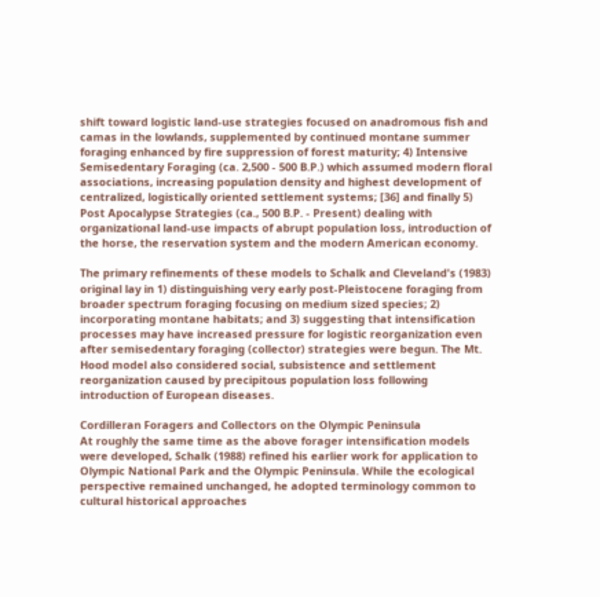shift toward logistic land-use strategies focused on anadromous fish and camas in the lowlands, supplemented by continued montane summer foraging enhanced by fire suppression of forest maturity; 4) Intensive Semisedentary Foraging (ca. 2,500 - 500 B.P.) which assumed modern floral associations, increasing population density and highest development of centralized, logistically oriented settlement systems; [36] and finally 5) Post Apocalypse Strategies (ca., 500 B.P. - Present) dealing with organizational land-use impacts of abrupt population loss, introduction of the horse, the reservation system and the modern American economy.

The primary refinements of these models to Schalk and Cleveland's (1983) original lay in 1) distinguishing very early post-Pleistocene foraging from broader spectrum foraging focusing on medium sized species; 2) incorporating montane habitats; and 3) suggesting that intensification processes may have increased pressure for logistic reorganization even after semisedentary foraging (collector) strategies were begun. The Mt. Hood model also considered social, subsistence and settlement reorganization caused by precipitous population loss following introduction of European diseases.

Cordilleran Foragers and Collectors on the Olympic Peninsula
At roughly the same time as the above forager intensification models were developed, Schalk (1988) refined his earlier work for application to Olympic National Park and the Olympic Peninsula. While the ecological perspective remained unchanged, he adopted terminology common to cultural historical approaches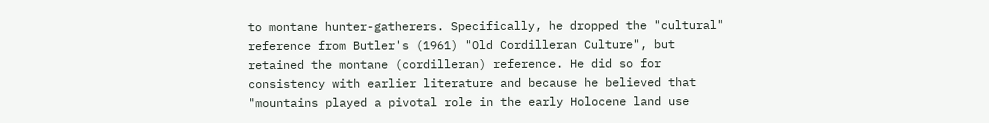to montane hunter-gatherers. Specifically, he dropped the "cultural" reference from Butler's (1961) "Old Cordilleran Culture", but retained the montane (cordilleran) reference. He did so for consistency with earlier literature and because he believed that "mountains played a pivotal role in the early Holocene land use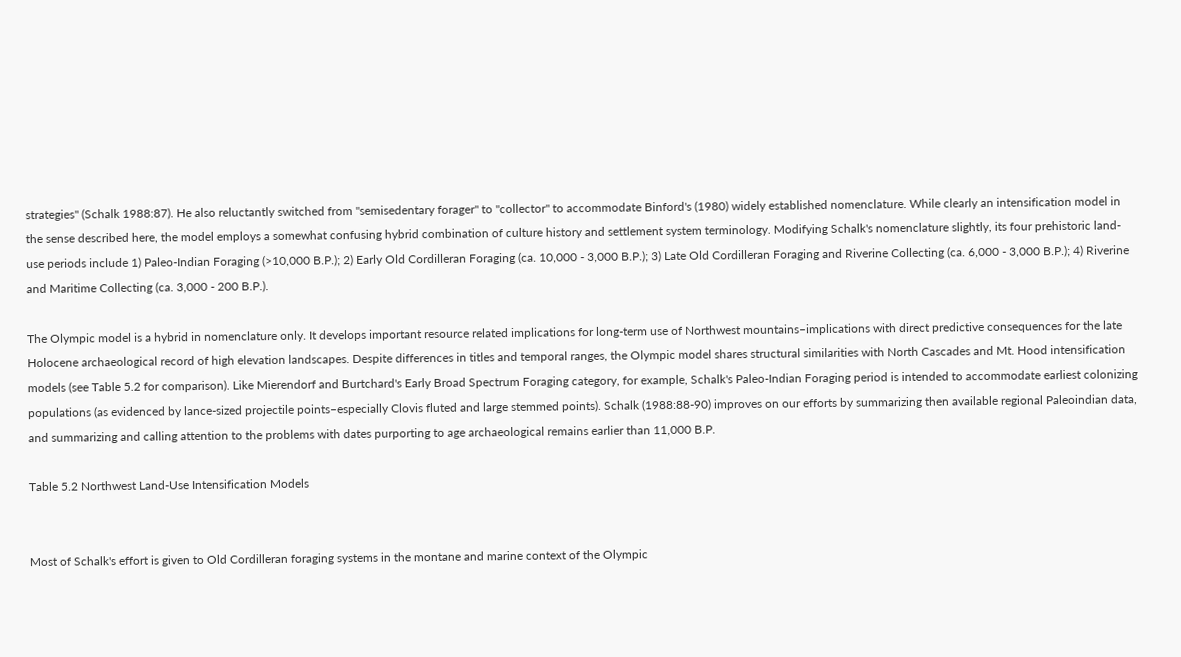strategies" (Schalk 1988:87). He also reluctantly switched from "semisedentary forager" to "collector" to accommodate Binford's (1980) widely established nomenclature. While clearly an intensification model in the sense described here, the model employs a somewhat confusing hybrid combination of culture history and settlement system terminology. Modifying Schalk's nomenclature slightly, its four prehistoric land-use periods include 1) Paleo-Indian Foraging (>10,000 B.P.); 2) Early Old Cordilleran Foraging (ca. 10,000 - 3,000 B.P.); 3) Late Old Cordilleran Foraging and Riverine Collecting (ca. 6,000 - 3,000 B.P.); 4) Riverine and Maritime Collecting (ca. 3,000 - 200 B.P.).

The Olympic model is a hybrid in nomenclature only. It develops important resource related implications for long-term use of Northwest mountains–implications with direct predictive consequences for the late Holocene archaeological record of high elevation landscapes. Despite differences in titles and temporal ranges, the Olympic model shares structural similarities with North Cascades and Mt. Hood intensification models (see Table 5.2 for comparison). Like Mierendorf and Burtchard's Early Broad Spectrum Foraging category, for example, Schalk's Paleo-Indian Foraging period is intended to accommodate earliest colonizing populations (as evidenced by lance-sized projectile points–especially Clovis fluted and large stemmed points). Schalk (1988:88-90) improves on our efforts by summarizing then available regional Paleoindian data, and summarizing and calling attention to the problems with dates purporting to age archaeological remains earlier than 11,000 B.P.

Table 5.2 Northwest Land-Use Intensification Models


Most of Schalk's effort is given to Old Cordilleran foraging systems in the montane and marine context of the Olympic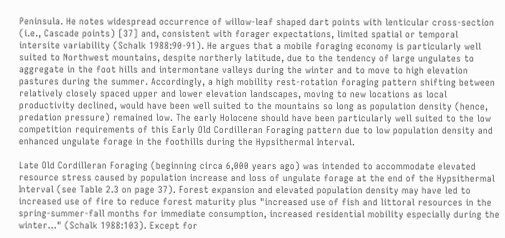Peninsula. He notes widespread occurrence of willow-leaf shaped dart points with lenticular cross-section (i.e., Cascade points) [37] and, consistent with forager expectations, limited spatial or temporal intersite variability (Schalk 1988:90-91). He argues that a mobile foraging economy is particularly well suited to Northwest mountains, despite northerly latitude, due to the tendency of large ungulates to aggregate in the foot hills and intermontane valleys during the winter and to move to high elevation pastures during the summer. Accordingly, a high mobility rest-rotation foraging pattern shifting between relatively closely spaced upper and lower elevation landscapes, moving to new locations as local productivity declined, would have been well suited to the mountains so long as population density (hence, predation pressure) remained low. The early Holocene should have been particularly well suited to the low competition requirements of this Early Old Cordilleran Foraging pattern due to low population density and enhanced ungulate forage in the foothills during the Hypsithermal Interval.

Late Old Cordilleran Foraging (beginning circa 6,000 years ago) was intended to accommodate elevated resource stress caused by population increase and loss of ungulate forage at the end of the Hypsithermal Interval (see Table 2.3 on page 37). Forest expansion and elevated population density may have led to increased use of fire to reduce forest maturity plus "increased use of fish and littoral resources in the spring-summer-fall months for immediate consumption, increased residential mobility especially during the winter..." (Schalk 1988:103). Except for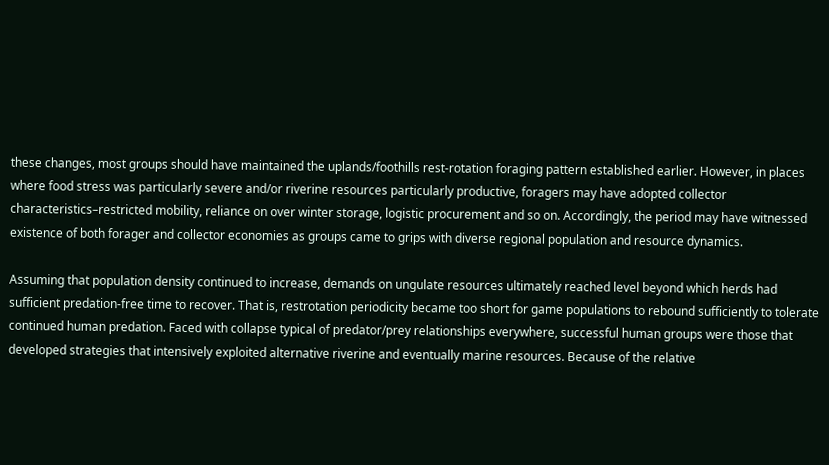these changes, most groups should have maintained the uplands/foothills rest-rotation foraging pattern established earlier. However, in places where food stress was particularly severe and/or riverine resources particularly productive, foragers may have adopted collector characteristics–restricted mobility, reliance on over winter storage, logistic procurement and so on. Accordingly, the period may have witnessed existence of both forager and collector economies as groups came to grips with diverse regional population and resource dynamics.

Assuming that population density continued to increase, demands on ungulate resources ultimately reached level beyond which herds had sufficient predation-free time to recover. That is, restrotation periodicity became too short for game populations to rebound sufficiently to tolerate continued human predation. Faced with collapse typical of predator/prey relationships everywhere, successful human groups were those that developed strategies that intensively exploited alternative riverine and eventually marine resources. Because of the relative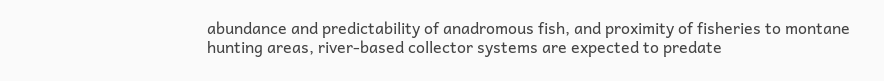abundance and predictability of anadromous fish, and proximity of fisheries to montane hunting areas, river-based collector systems are expected to predate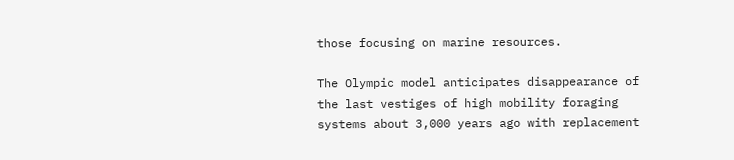those focusing on marine resources.

The Olympic model anticipates disappearance of the last vestiges of high mobility foraging systems about 3,000 years ago with replacement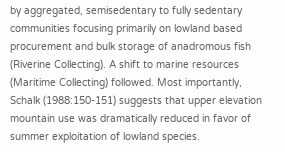by aggregated, semisedentary to fully sedentary communities focusing primarily on lowland based procurement and bulk storage of anadromous fish (Riverine Collecting). A shift to marine resources (Maritime Collecting) followed. Most importantly, Schalk (1988:150-151) suggests that upper elevation mountain use was dramatically reduced in favor of summer exploitation of lowland species.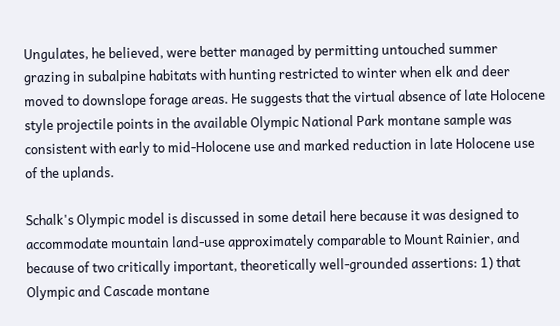Ungulates, he believed, were better managed by permitting untouched summer grazing in subalpine habitats with hunting restricted to winter when elk and deer moved to downslope forage areas. He suggests that the virtual absence of late Holocene style projectile points in the available Olympic National Park montane sample was consistent with early to mid-Holocene use and marked reduction in late Holocene use of the uplands.

Schalk's Olympic model is discussed in some detail here because it was designed to accommodate mountain land-use approximately comparable to Mount Rainier, and because of two critically important, theoretically well-grounded assertions: 1) that Olympic and Cascade montane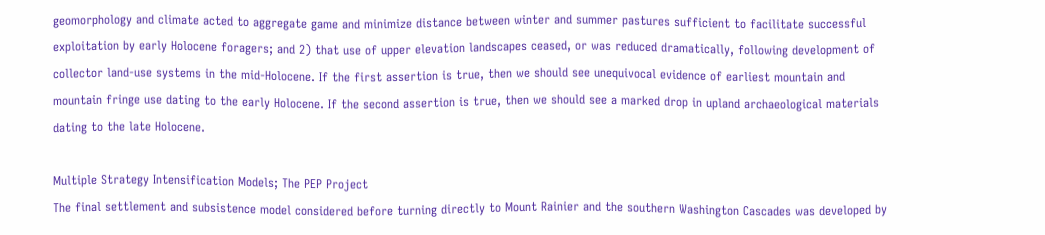geomorphology and climate acted to aggregate game and minimize distance between winter and summer pastures sufficient to facilitate successful exploitation by early Holocene foragers; and 2) that use of upper elevation landscapes ceased, or was reduced dramatically, following development of collector land-use systems in the mid-Holocene. If the first assertion is true, then we should see unequivocal evidence of earliest mountain and mountain fringe use dating to the early Holocene. If the second assertion is true, then we should see a marked drop in upland archaeological materials dating to the late Holocene.

Multiple Strategy Intensification Models; The PEP Project
The final settlement and subsistence model considered before turning directly to Mount Rainier and the southern Washington Cascades was developed by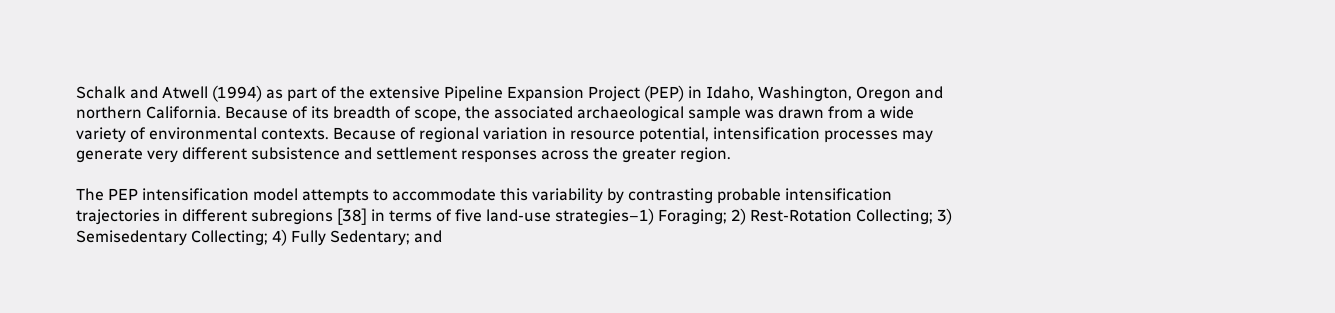Schalk and Atwell (1994) as part of the extensive Pipeline Expansion Project (PEP) in Idaho, Washington, Oregon and northern California. Because of its breadth of scope, the associated archaeological sample was drawn from a wide variety of environmental contexts. Because of regional variation in resource potential, intensification processes may generate very different subsistence and settlement responses across the greater region.

The PEP intensification model attempts to accommodate this variability by contrasting probable intensification trajectories in different subregions [38] in terms of five land-use strategies–1) Foraging; 2) Rest-Rotation Collecting; 3) Semisedentary Collecting; 4) Fully Sedentary; and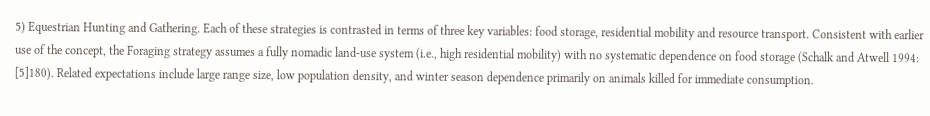5) Equestrian Hunting and Gathering. Each of these strategies is contrasted in terms of three key variables: food storage, residential mobility and resource transport. Consistent with earlier use of the concept, the Foraging strategy assumes a fully nomadic land-use system (i.e., high residential mobility) with no systematic dependence on food storage (Schalk and Atwell 1994: [5]180). Related expectations include large range size, low population density, and winter season dependence primarily on animals killed for immediate consumption.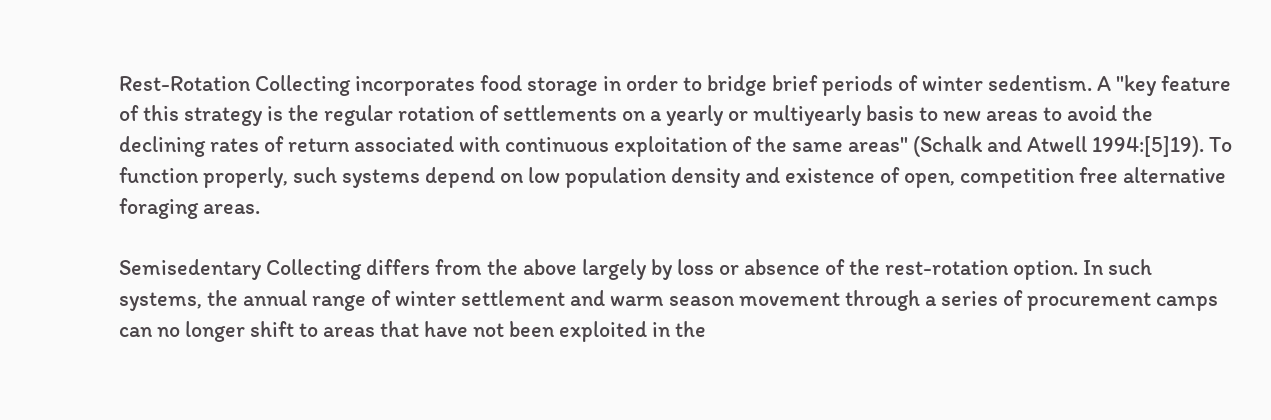Rest-Rotation Collecting incorporates food storage in order to bridge brief periods of winter sedentism. A "key feature of this strategy is the regular rotation of settlements on a yearly or multiyearly basis to new areas to avoid the declining rates of return associated with continuous exploitation of the same areas" (Schalk and Atwell 1994:[5]19). To function properly, such systems depend on low population density and existence of open, competition free alternative foraging areas.

Semisedentary Collecting differs from the above largely by loss or absence of the rest-rotation option. In such systems, the annual range of winter settlement and warm season movement through a series of procurement camps can no longer shift to areas that have not been exploited in the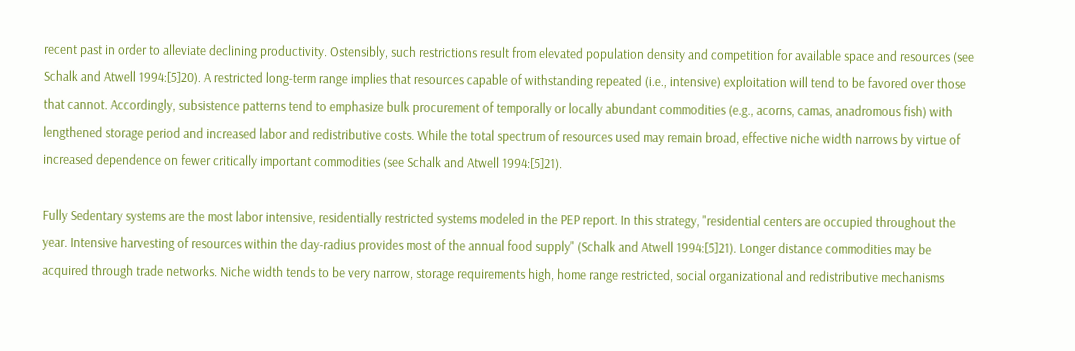recent past in order to alleviate declining productivity. Ostensibly, such restrictions result from elevated population density and competition for available space and resources (see Schalk and Atwell 1994:[5]20). A restricted long-term range implies that resources capable of withstanding repeated (i.e., intensive) exploitation will tend to be favored over those that cannot. Accordingly, subsistence patterns tend to emphasize bulk procurement of temporally or locally abundant commodities (e.g., acorns, camas, anadromous fish) with lengthened storage period and increased labor and redistributive costs. While the total spectrum of resources used may remain broad, effective niche width narrows by virtue of increased dependence on fewer critically important commodities (see Schalk and Atwell 1994:[5]21).

Fully Sedentary systems are the most labor intensive, residentially restricted systems modeled in the PEP report. In this strategy, "residential centers are occupied throughout the year. Intensive harvesting of resources within the day-radius provides most of the annual food supply" (Schalk and Atwell 1994:[5]21). Longer distance commodities may be acquired through trade networks. Niche width tends to be very narrow, storage requirements high, home range restricted, social organizational and redistributive mechanisms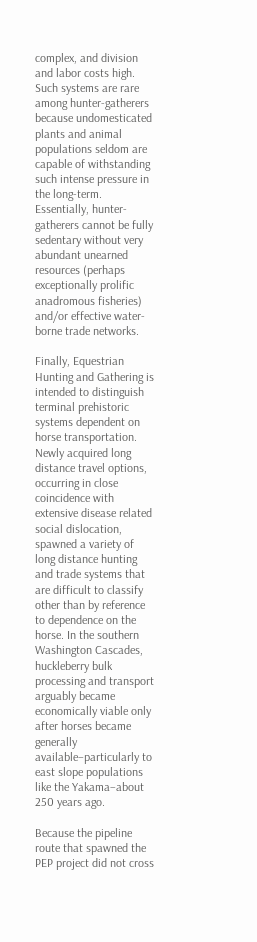complex, and division and labor costs high. Such systems are rare among hunter-gatherers because undomesticated plants and animal populations seldom are capable of withstanding such intense pressure in the long-term. Essentially, hunter-gatherers cannot be fully sedentary without very abundant unearned resources (perhaps exceptionally prolific anadromous fisheries) and/or effective water-borne trade networks.

Finally, Equestrian Hunting and Gathering is intended to distinguish terminal prehistoric systems dependent on horse transportation. Newly acquired long distance travel options, occurring in close coincidence with extensive disease related social dislocation, spawned a variety of long distance hunting and trade systems that are difficult to classify other than by reference to dependence on the horse. In the southern Washington Cascades, huckleberry bulk processing and transport arguably became economically viable only after horses became generally available–particularly to east slope populations like the Yakama–about 250 years ago.

Because the pipeline route that spawned the PEP project did not cross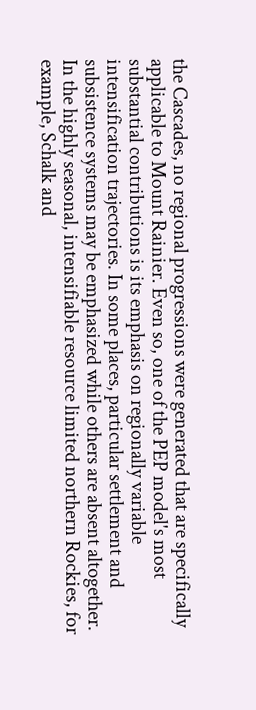the Cascades, no regional progressions were generated that are specifically applicable to Mount Rainier. Even so, one of the PEP model's most substantial contributions is its emphasis on regionally variable intensification trajectories. In some places, particular settlement and subsistence systems may be emphasized while others are absent altogether. In the highly seasonal, intensifiable resource limited northern Rockies, for example, Schalk and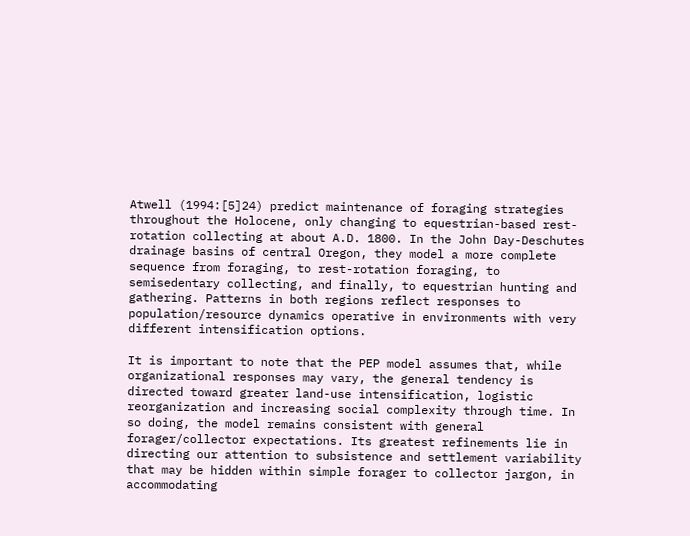Atwell (1994:[5]24) predict maintenance of foraging strategies throughout the Holocene, only changing to equestrian-based rest-rotation collecting at about A.D. 1800. In the John Day-Deschutes drainage basins of central Oregon, they model a more complete sequence from foraging, to rest-rotation foraging, to semisedentary collecting, and finally, to equestrian hunting and gathering. Patterns in both regions reflect responses to population/resource dynamics operative in environments with very different intensification options.

It is important to note that the PEP model assumes that, while organizational responses may vary, the general tendency is directed toward greater land-use intensification, logistic reorganization and increasing social complexity through time. In so doing, the model remains consistent with general forager/collector expectations. Its greatest refinements lie in directing our attention to subsistence and settlement variability that may be hidden within simple forager to collector jargon, in accommodating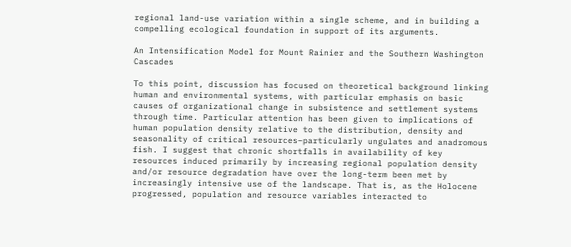regional land-use variation within a single scheme, and in building a compelling ecological foundation in support of its arguments.

An Intensification Model for Mount Rainier and the Southern Washington Cascades

To this point, discussion has focused on theoretical background linking human and environmental systems, with particular emphasis on basic causes of organizational change in subsistence and settlement systems through time. Particular attention has been given to implications of human population density relative to the distribution, density and seasonality of critical resources–particularly ungulates and anadromous fish. I suggest that chronic shortfalls in availability of key resources induced primarily by increasing regional population density and/or resource degradation have over the long-term been met by increasingly intensive use of the landscape. That is, as the Holocene progressed, population and resource variables interacted to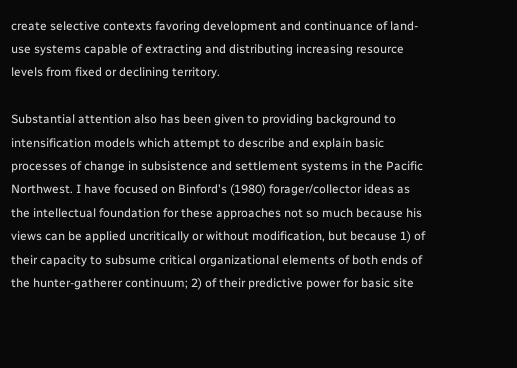create selective contexts favoring development and continuance of land-use systems capable of extracting and distributing increasing resource levels from fixed or declining territory.

Substantial attention also has been given to providing background to intensification models which attempt to describe and explain basic processes of change in subsistence and settlement systems in the Pacific Northwest. I have focused on Binford's (1980) forager/collector ideas as the intellectual foundation for these approaches not so much because his views can be applied uncritically or without modification, but because 1) of their capacity to subsume critical organizational elements of both ends of the hunter-gatherer continuum; 2) of their predictive power for basic site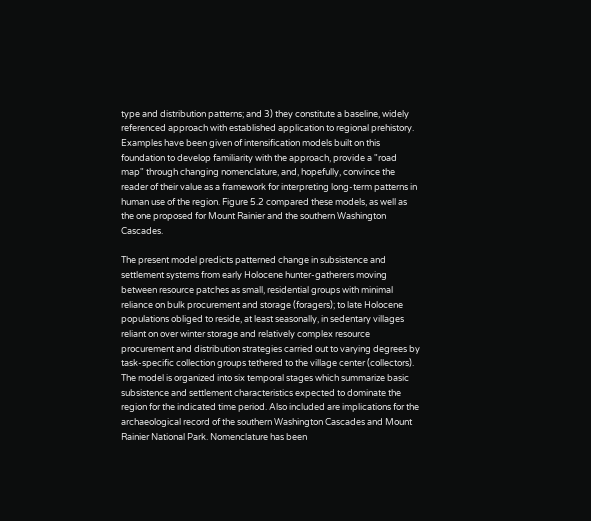type and distribution patterns; and 3) they constitute a baseline, widely referenced approach with established application to regional prehistory. Examples have been given of intensification models built on this foundation to develop familiarity with the approach, provide a "road map" through changing nomenclature, and, hopefully, convince the reader of their value as a framework for interpreting long-term patterns in human use of the region. Figure 5.2 compared these models, as well as the one proposed for Mount Rainier and the southern Washington Cascades.

The present model predicts patterned change in subsistence and settlement systems from early Holocene hunter-gatherers moving between resource patches as small, residential groups with minimal reliance on bulk procurement and storage (foragers); to late Holocene populations obliged to reside, at least seasonally, in sedentary villages reliant on over winter storage and relatively complex resource procurement and distribution strategies carried out to varying degrees by task-specific collection groups tethered to the village center (collectors). The model is organized into six temporal stages which summarize basic subsistence and settlement characteristics expected to dominate the region for the indicated time period. Also included are implications for the archaeological record of the southern Washington Cascades and Mount Rainier National Park. Nomenclature has been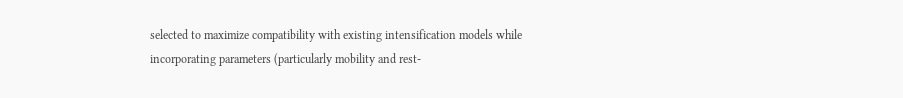selected to maximize compatibility with existing intensification models while incorporating parameters (particularly mobility and rest-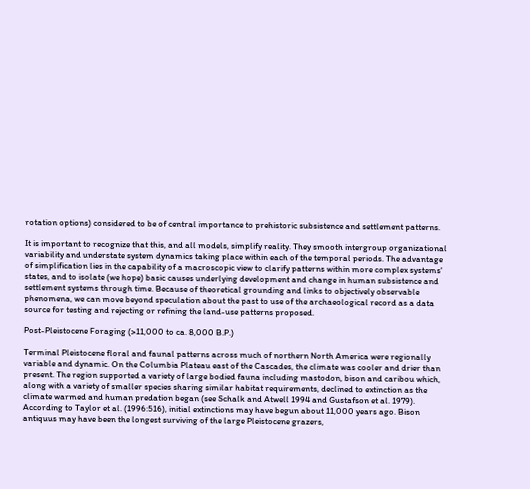rotation options) considered to be of central importance to prehistoric subsistence and settlement patterns.

It is important to recognize that this, and all models, simplify reality. They smooth intergroup organizational variability and understate system dynamics taking place within each of the temporal periods. The advantage of simplification lies in the capability of a macroscopic view to clarify patterns within more complex systems' states, and to isolate (we hope) basic causes underlying development and change in human subsistence and settlement systems through time. Because of theoretical grounding and links to objectively observable phenomena, we can move beyond speculation about the past to use of the archaeological record as a data source for testing and rejecting or refining the land-use patterns proposed.

Post-Pleistocene Foraging (>11,000 to ca. 8,000 B.P.)

Terminal Pleistocene floral and faunal patterns across much of northern North America were regionally variable and dynamic. On the Columbia Plateau east of the Cascades, the climate was cooler and drier than present. The region supported a variety of large bodied fauna including mastodon, bison and caribou which, along with a variety of smaller species sharing similar habitat requirements, declined to extinction as the climate warmed and human predation began (see Schalk and Atwell 1994 and Gustafson et al. 1979). According to Taylor et al. (1996:516), initial extinctions may have begun about 11,000 years ago. Bison antiquus may have been the longest surviving of the large Pleistocene grazers,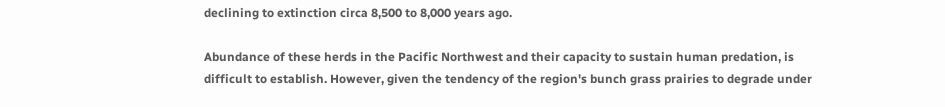declining to extinction circa 8,500 to 8,000 years ago.

Abundance of these herds in the Pacific Northwest and their capacity to sustain human predation, is difficult to establish. However, given the tendency of the region's bunch grass prairies to degrade under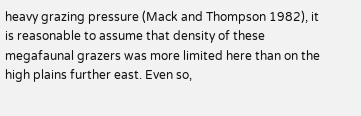heavy grazing pressure (Mack and Thompson 1982), it is reasonable to assume that density of these megafaunal grazers was more limited here than on the high plains further east. Even so,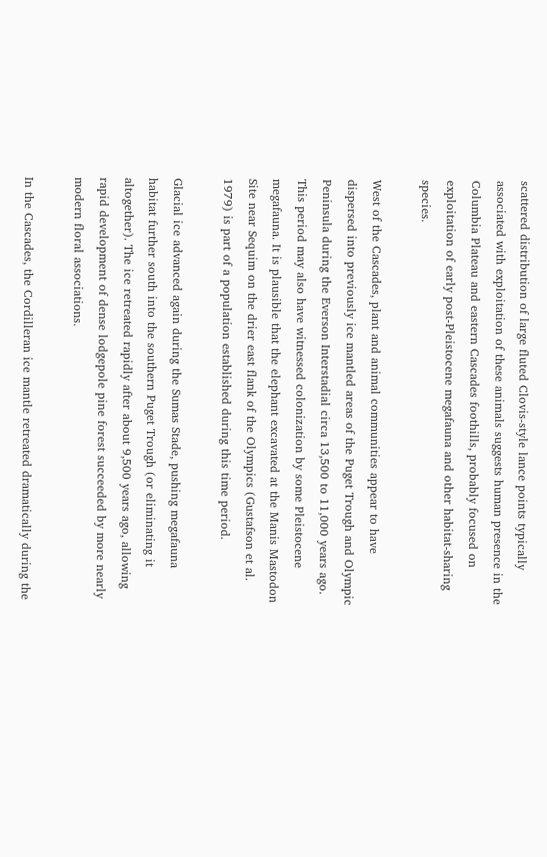scattered distribution of large fluted Clovis-style lance points typically associated with exploitation of these animals suggests human presence in the Columbia Plateau and eastern Cascades foothills, probably focused on exploitation of early post-Pleistocene megafauna and other habitat-sharing species.

West of the Cascades, plant and animal communities appear to have dispersed into previously ice mantled areas of the Puget Trough and Olympic Peninsula during the Everson Interstadial circa 13,500 to 11,000 years ago. This period may also have witnessed colonization by some Pleistocene megafauna. It is plausible that the elephant excavated at the Manis Mastodon Site near Sequim on the drier east flank of the Olympics (Gustafson et al. 1979) is part of a population established during this time period.

Glacial ice advanced again during the Sumas Stade, pushing megafauna habitat further south into the southern Puget Trough (or eliminating it altogether). The ice retreated rapidly after about 9,500 years ago, allowing rapid development of dense lodgepole pine forest succeeded by more nearly modern floral associations.

In the Cascades, the Cordilleran ice mantle retreated dramatically during the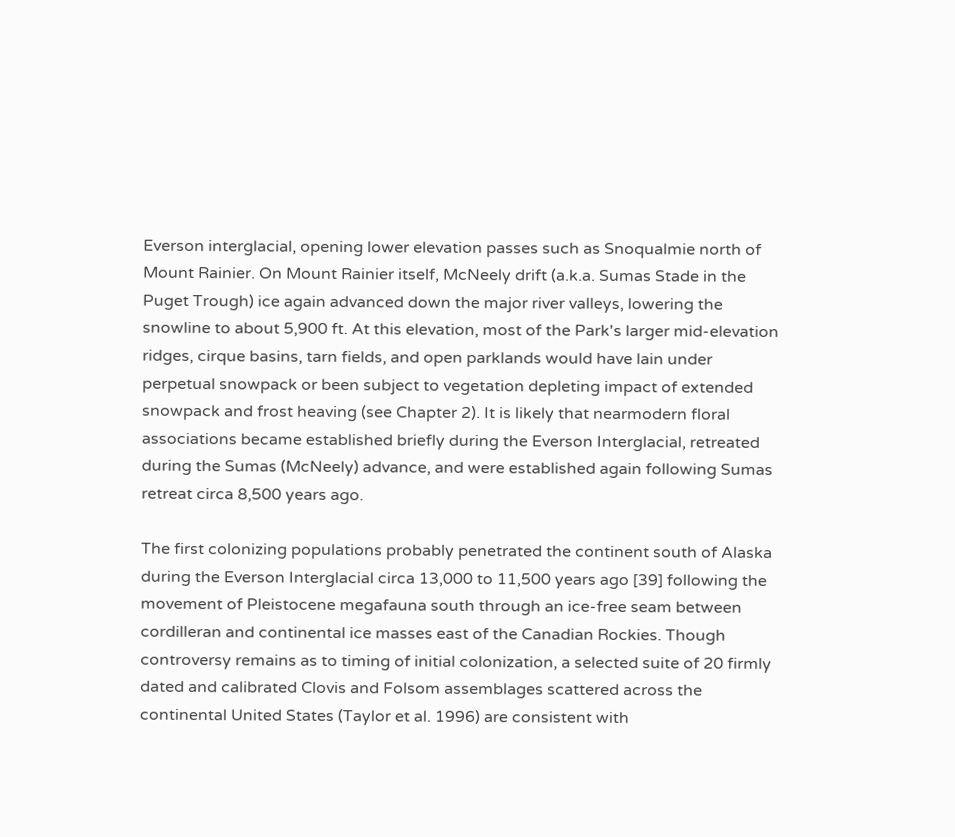Everson interglacial, opening lower elevation passes such as Snoqualmie north of Mount Rainier. On Mount Rainier itself, McNeely drift (a.k.a. Sumas Stade in the Puget Trough) ice again advanced down the major river valleys, lowering the snowline to about 5,900 ft. At this elevation, most of the Park's larger mid-elevation ridges, cirque basins, tarn fields, and open parklands would have lain under perpetual snowpack or been subject to vegetation depleting impact of extended snowpack and frost heaving (see Chapter 2). It is likely that nearmodern floral associations became established briefly during the Everson Interglacial, retreated during the Sumas (McNeely) advance, and were established again following Sumas retreat circa 8,500 years ago.

The first colonizing populations probably penetrated the continent south of Alaska during the Everson Interglacial circa 13,000 to 11,500 years ago [39] following the movement of Pleistocene megafauna south through an ice-free seam between cordilleran and continental ice masses east of the Canadian Rockies. Though controversy remains as to timing of initial colonization, a selected suite of 20 firmly dated and calibrated Clovis and Folsom assemblages scattered across the continental United States (Taylor et al. 1996) are consistent with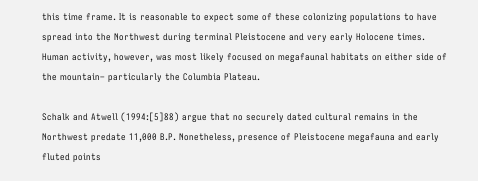this time frame. It is reasonable to expect some of these colonizing populations to have spread into the Northwest during terminal Pleistocene and very early Holocene times. Human activity, however, was most likely focused on megafaunal habitats on either side of the mountain– particularly the Columbia Plateau.

Schalk and Atwell (1994:[5]88) argue that no securely dated cultural remains in the Northwest predate 11,000 B.P. Nonetheless, presence of Pleistocene megafauna and early fluted points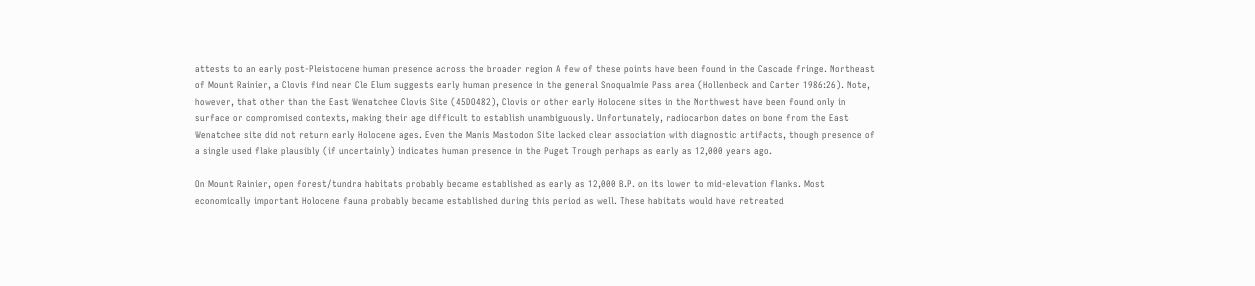attests to an early post-Pleistocene human presence across the broader region A few of these points have been found in the Cascade fringe. Northeast of Mount Rainier, a Clovis find near Cle Elum suggests early human presence in the general Snoqualmie Pass area (Hollenbeck and Carter 1986:26). Note, however, that other than the East Wenatchee Clovis Site (45DO482), Clovis or other early Holocene sites in the Northwest have been found only in surface or compromised contexts, making their age difficult to establish unambiguously. Unfortunately, radiocarbon dates on bone from the East Wenatchee site did not return early Holocene ages. Even the Manis Mastodon Site lacked clear association with diagnostic artifacts, though presence of a single used flake plausibly (if uncertainly) indicates human presence in the Puget Trough perhaps as early as 12,000 years ago.

On Mount Rainier, open forest/tundra habitats probably became established as early as 12,000 B.P. on its lower to mid-elevation flanks. Most economically important Holocene fauna probably became established during this period as well. These habitats would have retreated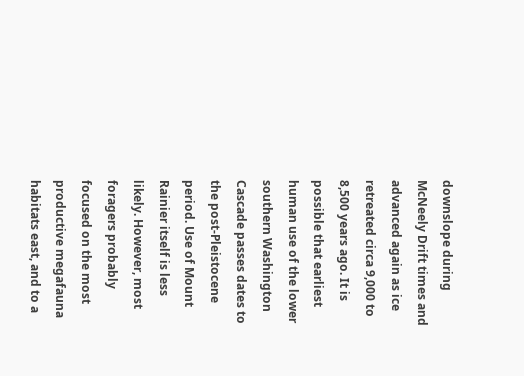downslope during McNeely Drift times and advanced again as ice retreated circa 9,000 to 8,500 years ago. It is possible that earliest human use of the lower southern Washington Cascade passes dates to the post-Pleistocene period. Use of Mount Rainier itself is less likely. However, most foragers probably focused on the most productive megafauna habitats east, and to a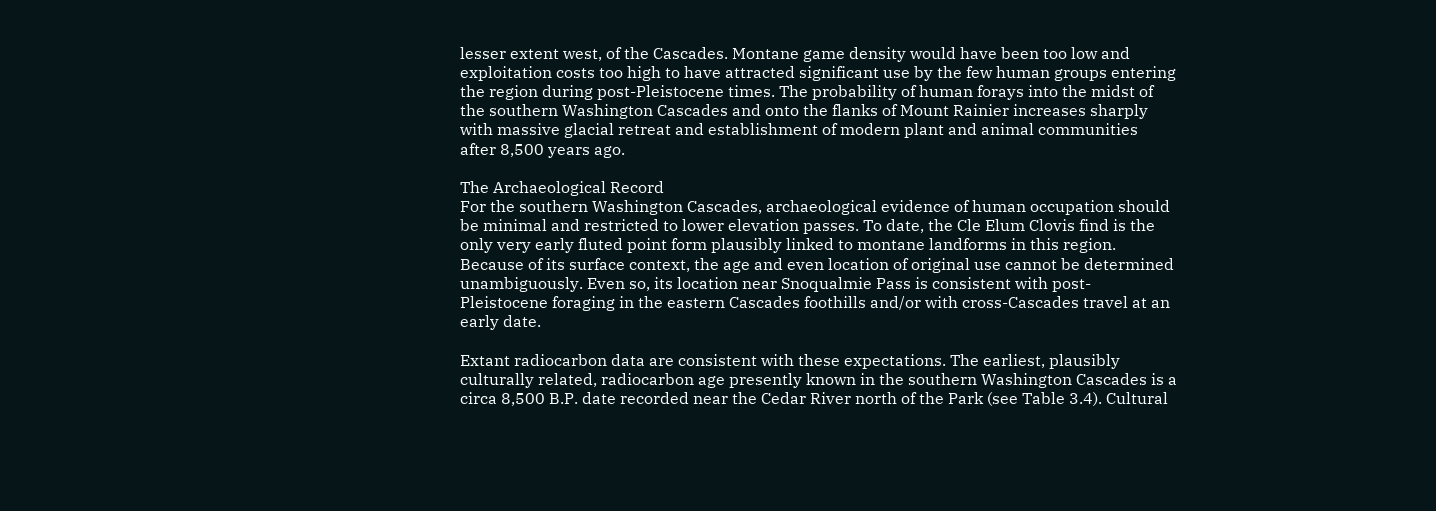lesser extent west, of the Cascades. Montane game density would have been too low and exploitation costs too high to have attracted significant use by the few human groups entering the region during post-Pleistocene times. The probability of human forays into the midst of the southern Washington Cascades and onto the flanks of Mount Rainier increases sharply with massive glacial retreat and establishment of modern plant and animal communities after 8,500 years ago.

The Archaeological Record
For the southern Washington Cascades, archaeological evidence of human occupation should be minimal and restricted to lower elevation passes. To date, the Cle Elum Clovis find is the only very early fluted point form plausibly linked to montane landforms in this region. Because of its surface context, the age and even location of original use cannot be determined unambiguously. Even so, its location near Snoqualmie Pass is consistent with post-Pleistocene foraging in the eastern Cascades foothills and/or with cross-Cascades travel at an early date.

Extant radiocarbon data are consistent with these expectations. The earliest, plausibly culturally related, radiocarbon age presently known in the southern Washington Cascades is a circa 8,500 B.P. date recorded near the Cedar River north of the Park (see Table 3.4). Cultural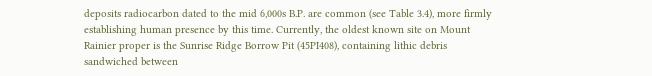deposits radiocarbon dated to the mid 6,000s B.P. are common (see Table 3.4), more firmly establishing human presence by this time. Currently, the oldest known site on Mount Rainier proper is the Sunrise Ridge Borrow Pit (45PI408), containing lithic debris sandwiched between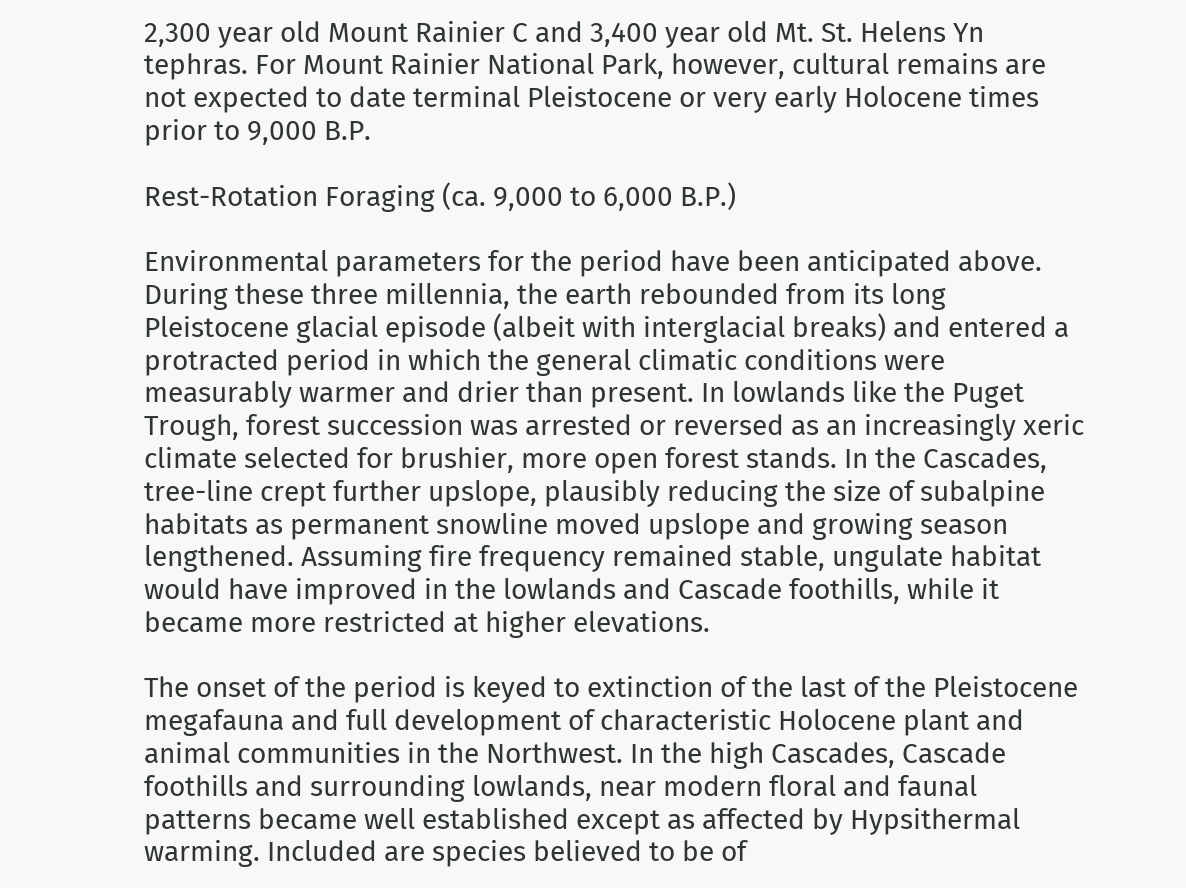2,300 year old Mount Rainier C and 3,400 year old Mt. St. Helens Yn tephras. For Mount Rainier National Park, however, cultural remains are not expected to date terminal Pleistocene or very early Holocene times prior to 9,000 B.P.

Rest-Rotation Foraging (ca. 9,000 to 6,000 B.P.)

Environmental parameters for the period have been anticipated above. During these three millennia, the earth rebounded from its long Pleistocene glacial episode (albeit with interglacial breaks) and entered a protracted period in which the general climatic conditions were measurably warmer and drier than present. In lowlands like the Puget Trough, forest succession was arrested or reversed as an increasingly xeric climate selected for brushier, more open forest stands. In the Cascades, tree-line crept further upslope, plausibly reducing the size of subalpine habitats as permanent snowline moved upslope and growing season lengthened. Assuming fire frequency remained stable, ungulate habitat would have improved in the lowlands and Cascade foothills, while it became more restricted at higher elevations.

The onset of the period is keyed to extinction of the last of the Pleistocene megafauna and full development of characteristic Holocene plant and animal communities in the Northwest. In the high Cascades, Cascade foothills and surrounding lowlands, near modern floral and faunal patterns became well established except as affected by Hypsithermal warming. Included are species believed to be of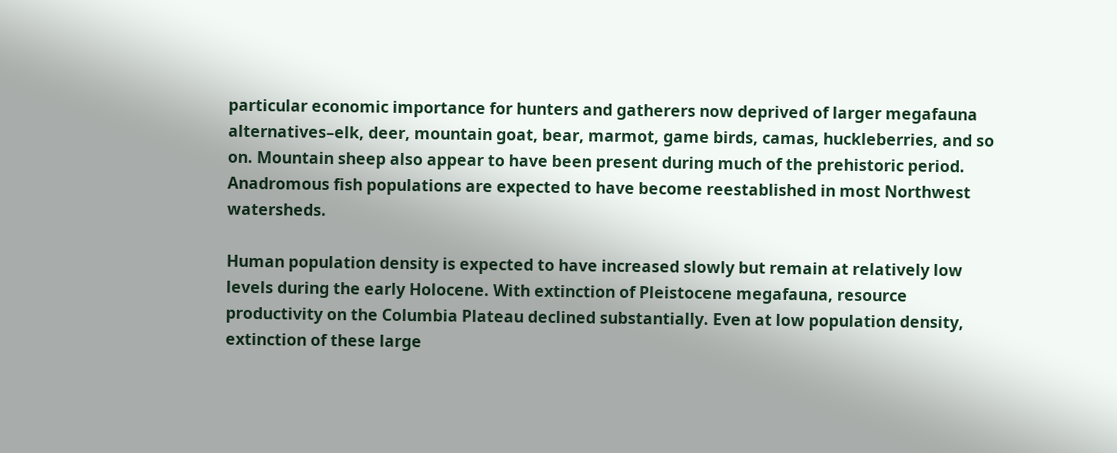particular economic importance for hunters and gatherers now deprived of larger megafauna alternatives–elk, deer, mountain goat, bear, marmot, game birds, camas, huckleberries, and so on. Mountain sheep also appear to have been present during much of the prehistoric period. Anadromous fish populations are expected to have become reestablished in most Northwest watersheds.

Human population density is expected to have increased slowly but remain at relatively low levels during the early Holocene. With extinction of Pleistocene megafauna, resource productivity on the Columbia Plateau declined substantially. Even at low population density, extinction of these large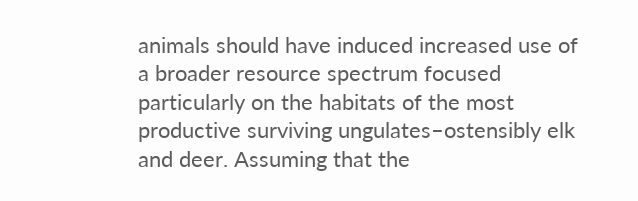animals should have induced increased use of a broader resource spectrum focused particularly on the habitats of the most productive surviving ungulates–ostensibly elk and deer. Assuming that the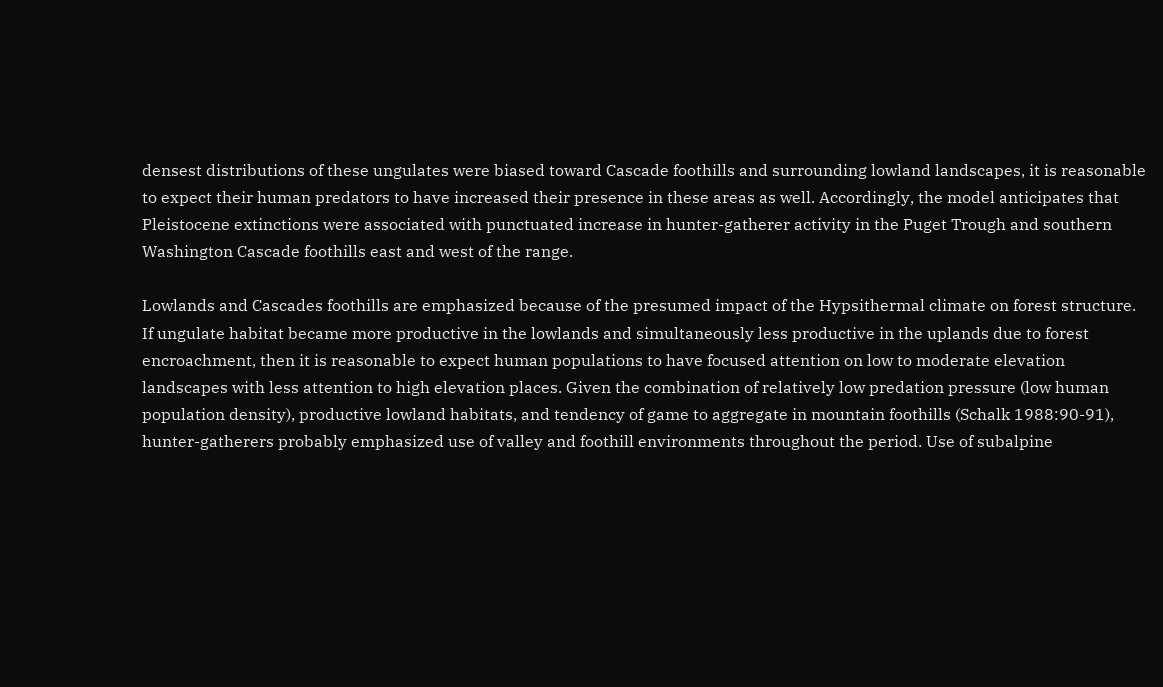densest distributions of these ungulates were biased toward Cascade foothills and surrounding lowland landscapes, it is reasonable to expect their human predators to have increased their presence in these areas as well. Accordingly, the model anticipates that Pleistocene extinctions were associated with punctuated increase in hunter-gatherer activity in the Puget Trough and southern Washington Cascade foothills east and west of the range.

Lowlands and Cascades foothills are emphasized because of the presumed impact of the Hypsithermal climate on forest structure. If ungulate habitat became more productive in the lowlands and simultaneously less productive in the uplands due to forest encroachment, then it is reasonable to expect human populations to have focused attention on low to moderate elevation landscapes with less attention to high elevation places. Given the combination of relatively low predation pressure (low human population density), productive lowland habitats, and tendency of game to aggregate in mountain foothills (Schalk 1988:90-91), hunter-gatherers probably emphasized use of valley and foothill environments throughout the period. Use of subalpine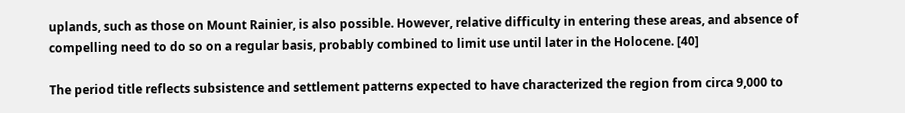uplands, such as those on Mount Rainier, is also possible. However, relative difficulty in entering these areas, and absence of compelling need to do so on a regular basis, probably combined to limit use until later in the Holocene. [40]

The period title reflects subsistence and settlement patterns expected to have characterized the region from circa 9,000 to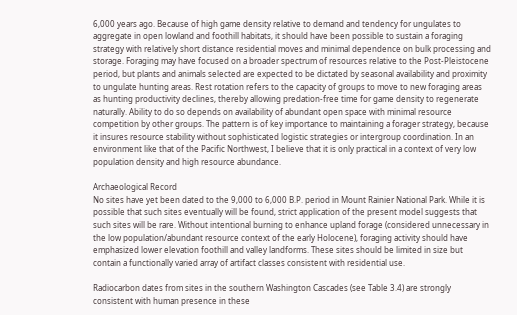6,000 years ago. Because of high game density relative to demand and tendency for ungulates to aggregate in open lowland and foothill habitats, it should have been possible to sustain a foraging strategy with relatively short distance residential moves and minimal dependence on bulk processing and storage. Foraging may have focused on a broader spectrum of resources relative to the Post-Pleistocene period, but plants and animals selected are expected to be dictated by seasonal availability and proximity to ungulate hunting areas. Rest rotation refers to the capacity of groups to move to new foraging areas as hunting productivity declines, thereby allowing predation-free time for game density to regenerate naturally. Ability to do so depends on availability of abundant open space with minimal resource competition by other groups. The pattern is of key importance to maintaining a forager strategy, because it insures resource stability without sophisticated logistic strategies or intergroup coordination. In an environment like that of the Pacific Northwest, I believe that it is only practical in a context of very low population density and high resource abundance.

Archaeological Record
No sites have yet been dated to the 9,000 to 6,000 B.P. period in Mount Rainier National Park. While it is possible that such sites eventually will be found, strict application of the present model suggests that such sites will be rare. Without intentional burning to enhance upland forage (considered unnecessary in the low population/abundant resource context of the early Holocene), foraging activity should have emphasized lower elevation foothill and valley landforms. These sites should be limited in size but contain a functionally varied array of artifact classes consistent with residential use.

Radiocarbon dates from sites in the southern Washington Cascades (see Table 3.4) are strongly consistent with human presence in these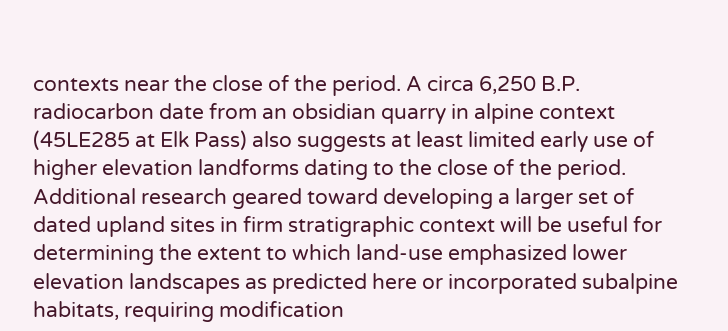contexts near the close of the period. A circa 6,250 B.P. radiocarbon date from an obsidian quarry in alpine context (45LE285 at Elk Pass) also suggests at least limited early use of higher elevation landforms dating to the close of the period. Additional research geared toward developing a larger set of dated upland sites in firm stratigraphic context will be useful for determining the extent to which land-use emphasized lower elevation landscapes as predicted here or incorporated subalpine habitats, requiring modification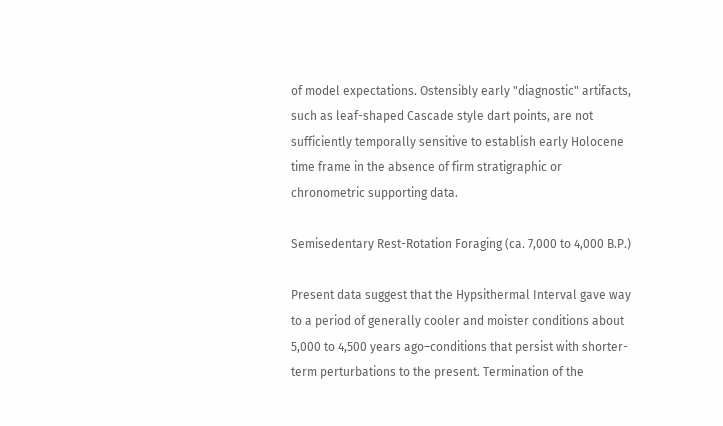of model expectations. Ostensibly early "diagnostic" artifacts, such as leaf-shaped Cascade style dart points, are not sufficiently temporally sensitive to establish early Holocene time frame in the absence of firm stratigraphic or chronometric supporting data.

Semisedentary Rest-Rotation Foraging (ca. 7,000 to 4,000 B.P.)

Present data suggest that the Hypsithermal Interval gave way to a period of generally cooler and moister conditions about 5,000 to 4,500 years ago–conditions that persist with shorter-term perturbations to the present. Termination of the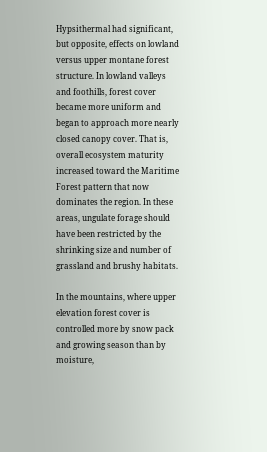Hypsithermal had significant, but opposite, effects on lowland versus upper montane forest structure. In lowland valleys and foothills, forest cover became more uniform and began to approach more nearly closed canopy cover. That is, overall ecosystem maturity increased toward the Maritime Forest pattern that now dominates the region. In these areas, ungulate forage should have been restricted by the shrinking size and number of grassland and brushy habitats.

In the mountains, where upper elevation forest cover is controlled more by snow pack and growing season than by moisture,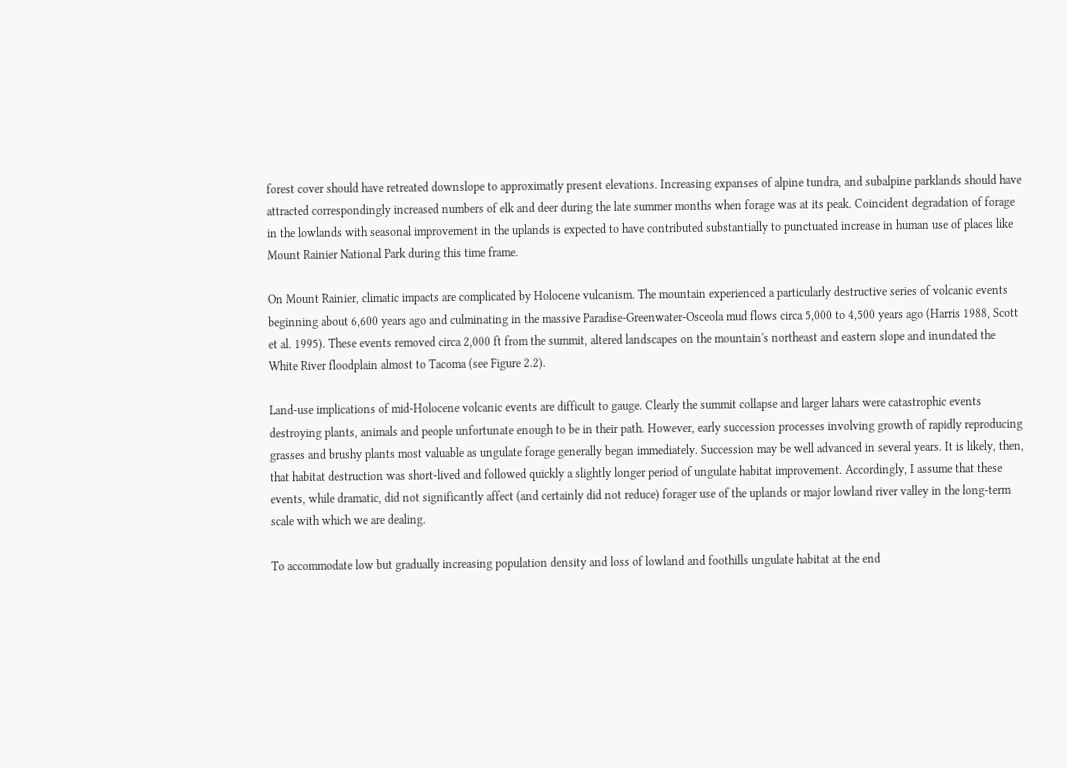forest cover should have retreated downslope to approximatly present elevations. Increasing expanses of alpine tundra, and subalpine parklands should have attracted correspondingly increased numbers of elk and deer during the late summer months when forage was at its peak. Coincident degradation of forage in the lowlands with seasonal improvement in the uplands is expected to have contributed substantially to punctuated increase in human use of places like Mount Rainier National Park during this time frame.

On Mount Rainier, climatic impacts are complicated by Holocene vulcanism. The mountain experienced a particularly destructive series of volcanic events beginning about 6,600 years ago and culminating in the massive Paradise-Greenwater-Osceola mud flows circa 5,000 to 4,500 years ago (Harris 1988, Scott et al. 1995). These events removed circa 2,000 ft from the summit, altered landscapes on the mountain's northeast and eastern slope and inundated the White River floodplain almost to Tacoma (see Figure 2.2).

Land-use implications of mid-Holocene volcanic events are difficult to gauge. Clearly the summit collapse and larger lahars were catastrophic events destroying plants, animals and people unfortunate enough to be in their path. However, early succession processes involving growth of rapidly reproducing grasses and brushy plants most valuable as ungulate forage generally began immediately. Succession may be well advanced in several years. It is likely, then, that habitat destruction was short-lived and followed quickly a slightly longer period of ungulate habitat improvement. Accordingly, I assume that these events, while dramatic, did not significantly affect (and certainly did not reduce) forager use of the uplands or major lowland river valley in the long-term scale with which we are dealing.

To accommodate low but gradually increasing population density and loss of lowland and foothills ungulate habitat at the end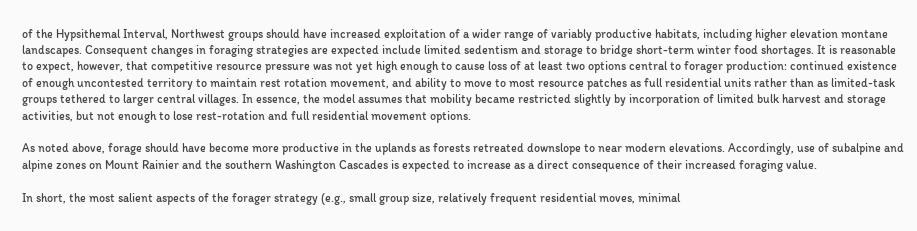of the Hypsithemal Interval, Northwest groups should have increased exploitation of a wider range of variably productive habitats, including higher elevation montane landscapes. Consequent changes in foraging strategies are expected include limited sedentism and storage to bridge short-term winter food shortages. It is reasonable to expect, however, that competitive resource pressure was not yet high enough to cause loss of at least two options central to forager production: continued existence of enough uncontested territory to maintain rest rotation movement, and ability to move to most resource patches as full residential units rather than as limited-task groups tethered to larger central villages. In essence, the model assumes that mobility became restricted slightly by incorporation of limited bulk harvest and storage activities, but not enough to lose rest-rotation and full residential movement options.

As noted above, forage should have become more productive in the uplands as forests retreated downslope to near modern elevations. Accordingly, use of subalpine and alpine zones on Mount Rainier and the southern Washington Cascades is expected to increase as a direct consequence of their increased foraging value.

In short, the most salient aspects of the forager strategy (e.g., small group size, relatively frequent residential moves, minimal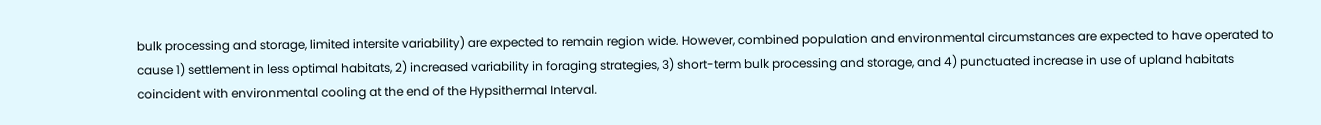bulk processing and storage, limited intersite variability) are expected to remain region wide. However, combined population and environmental circumstances are expected to have operated to cause 1) settlement in less optimal habitats, 2) increased variability in foraging strategies, 3) short-term bulk processing and storage, and 4) punctuated increase in use of upland habitats coincident with environmental cooling at the end of the Hypsithermal Interval.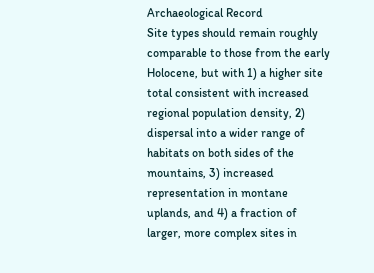Archaeological Record
Site types should remain roughly comparable to those from the early Holocene, but with 1) a higher site total consistent with increased regional population density, 2) dispersal into a wider range of habitats on both sides of the mountains, 3) increased representation in montane uplands, and 4) a fraction of larger, more complex sites in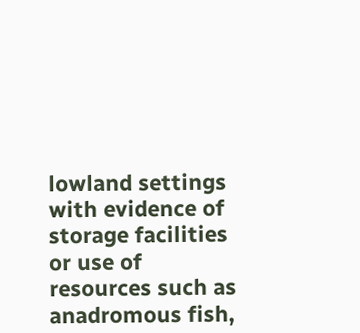lowland settings with evidence of storage facilities or use of resources such as anadromous fish,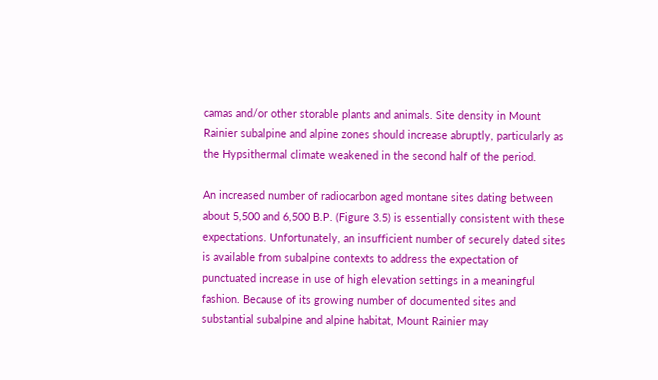camas and/or other storable plants and animals. Site density in Mount Rainier subalpine and alpine zones should increase abruptly, particularly as the Hypsithermal climate weakened in the second half of the period.

An increased number of radiocarbon aged montane sites dating between about 5,500 and 6,500 B.P. (Figure 3.5) is essentially consistent with these expectations. Unfortunately, an insufficient number of securely dated sites is available from subalpine contexts to address the expectation of punctuated increase in use of high elevation settings in a meaningful fashion. Because of its growing number of documented sites and substantial subalpine and alpine habitat, Mount Rainier may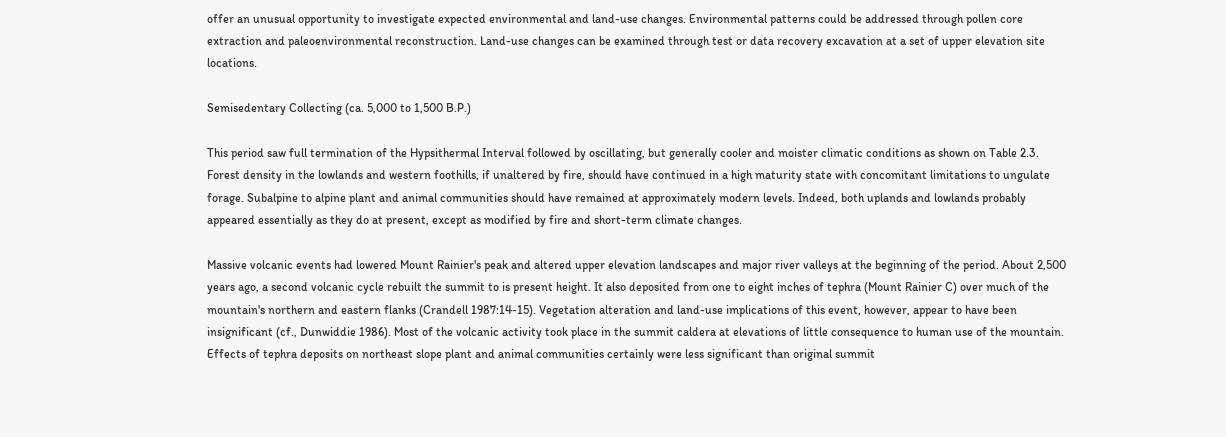offer an unusual opportunity to investigate expected environmental and land-use changes. Environmental patterns could be addressed through pollen core extraction and paleoenvironmental reconstruction. Land-use changes can be examined through test or data recovery excavation at a set of upper elevation site locations.

Semisedentary Collecting (ca. 5,000 to 1,500 B.P.)

This period saw full termination of the Hypsithermal Interval followed by oscillating, but generally cooler and moister climatic conditions as shown on Table 2.3. Forest density in the lowlands and western foothills, if unaltered by fire, should have continued in a high maturity state with concomitant limitations to ungulate forage. Subalpine to alpine plant and animal communities should have remained at approximately modern levels. Indeed, both uplands and lowlands probably appeared essentially as they do at present, except as modified by fire and short-term climate changes.

Massive volcanic events had lowered Mount Rainier's peak and altered upper elevation landscapes and major river valleys at the beginning of the period. About 2,500 years ago, a second volcanic cycle rebuilt the summit to is present height. It also deposited from one to eight inches of tephra (Mount Rainier C) over much of the mountain's northern and eastern flanks (Crandell 1987:14-15). Vegetation alteration and land-use implications of this event, however, appear to have been insignificant (cf., Dunwiddie 1986). Most of the volcanic activity took place in the summit caldera at elevations of little consequence to human use of the mountain. Effects of tephra deposits on northeast slope plant and animal communities certainly were less significant than original summit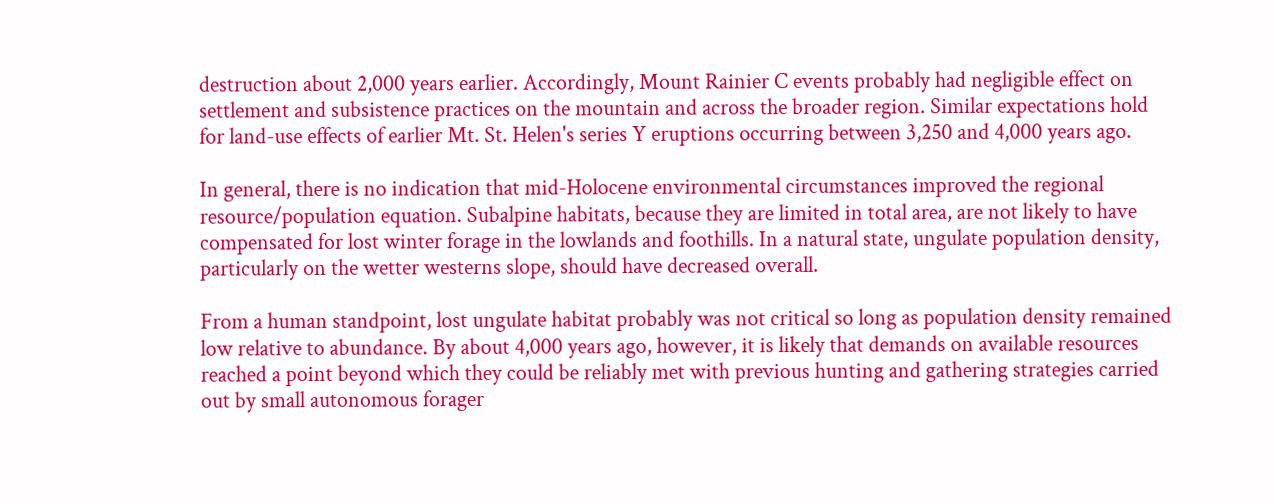destruction about 2,000 years earlier. Accordingly, Mount Rainier C events probably had negligible effect on settlement and subsistence practices on the mountain and across the broader region. Similar expectations hold for land-use effects of earlier Mt. St. Helen's series Y eruptions occurring between 3,250 and 4,000 years ago.

In general, there is no indication that mid-Holocene environmental circumstances improved the regional resource/population equation. Subalpine habitats, because they are limited in total area, are not likely to have compensated for lost winter forage in the lowlands and foothills. In a natural state, ungulate population density, particularly on the wetter westerns slope, should have decreased overall.

From a human standpoint, lost ungulate habitat probably was not critical so long as population density remained low relative to abundance. By about 4,000 years ago, however, it is likely that demands on available resources reached a point beyond which they could be reliably met with previous hunting and gathering strategies carried out by small autonomous forager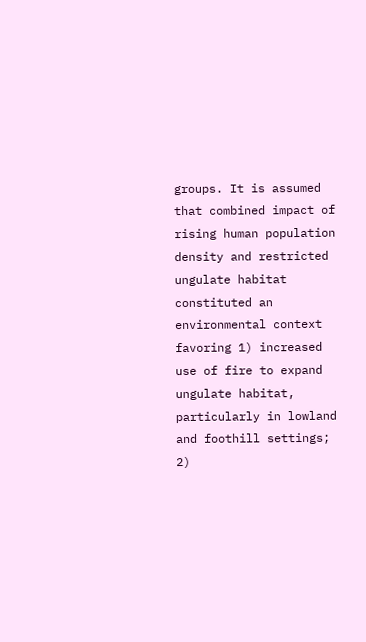groups. It is assumed that combined impact of rising human population density and restricted ungulate habitat constituted an environmental context favoring 1) increased use of fire to expand ungulate habitat, particularly in lowland and foothill settings; 2)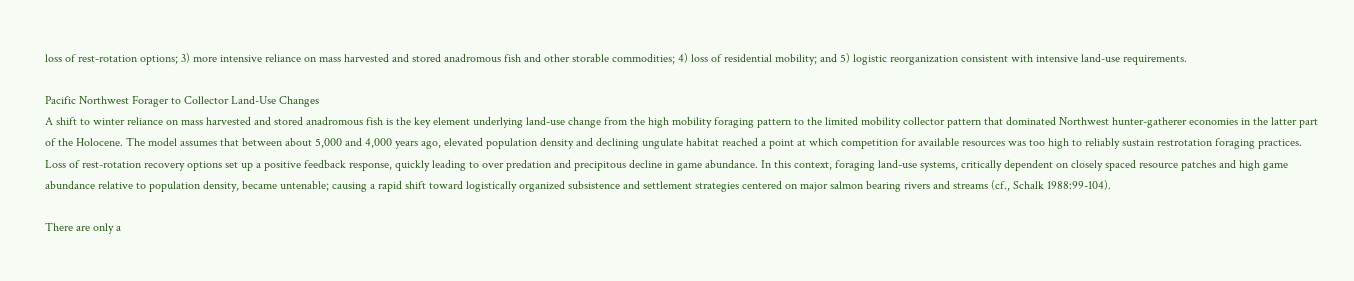loss of rest-rotation options; 3) more intensive reliance on mass harvested and stored anadromous fish and other storable commodities; 4) loss of residential mobility; and 5) logistic reorganization consistent with intensive land-use requirements.

Pacific Northwest Forager to Collector Land-Use Changes
A shift to winter reliance on mass harvested and stored anadromous fish is the key element underlying land-use change from the high mobility foraging pattern to the limited mobility collector pattern that dominated Northwest hunter-gatherer economies in the latter part of the Holocene. The model assumes that between about 5,000 and 4,000 years ago, elevated population density and declining ungulate habitat reached a point at which competition for available resources was too high to reliably sustain restrotation foraging practices. Loss of rest-rotation recovery options set up a positive feedback response, quickly leading to over predation and precipitous decline in game abundance. In this context, foraging land-use systems, critically dependent on closely spaced resource patches and high game abundance relative to population density, became untenable; causing a rapid shift toward logistically organized subsistence and settlement strategies centered on major salmon bearing rivers and streams (cf., Schalk 1988:99-104).

There are only a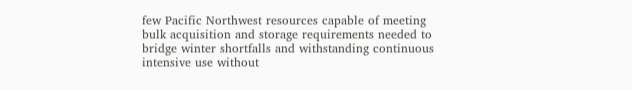few Pacific Northwest resources capable of meeting bulk acquisition and storage requirements needed to bridge winter shortfalls and withstanding continuous intensive use without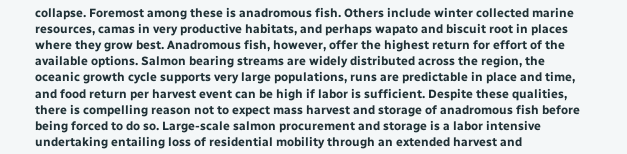collapse. Foremost among these is anadromous fish. Others include winter collected marine resources, camas in very productive habitats, and perhaps wapato and biscuit root in places where they grow best. Anadromous fish, however, offer the highest return for effort of the available options. Salmon bearing streams are widely distributed across the region, the oceanic growth cycle supports very large populations, runs are predictable in place and time, and food return per harvest event can be high if labor is sufficient. Despite these qualities, there is compelling reason not to expect mass harvest and storage of anadromous fish before being forced to do so. Large-scale salmon procurement and storage is a labor intensive undertaking entailing loss of residential mobility through an extended harvest and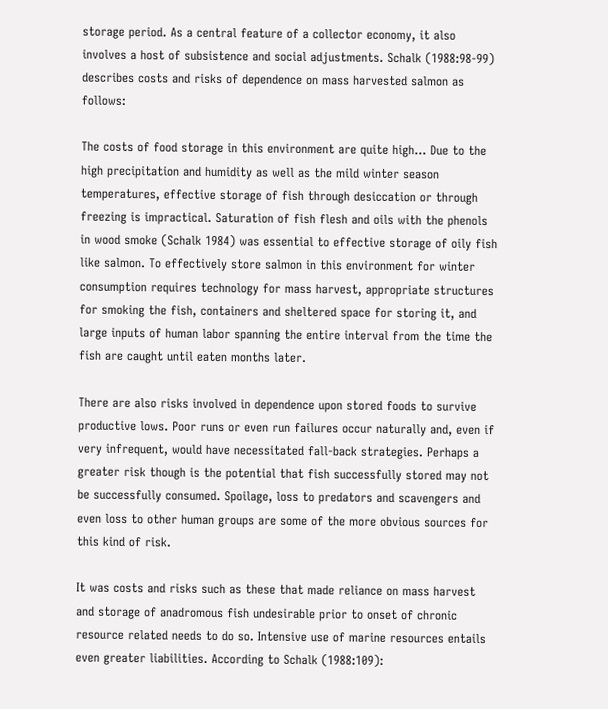storage period. As a central feature of a collector economy, it also involves a host of subsistence and social adjustments. Schalk (1988:98-99) describes costs and risks of dependence on mass harvested salmon as follows:

The costs of food storage in this environment are quite high... Due to the high precipitation and humidity as well as the mild winter season temperatures, effective storage of fish through desiccation or through freezing is impractical. Saturation of fish flesh and oils with the phenols in wood smoke (Schalk 1984) was essential to effective storage of oily fish like salmon. To effectively store salmon in this environment for winter consumption requires technology for mass harvest, appropriate structures for smoking the fish, containers and sheltered space for storing it, and large inputs of human labor spanning the entire interval from the time the fish are caught until eaten months later.

There are also risks involved in dependence upon stored foods to survive productive lows. Poor runs or even run failures occur naturally and, even if very infrequent, would have necessitated fall-back strategies. Perhaps a greater risk though is the potential that fish successfully stored may not be successfully consumed. Spoilage, loss to predators and scavengers and even loss to other human groups are some of the more obvious sources for this kind of risk.

It was costs and risks such as these that made reliance on mass harvest and storage of anadromous fish undesirable prior to onset of chronic resource related needs to do so. Intensive use of marine resources entails even greater liabilities. According to Schalk (1988:109):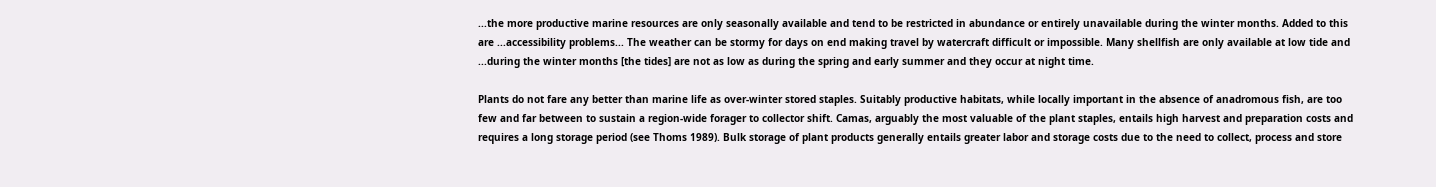...the more productive marine resources are only seasonally available and tend to be restricted in abundance or entirely unavailable during the winter months. Added to this are ...accessibility problems... The weather can be stormy for days on end making travel by watercraft difficult or impossible. Many shellfish are only available at low tide and ...during the winter months [the tides] are not as low as during the spring and early summer and they occur at night time.

Plants do not fare any better than marine life as over-winter stored staples. Suitably productive habitats, while locally important in the absence of anadromous fish, are too few and far between to sustain a region-wide forager to collector shift. Camas, arguably the most valuable of the plant staples, entails high harvest and preparation costs and requires a long storage period (see Thoms 1989). Bulk storage of plant products generally entails greater labor and storage costs due to the need to collect, process and store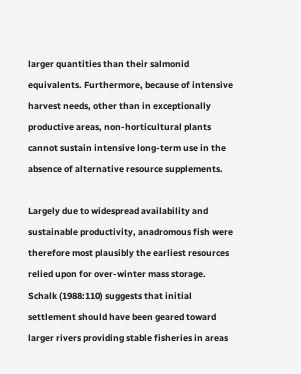larger quantities than their salmonid equivalents. Furthermore, because of intensive harvest needs, other than in exceptionally productive areas, non-horticultural plants cannot sustain intensive long-term use in the absence of alternative resource supplements.

Largely due to widespread availability and sustainable productivity, anadromous fish were therefore most plausibly the earliest resources relied upon for over-winter mass storage. Schalk (1988:110) suggests that initial settlement should have been geared toward larger rivers providing stable fisheries in areas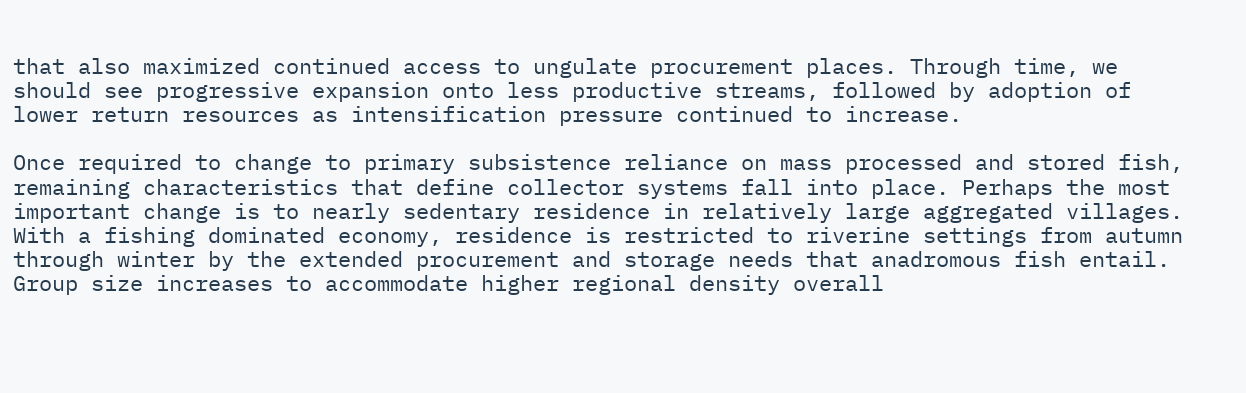that also maximized continued access to ungulate procurement places. Through time, we should see progressive expansion onto less productive streams, followed by adoption of lower return resources as intensification pressure continued to increase.

Once required to change to primary subsistence reliance on mass processed and stored fish, remaining characteristics that define collector systems fall into place. Perhaps the most important change is to nearly sedentary residence in relatively large aggregated villages. With a fishing dominated economy, residence is restricted to riverine settings from autumn through winter by the extended procurement and storage needs that anadromous fish entail. Group size increases to accommodate higher regional density overall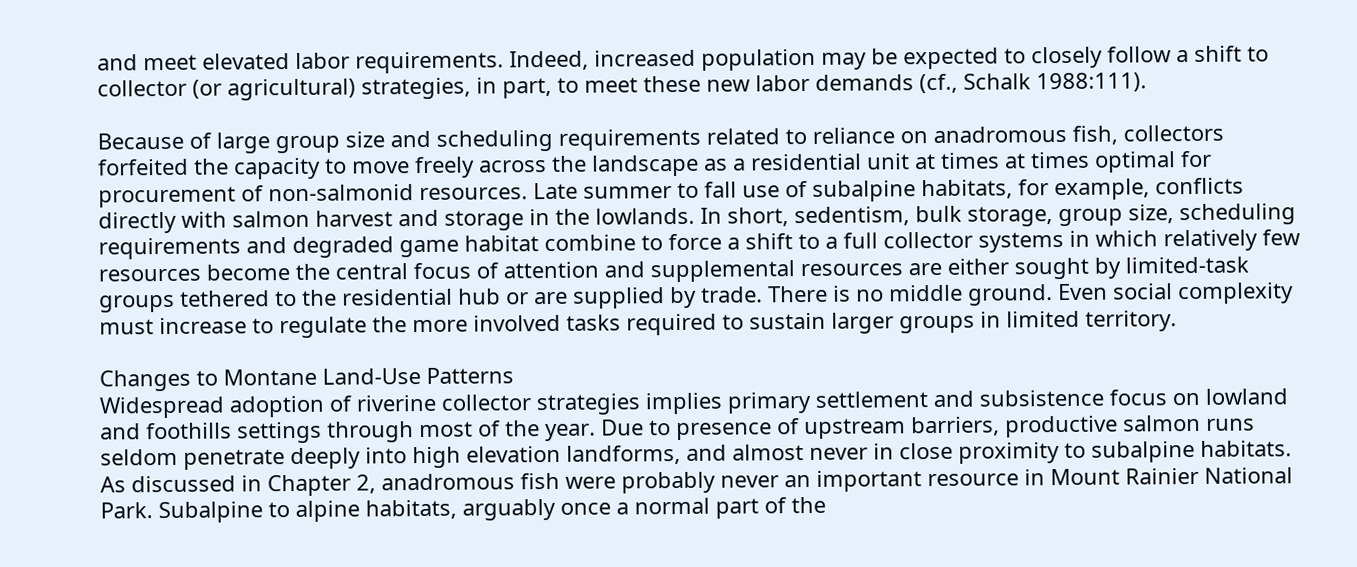and meet elevated labor requirements. Indeed, increased population may be expected to closely follow a shift to collector (or agricultural) strategies, in part, to meet these new labor demands (cf., Schalk 1988:111).

Because of large group size and scheduling requirements related to reliance on anadromous fish, collectors forfeited the capacity to move freely across the landscape as a residential unit at times at times optimal for procurement of non-salmonid resources. Late summer to fall use of subalpine habitats, for example, conflicts directly with salmon harvest and storage in the lowlands. In short, sedentism, bulk storage, group size, scheduling requirements and degraded game habitat combine to force a shift to a full collector systems in which relatively few resources become the central focus of attention and supplemental resources are either sought by limited-task groups tethered to the residential hub or are supplied by trade. There is no middle ground. Even social complexity must increase to regulate the more involved tasks required to sustain larger groups in limited territory.

Changes to Montane Land-Use Patterns
Widespread adoption of riverine collector strategies implies primary settlement and subsistence focus on lowland and foothills settings through most of the year. Due to presence of upstream barriers, productive salmon runs seldom penetrate deeply into high elevation landforms, and almost never in close proximity to subalpine habitats. As discussed in Chapter 2, anadromous fish were probably never an important resource in Mount Rainier National Park. Subalpine to alpine habitats, arguably once a normal part of the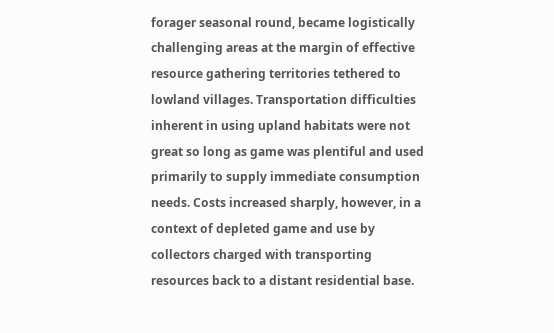forager seasonal round, became logistically challenging areas at the margin of effective resource gathering territories tethered to lowland villages. Transportation difficulties inherent in using upland habitats were not great so long as game was plentiful and used primarily to supply immediate consumption needs. Costs increased sharply, however, in a context of depleted game and use by collectors charged with transporting resources back to a distant residential base.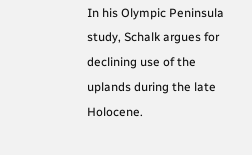In his Olympic Peninsula study, Schalk argues for declining use of the uplands during the late Holocene.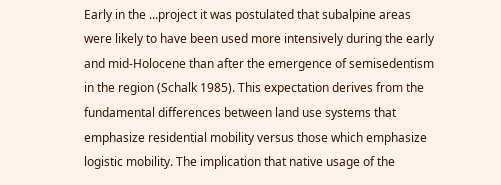Early in the ...project it was postulated that subalpine areas were likely to have been used more intensively during the early and mid-Holocene than after the emergence of semisedentism in the region (Schalk 1985). This expectation derives from the fundamental differences between land use systems that emphasize residential mobility versus those which emphasize logistic mobility. The implication that native usage of the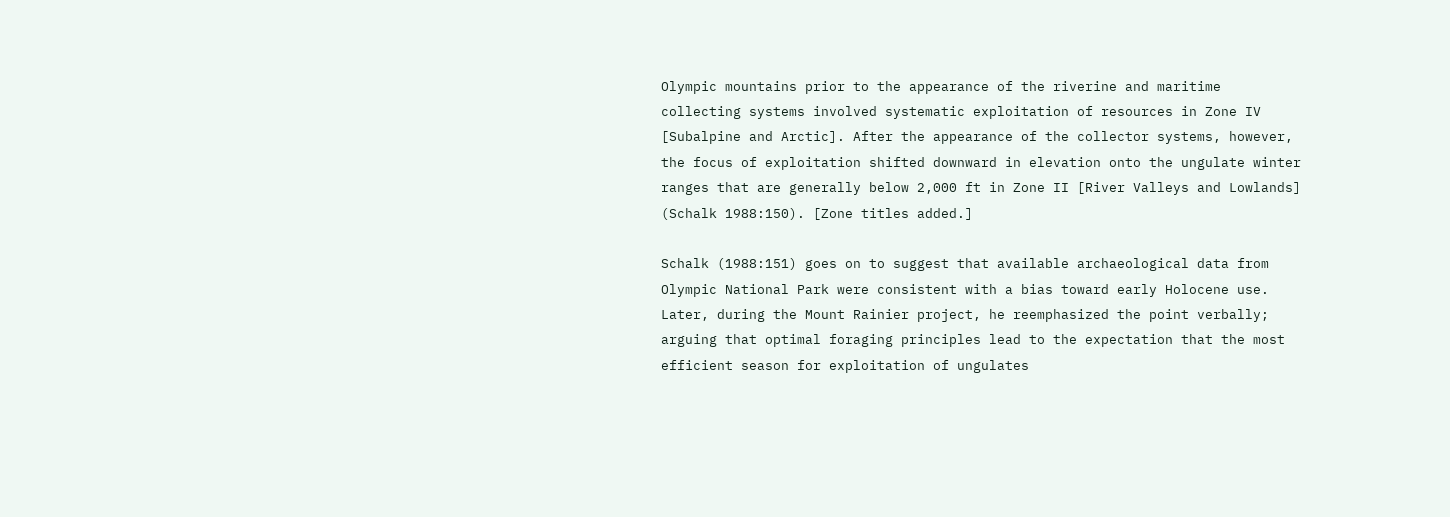Olympic mountains prior to the appearance of the riverine and maritime collecting systems involved systematic exploitation of resources in Zone IV [Subalpine and Arctic]. After the appearance of the collector systems, however, the focus of exploitation shifted downward in elevation onto the ungulate winter ranges that are generally below 2,000 ft in Zone II [River Valleys and Lowlands] (Schalk 1988:150). [Zone titles added.]

Schalk (1988:151) goes on to suggest that available archaeological data from Olympic National Park were consistent with a bias toward early Holocene use. Later, during the Mount Rainier project, he reemphasized the point verbally; arguing that optimal foraging principles lead to the expectation that the most efficient season for exploitation of ungulates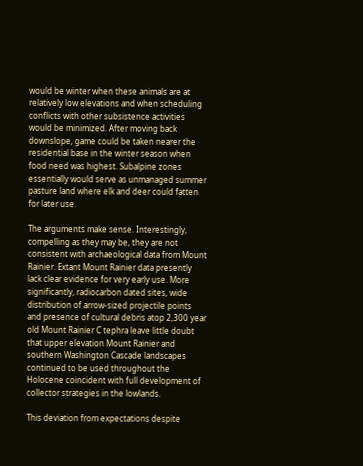would be winter when these animals are at relatively low elevations and when scheduling conflicts with other subsistence activities would be minimized. After moving back downslope, game could be taken nearer the residential base in the winter season when food need was highest. Subalpine zones essentially would serve as unmanaged summer pasture land where elk and deer could fatten for later use.

The arguments make sense. Interestingly, compelling as they may be, they are not consistent with archaeological data from Mount Rainier. Extant Mount Rainier data presently lack clear evidence for very early use. More significantly, radiocarbon dated sites, wide distribution of arrow-sized projectile points and presence of cultural debris atop 2,300 year old Mount Rainier C tephra leave little doubt that upper elevation Mount Rainier and southern Washington Cascade landscapes continued to be used throughout the Holocene coincident with full development of collector strategies in the lowlands.

This deviation from expectations despite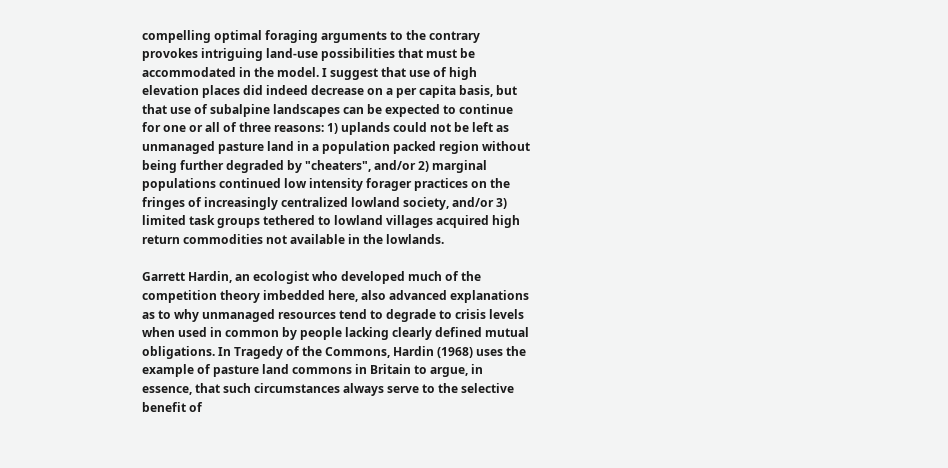compelling optimal foraging arguments to the contrary provokes intriguing land-use possibilities that must be accommodated in the model. I suggest that use of high elevation places did indeed decrease on a per capita basis, but that use of subalpine landscapes can be expected to continue for one or all of three reasons: 1) uplands could not be left as unmanaged pasture land in a population packed region without being further degraded by "cheaters", and/or 2) marginal populations continued low intensity forager practices on the fringes of increasingly centralized lowland society, and/or 3) limited task groups tethered to lowland villages acquired high return commodities not available in the lowlands.

Garrett Hardin, an ecologist who developed much of the competition theory imbedded here, also advanced explanations as to why unmanaged resources tend to degrade to crisis levels when used in common by people lacking clearly defined mutual obligations. In Tragedy of the Commons, Hardin (1968) uses the example of pasture land commons in Britain to argue, in essence, that such circumstances always serve to the selective benefit of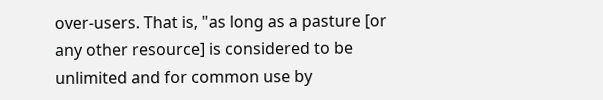over-users. That is, "as long as a pasture [or any other resource] is considered to be unlimited and for common use by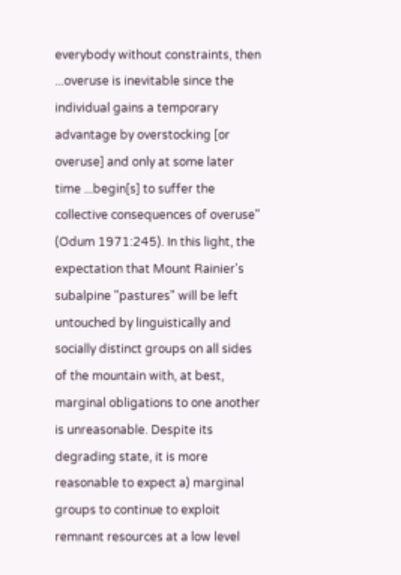everybody without constraints, then ...overuse is inevitable since the individual gains a temporary advantage by overstocking [or overuse] and only at some later time ...begin[s] to suffer the collective consequences of overuse" (Odum 1971:245). In this light, the expectation that Mount Rainier's subalpine "pastures" will be left untouched by linguistically and socially distinct groups on all sides of the mountain with, at best, marginal obligations to one another is unreasonable. Despite its degrading state, it is more reasonable to expect a) marginal groups to continue to exploit remnant resources at a low level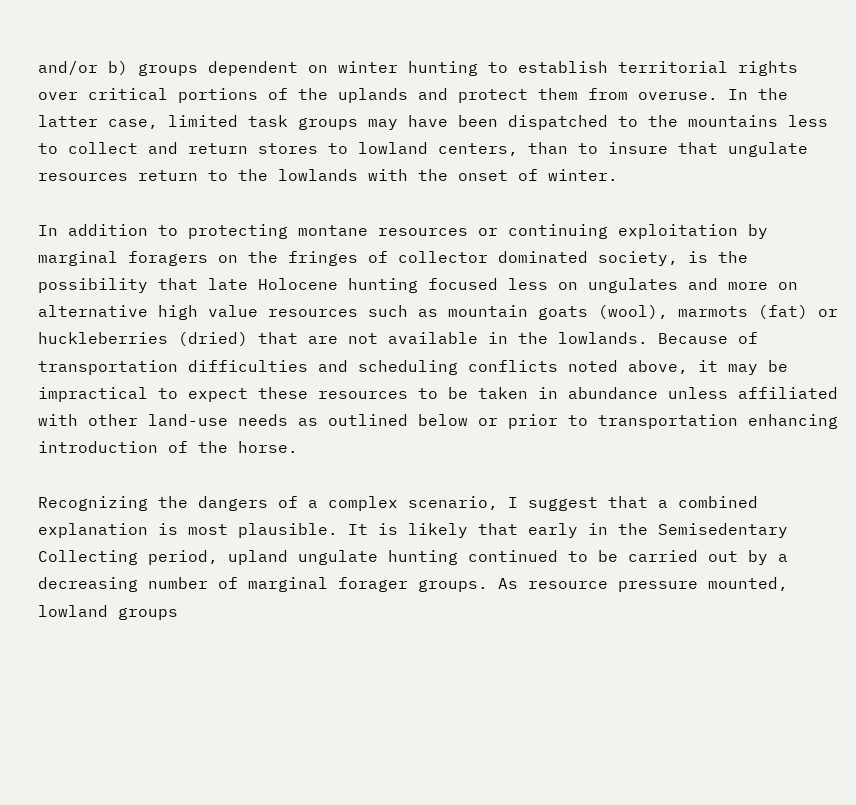and/or b) groups dependent on winter hunting to establish territorial rights over critical portions of the uplands and protect them from overuse. In the latter case, limited task groups may have been dispatched to the mountains less to collect and return stores to lowland centers, than to insure that ungulate resources return to the lowlands with the onset of winter.

In addition to protecting montane resources or continuing exploitation by marginal foragers on the fringes of collector dominated society, is the possibility that late Holocene hunting focused less on ungulates and more on alternative high value resources such as mountain goats (wool), marmots (fat) or huckleberries (dried) that are not available in the lowlands. Because of transportation difficulties and scheduling conflicts noted above, it may be impractical to expect these resources to be taken in abundance unless affiliated with other land-use needs as outlined below or prior to transportation enhancing introduction of the horse.

Recognizing the dangers of a complex scenario, I suggest that a combined explanation is most plausible. It is likely that early in the Semisedentary Collecting period, upland ungulate hunting continued to be carried out by a decreasing number of marginal forager groups. As resource pressure mounted, lowland groups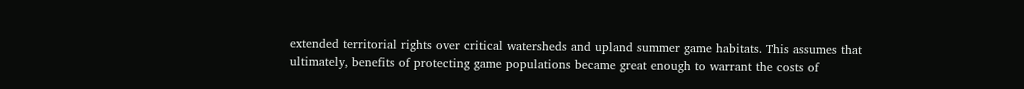extended territorial rights over critical watersheds and upland summer game habitats. This assumes that ultimately, benefits of protecting game populations became great enough to warrant the costs of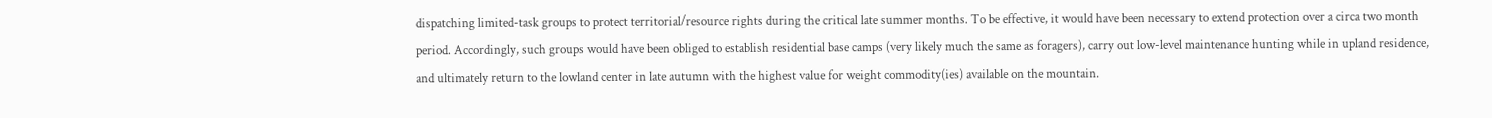dispatching limited-task groups to protect territorial/resource rights during the critical late summer months. To be effective, it would have been necessary to extend protection over a circa two month period. Accordingly, such groups would have been obliged to establish residential base camps (very likely much the same as foragers), carry out low-level maintenance hunting while in upland residence, and ultimately return to the lowland center in late autumn with the highest value for weight commodity(ies) available on the mountain.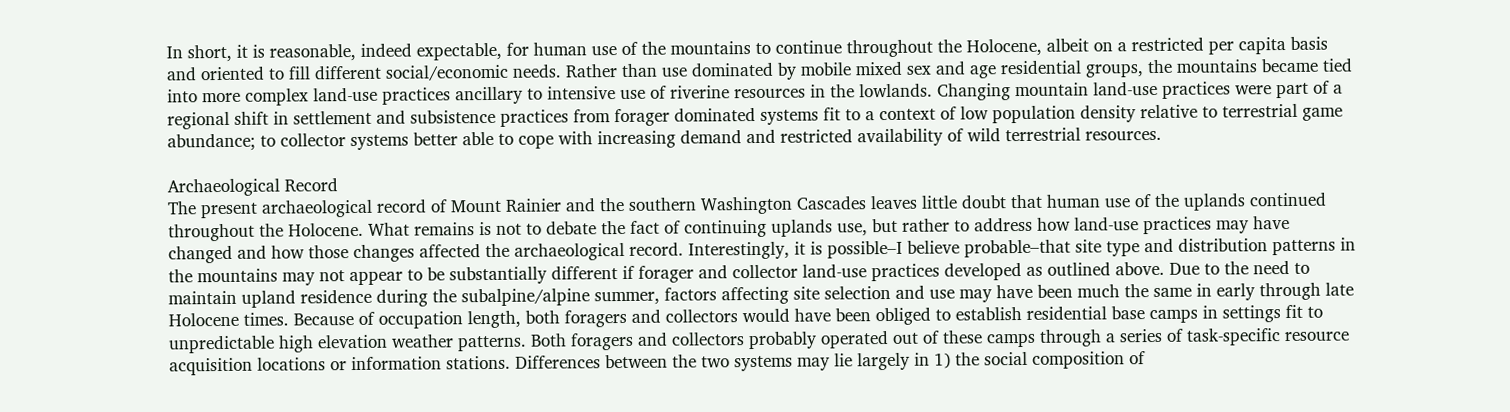In short, it is reasonable, indeed expectable, for human use of the mountains to continue throughout the Holocene, albeit on a restricted per capita basis and oriented to fill different social/economic needs. Rather than use dominated by mobile mixed sex and age residential groups, the mountains became tied into more complex land-use practices ancillary to intensive use of riverine resources in the lowlands. Changing mountain land-use practices were part of a regional shift in settlement and subsistence practices from forager dominated systems fit to a context of low population density relative to terrestrial game abundance; to collector systems better able to cope with increasing demand and restricted availability of wild terrestrial resources.

Archaeological Record
The present archaeological record of Mount Rainier and the southern Washington Cascades leaves little doubt that human use of the uplands continued throughout the Holocene. What remains is not to debate the fact of continuing uplands use, but rather to address how land-use practices may have changed and how those changes affected the archaeological record. Interestingly, it is possible–I believe probable–that site type and distribution patterns in the mountains may not appear to be substantially different if forager and collector land-use practices developed as outlined above. Due to the need to maintain upland residence during the subalpine/alpine summer, factors affecting site selection and use may have been much the same in early through late Holocene times. Because of occupation length, both foragers and collectors would have been obliged to establish residential base camps in settings fit to unpredictable high elevation weather patterns. Both foragers and collectors probably operated out of these camps through a series of task-specific resource acquisition locations or information stations. Differences between the two systems may lie largely in 1) the social composition of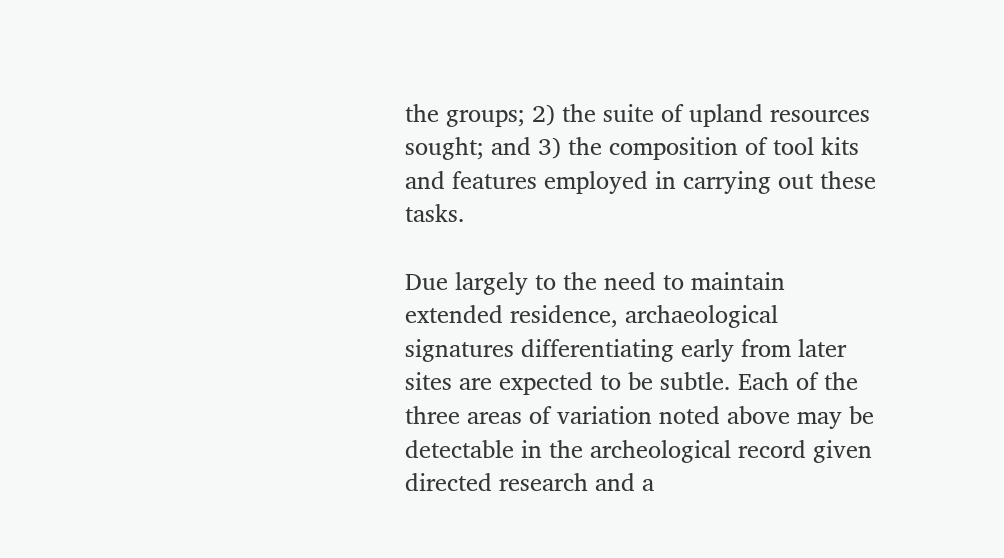the groups; 2) the suite of upland resources sought; and 3) the composition of tool kits and features employed in carrying out these tasks.

Due largely to the need to maintain extended residence, archaeological signatures differentiating early from later sites are expected to be subtle. Each of the three areas of variation noted above may be detectable in the archeological record given directed research and a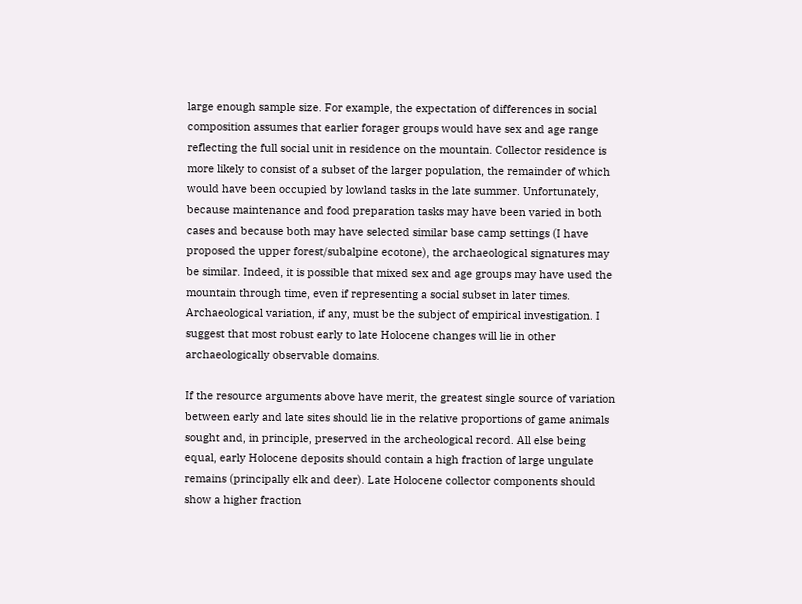large enough sample size. For example, the expectation of differences in social composition assumes that earlier forager groups would have sex and age range reflecting the full social unit in residence on the mountain. Collector residence is more likely to consist of a subset of the larger population, the remainder of which would have been occupied by lowland tasks in the late summer. Unfortunately, because maintenance and food preparation tasks may have been varied in both cases and because both may have selected similar base camp settings (I have proposed the upper forest/subalpine ecotone), the archaeological signatures may be similar. Indeed, it is possible that mixed sex and age groups may have used the mountain through time, even if representing a social subset in later times. Archaeological variation, if any, must be the subject of empirical investigation. I suggest that most robust early to late Holocene changes will lie in other archaeologically observable domains.

If the resource arguments above have merit, the greatest single source of variation between early and late sites should lie in the relative proportions of game animals sought and, in principle, preserved in the archeological record. All else being equal, early Holocene deposits should contain a high fraction of large ungulate remains (principally elk and deer). Late Holocene collector components should show a higher fraction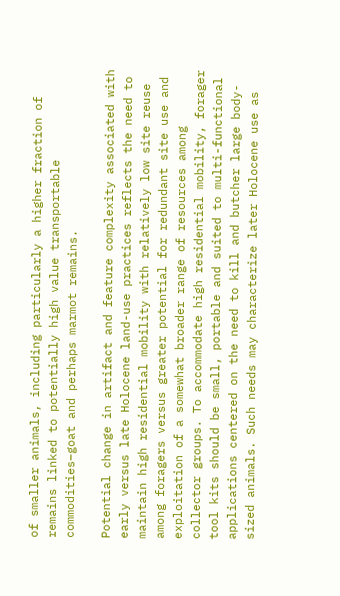of smaller animals, including particularly a higher fraction of remains linked to potentially high value transportable commodities–goat and perhaps marmot remains.

Potential change in artifact and feature complexity associated with early versus late Holocene land-use practices reflects the need to maintain high residential mobility with relatively low site reuse among foragers versus greater potential for redundant site use and exploitation of a somewhat broader range of resources among collector groups. To accommodate high residential mobility, forager tool kits should be small, portable and suited to multi-functional applications centered on the need to kill and butcher large body-sized animals. Such needs may characterize later Holocene use as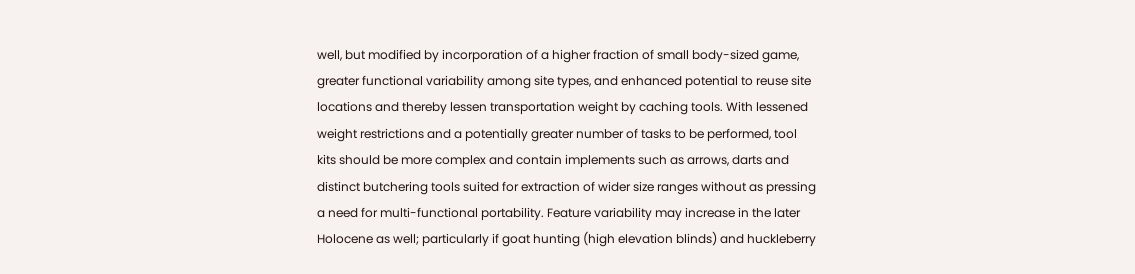well, but modified by incorporation of a higher fraction of small body-sized game, greater functional variability among site types, and enhanced potential to reuse site locations and thereby lessen transportation weight by caching tools. With lessened weight restrictions and a potentially greater number of tasks to be performed, tool kits should be more complex and contain implements such as arrows, darts and distinct butchering tools suited for extraction of wider size ranges without as pressing a need for multi-functional portability. Feature variability may increase in the later Holocene as well; particularly if goat hunting (high elevation blinds) and huckleberry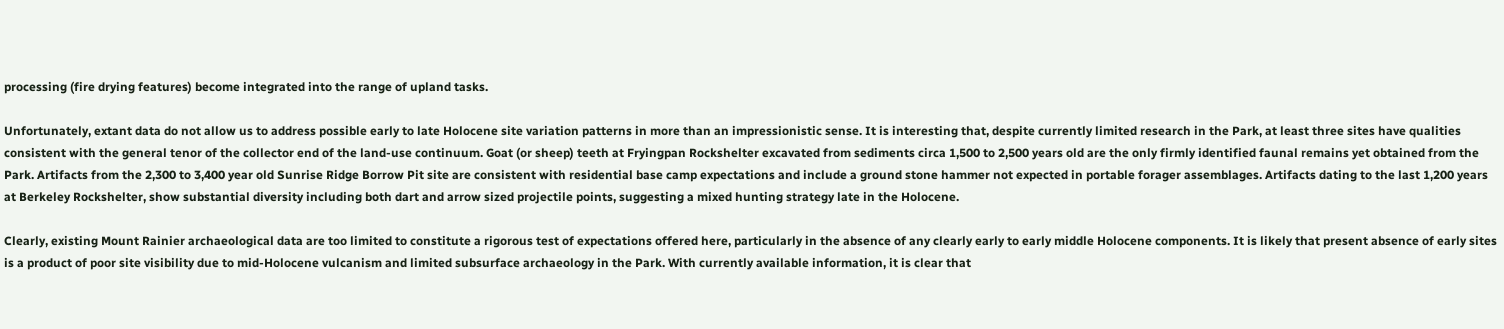processing (fire drying features) become integrated into the range of upland tasks.

Unfortunately, extant data do not allow us to address possible early to late Holocene site variation patterns in more than an impressionistic sense. It is interesting that, despite currently limited research in the Park, at least three sites have qualities consistent with the general tenor of the collector end of the land-use continuum. Goat (or sheep) teeth at Fryingpan Rockshelter excavated from sediments circa 1,500 to 2,500 years old are the only firmly identified faunal remains yet obtained from the Park. Artifacts from the 2,300 to 3,400 year old Sunrise Ridge Borrow Pit site are consistent with residential base camp expectations and include a ground stone hammer not expected in portable forager assemblages. Artifacts dating to the last 1,200 years at Berkeley Rockshelter, show substantial diversity including both dart and arrow sized projectile points, suggesting a mixed hunting strategy late in the Holocene.

Clearly, existing Mount Rainier archaeological data are too limited to constitute a rigorous test of expectations offered here, particularly in the absence of any clearly early to early middle Holocene components. It is likely that present absence of early sites is a product of poor site visibility due to mid-Holocene vulcanism and limited subsurface archaeology in the Park. With currently available information, it is clear that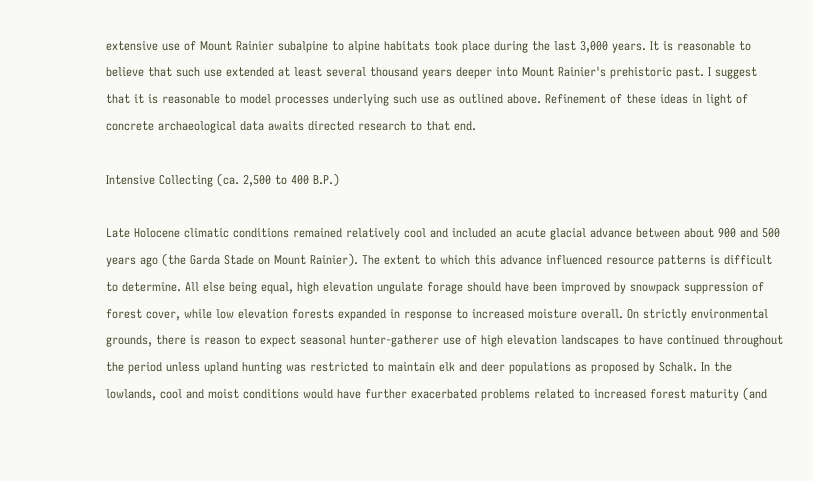extensive use of Mount Rainier subalpine to alpine habitats took place during the last 3,000 years. It is reasonable to believe that such use extended at least several thousand years deeper into Mount Rainier's prehistoric past. I suggest that it is reasonable to model processes underlying such use as outlined above. Refinement of these ideas in light of concrete archaeological data awaits directed research to that end.

Intensive Collecting (ca. 2,500 to 400 B.P.)

Late Holocene climatic conditions remained relatively cool and included an acute glacial advance between about 900 and 500 years ago (the Garda Stade on Mount Rainier). The extent to which this advance influenced resource patterns is difficult to determine. All else being equal, high elevation ungulate forage should have been improved by snowpack suppression of forest cover, while low elevation forests expanded in response to increased moisture overall. On strictly environmental grounds, there is reason to expect seasonal hunter-gatherer use of high elevation landscapes to have continued throughout the period unless upland hunting was restricted to maintain elk and deer populations as proposed by Schalk. In the lowlands, cool and moist conditions would have further exacerbated problems related to increased forest maturity (and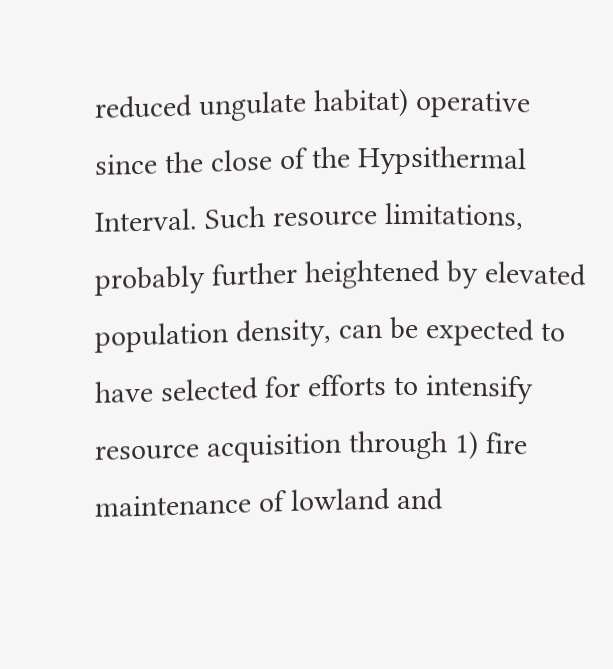reduced ungulate habitat) operative since the close of the Hypsithermal Interval. Such resource limitations, probably further heightened by elevated population density, can be expected to have selected for efforts to intensify resource acquisition through 1) fire maintenance of lowland and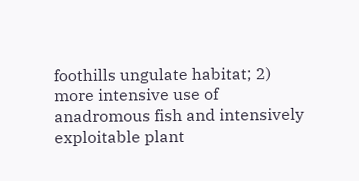foothills ungulate habitat; 2) more intensive use of anadromous fish and intensively exploitable plant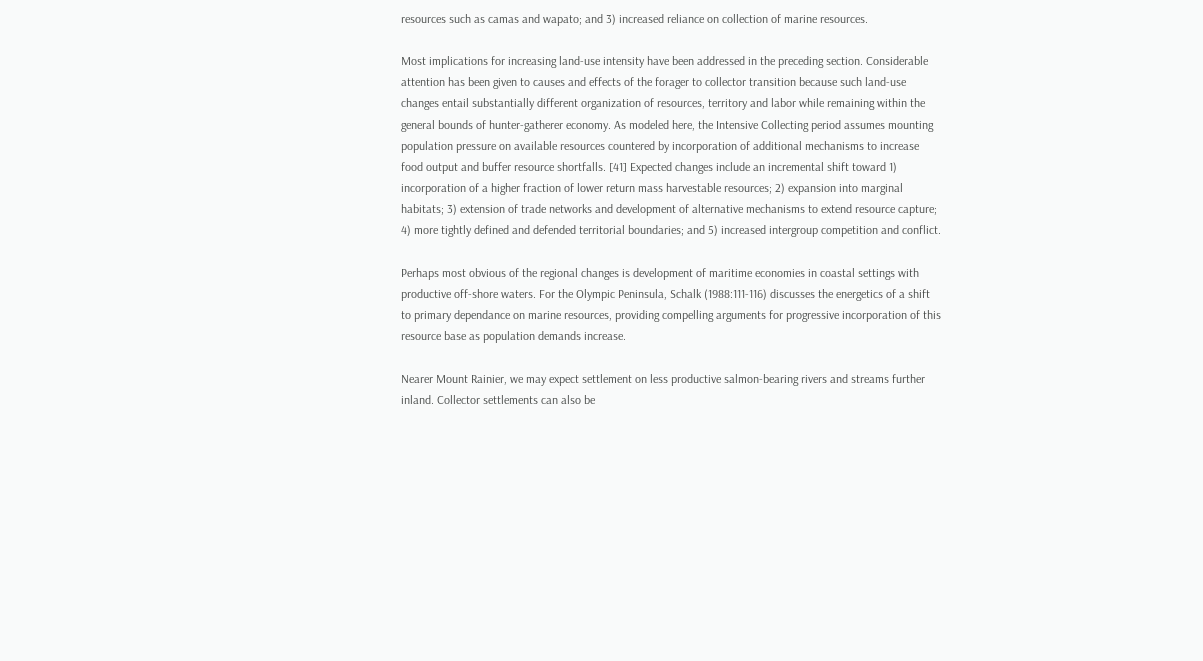resources such as camas and wapato; and 3) increased reliance on collection of marine resources.

Most implications for increasing land-use intensity have been addressed in the preceding section. Considerable attention has been given to causes and effects of the forager to collector transition because such land-use changes entail substantially different organization of resources, territory and labor while remaining within the general bounds of hunter-gatherer economy. As modeled here, the Intensive Collecting period assumes mounting population pressure on available resources countered by incorporation of additional mechanisms to increase food output and buffer resource shortfalls. [41] Expected changes include an incremental shift toward 1) incorporation of a higher fraction of lower return mass harvestable resources; 2) expansion into marginal habitats; 3) extension of trade networks and development of alternative mechanisms to extend resource capture; 4) more tightly defined and defended territorial boundaries; and 5) increased intergroup competition and conflict.

Perhaps most obvious of the regional changes is development of maritime economies in coastal settings with productive off-shore waters. For the Olympic Peninsula, Schalk (1988:111-116) discusses the energetics of a shift to primary dependance on marine resources, providing compelling arguments for progressive incorporation of this resource base as population demands increase.

Nearer Mount Rainier, we may expect settlement on less productive salmon-bearing rivers and streams further inland. Collector settlements can also be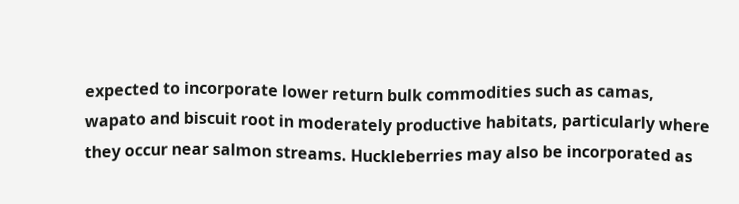expected to incorporate lower return bulk commodities such as camas, wapato and biscuit root in moderately productive habitats, particularly where they occur near salmon streams. Huckleberries may also be incorporated as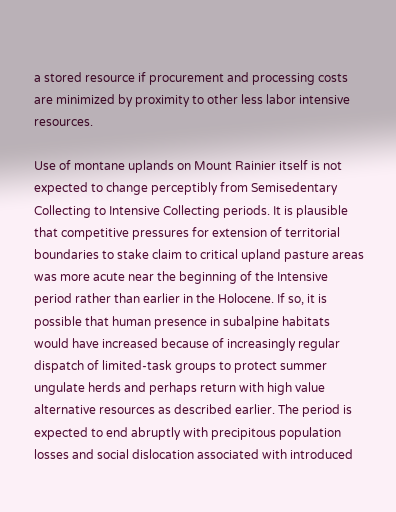a stored resource if procurement and processing costs are minimized by proximity to other less labor intensive resources.

Use of montane uplands on Mount Rainier itself is not expected to change perceptibly from Semisedentary Collecting to Intensive Collecting periods. It is plausible that competitive pressures for extension of territorial boundaries to stake claim to critical upland pasture areas was more acute near the beginning of the Intensive period rather than earlier in the Holocene. If so, it is possible that human presence in subalpine habitats would have increased because of increasingly regular dispatch of limited-task groups to protect summer ungulate herds and perhaps return with high value alternative resources as described earlier. The period is expected to end abruptly with precipitous population losses and social dislocation associated with introduced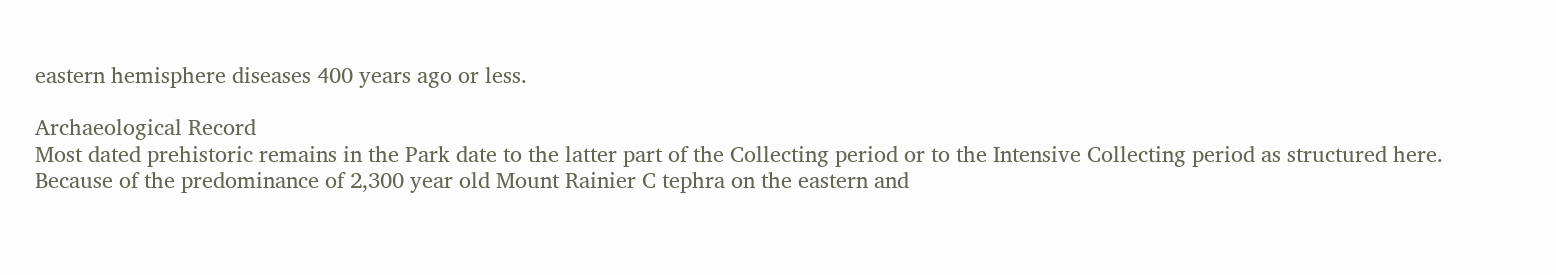eastern hemisphere diseases 400 years ago or less.

Archaeological Record
Most dated prehistoric remains in the Park date to the latter part of the Collecting period or to the Intensive Collecting period as structured here. Because of the predominance of 2,300 year old Mount Rainier C tephra on the eastern and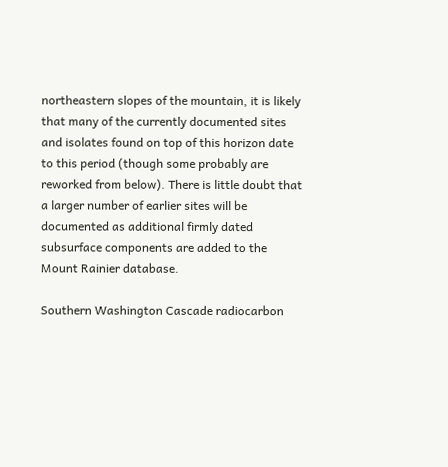northeastern slopes of the mountain, it is likely that many of the currently documented sites and isolates found on top of this horizon date to this period (though some probably are reworked from below). There is little doubt that a larger number of earlier sites will be documented as additional firmly dated subsurface components are added to the Mount Rainier database.

Southern Washington Cascade radiocarbon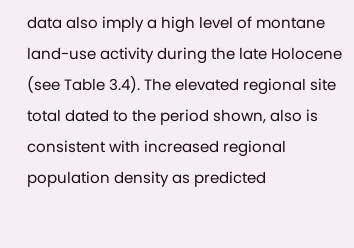data also imply a high level of montane land-use activity during the late Holocene (see Table 3.4). The elevated regional site total dated to the period shown, also is consistent with increased regional population density as predicted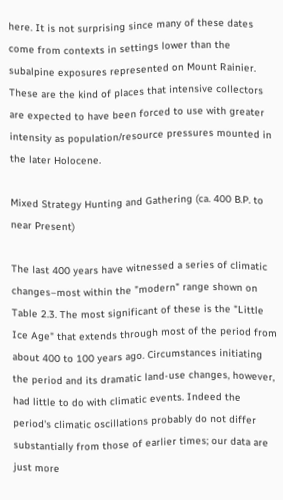here. It is not surprising since many of these dates come from contexts in settings lower than the subalpine exposures represented on Mount Rainier. These are the kind of places that intensive collectors are expected to have been forced to use with greater intensity as population/resource pressures mounted in the later Holocene.

Mixed Strategy Hunting and Gathering (ca. 400 B.P. to near Present)

The last 400 years have witnessed a series of climatic changes–most within the "modern" range shown on Table 2.3. The most significant of these is the "Little Ice Age" that extends through most of the period from about 400 to 100 years ago. Circumstances initiating the period and its dramatic land-use changes, however, had little to do with climatic events. Indeed the period's climatic oscillations probably do not differ substantially from those of earlier times; our data are just more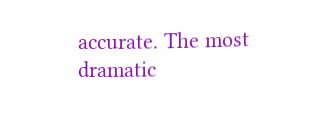accurate. The most dramatic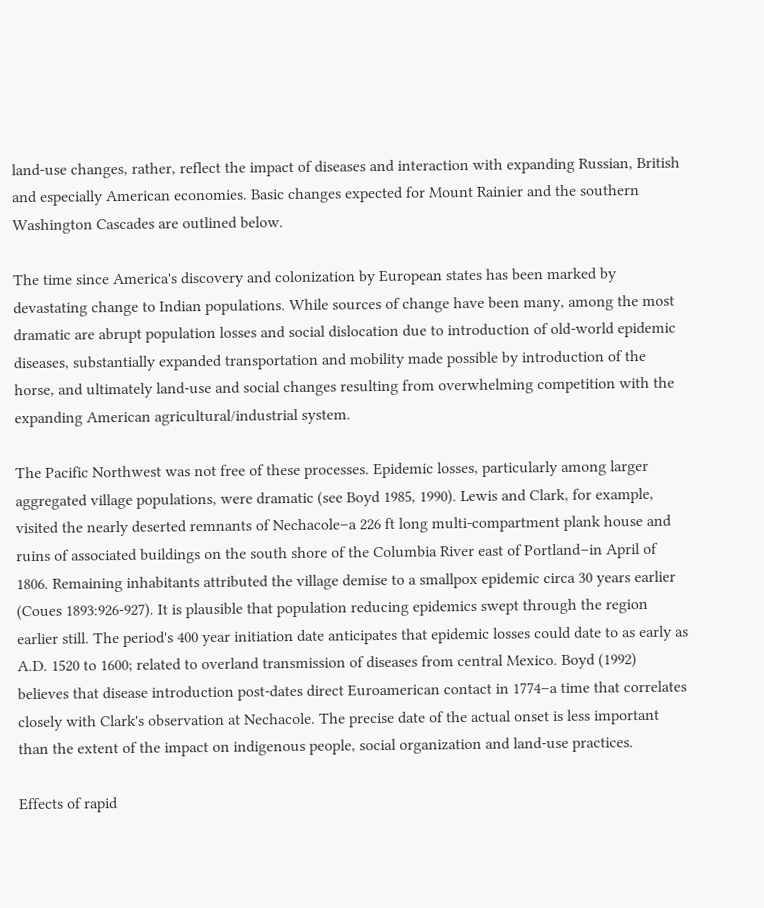land-use changes, rather, reflect the impact of diseases and interaction with expanding Russian, British and especially American economies. Basic changes expected for Mount Rainier and the southern Washington Cascades are outlined below.

The time since America's discovery and colonization by European states has been marked by devastating change to Indian populations. While sources of change have been many, among the most dramatic are abrupt population losses and social dislocation due to introduction of old-world epidemic diseases, substantially expanded transportation and mobility made possible by introduction of the horse, and ultimately land-use and social changes resulting from overwhelming competition with the expanding American agricultural/industrial system.

The Pacific Northwest was not free of these processes. Epidemic losses, particularly among larger aggregated village populations, were dramatic (see Boyd 1985, 1990). Lewis and Clark, for example, visited the nearly deserted remnants of Nechacole–a 226 ft long multi-compartment plank house and ruins of associated buildings on the south shore of the Columbia River east of Portland–in April of 1806. Remaining inhabitants attributed the village demise to a smallpox epidemic circa 30 years earlier (Coues 1893:926-927). It is plausible that population reducing epidemics swept through the region earlier still. The period's 400 year initiation date anticipates that epidemic losses could date to as early as A.D. 1520 to 1600; related to overland transmission of diseases from central Mexico. Boyd (1992) believes that disease introduction post-dates direct Euroamerican contact in 1774–a time that correlates closely with Clark's observation at Nechacole. The precise date of the actual onset is less important than the extent of the impact on indigenous people, social organization and land-use practices.

Effects of rapid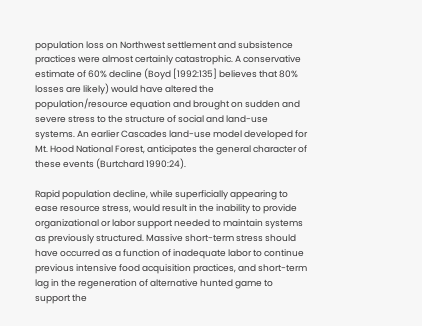population loss on Northwest settlement and subsistence practices were almost certainly catastrophic. A conservative estimate of 60% decline (Boyd [1992:135] believes that 80% losses are likely) would have altered the population/resource equation and brought on sudden and severe stress to the structure of social and land-use systems. An earlier Cascades land-use model developed for Mt. Hood National Forest, anticipates the general character of these events (Burtchard 1990:24).

Rapid population decline, while superficially appearing to ease resource stress, would result in the inability to provide organizational or labor support needed to maintain systems as previously structured. Massive short-term stress should have occurred as a function of inadequate labor to continue previous intensive food acquisition practices, and short-term lag in the regeneration of alternative hunted game to support the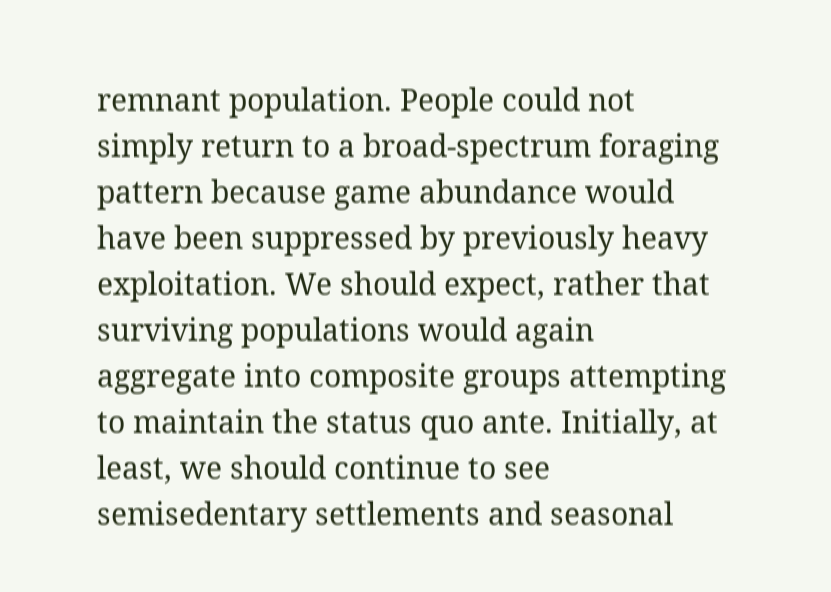remnant population. People could not simply return to a broad-spectrum foraging pattern because game abundance would have been suppressed by previously heavy exploitation. We should expect, rather that surviving populations would again aggregate into composite groups attempting to maintain the status quo ante. Initially, at least, we should continue to see semisedentary settlements and seasonal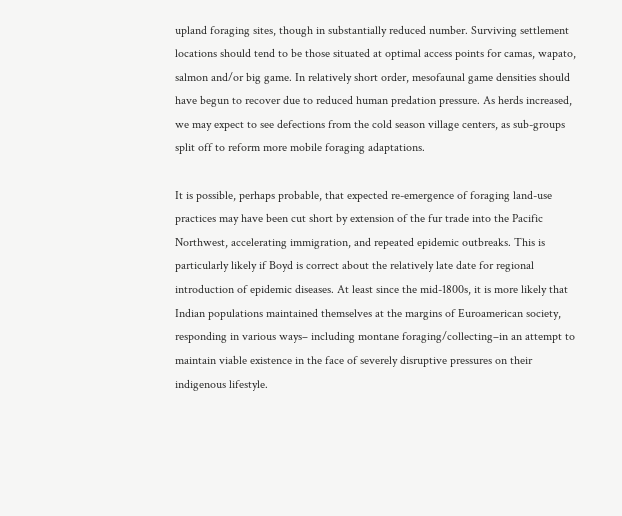upland foraging sites, though in substantially reduced number. Surviving settlement locations should tend to be those situated at optimal access points for camas, wapato, salmon and/or big game. In relatively short order, mesofaunal game densities should have begun to recover due to reduced human predation pressure. As herds increased, we may expect to see defections from the cold season village centers, as sub-groups split off to reform more mobile foraging adaptations.

It is possible, perhaps probable, that expected re-emergence of foraging land-use practices may have been cut short by extension of the fur trade into the Pacific Northwest, accelerating immigration, and repeated epidemic outbreaks. This is particularly likely if Boyd is correct about the relatively late date for regional introduction of epidemic diseases. At least since the mid-1800s, it is more likely that Indian populations maintained themselves at the margins of Euroamerican society, responding in various ways– including montane foraging/collecting–in an attempt to maintain viable existence in the face of severely disruptive pressures on their indigenous lifestyle.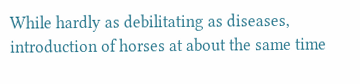While hardly as debilitating as diseases, introduction of horses at about the same time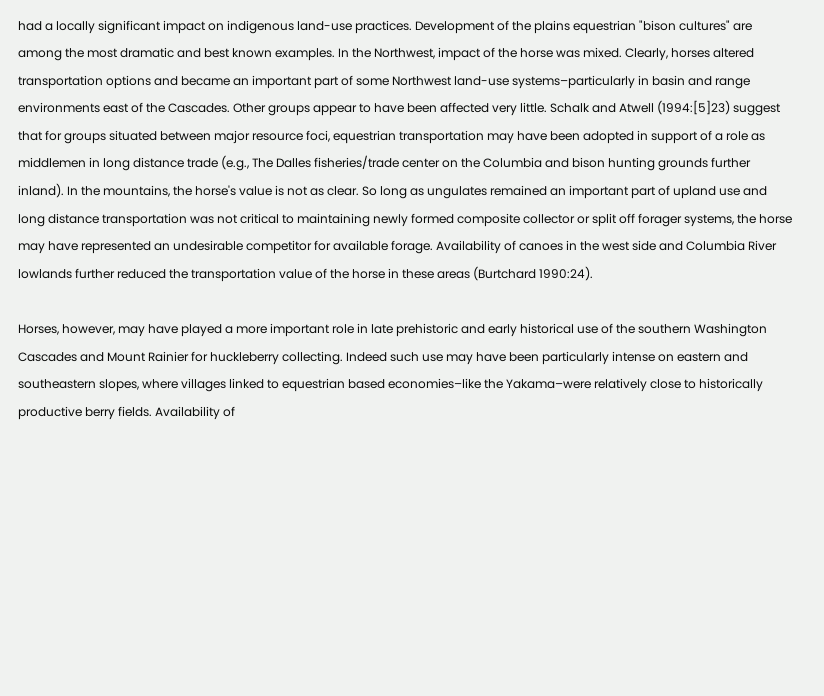had a locally significant impact on indigenous land-use practices. Development of the plains equestrian "bison cultures" are among the most dramatic and best known examples. In the Northwest, impact of the horse was mixed. Clearly, horses altered transportation options and became an important part of some Northwest land-use systems–particularly in basin and range environments east of the Cascades. Other groups appear to have been affected very little. Schalk and Atwell (1994:[5]23) suggest that for groups situated between major resource foci, equestrian transportation may have been adopted in support of a role as middlemen in long distance trade (e.g., The Dalles fisheries/trade center on the Columbia and bison hunting grounds further inland). In the mountains, the horse's value is not as clear. So long as ungulates remained an important part of upland use and long distance transportation was not critical to maintaining newly formed composite collector or split off forager systems, the horse may have represented an undesirable competitor for available forage. Availability of canoes in the west side and Columbia River lowlands further reduced the transportation value of the horse in these areas (Burtchard 1990:24).

Horses, however, may have played a more important role in late prehistoric and early historical use of the southern Washington Cascades and Mount Rainier for huckleberry collecting. Indeed such use may have been particularly intense on eastern and southeastern slopes, where villages linked to equestrian based economies–like the Yakama–were relatively close to historically productive berry fields. Availability of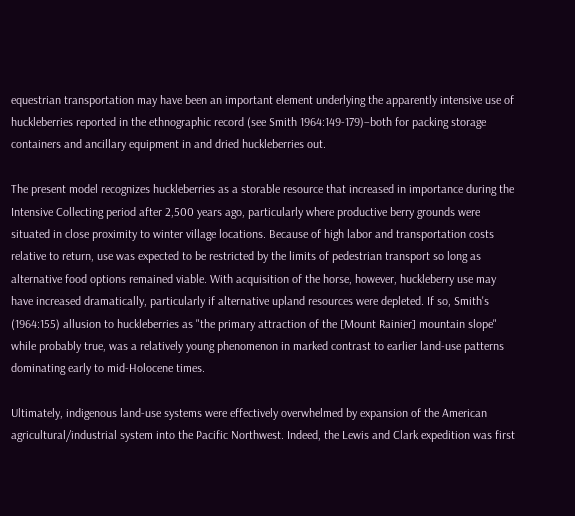equestrian transportation may have been an important element underlying the apparently intensive use of huckleberries reported in the ethnographic record (see Smith 1964:149-179)–both for packing storage containers and ancillary equipment in and dried huckleberries out.

The present model recognizes huckleberries as a storable resource that increased in importance during the Intensive Collecting period after 2,500 years ago, particularly where productive berry grounds were situated in close proximity to winter village locations. Because of high labor and transportation costs relative to return, use was expected to be restricted by the limits of pedestrian transport so long as alternative food options remained viable. With acquisition of the horse, however, huckleberry use may have increased dramatically, particularly if alternative upland resources were depleted. If so, Smith's (1964:155) allusion to huckleberries as "the primary attraction of the [Mount Rainier] mountain slope" while probably true, was a relatively young phenomenon in marked contrast to earlier land-use patterns dominating early to mid-Holocene times.

Ultimately, indigenous land-use systems were effectively overwhelmed by expansion of the American agricultural/industrial system into the Pacific Northwest. Indeed, the Lewis and Clark expedition was first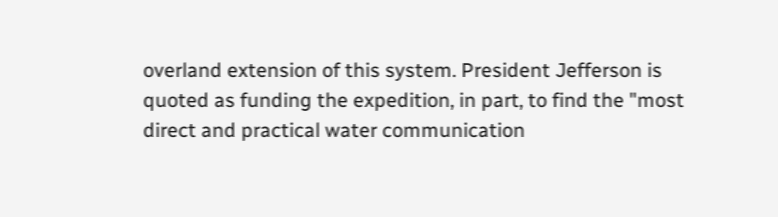overland extension of this system. President Jefferson is quoted as funding the expedition, in part, to find the "most direct and practical water communication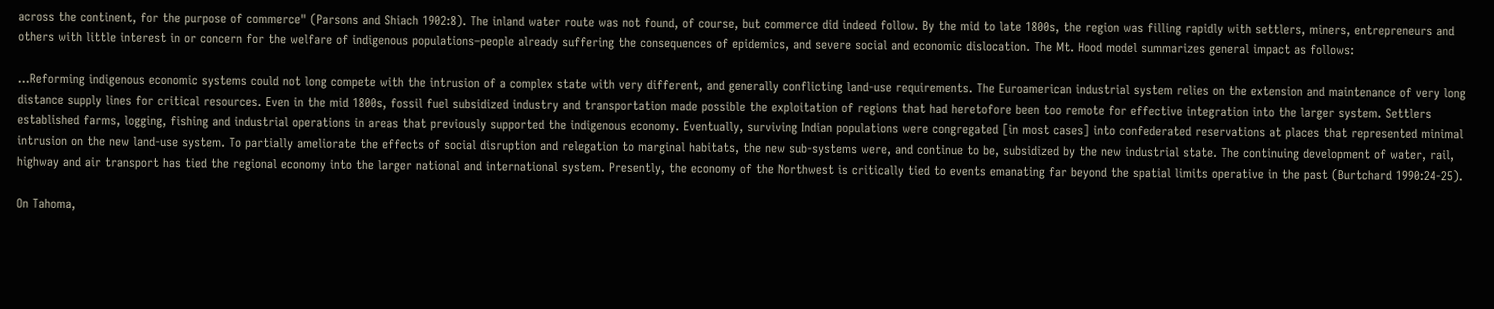across the continent, for the purpose of commerce" (Parsons and Shiach 1902:8). The inland water route was not found, of course, but commerce did indeed follow. By the mid to late 1800s, the region was filling rapidly with settlers, miners, entrepreneurs and others with little interest in or concern for the welfare of indigenous populations–people already suffering the consequences of epidemics, and severe social and economic dislocation. The Mt. Hood model summarizes general impact as follows:

...Reforming indigenous economic systems could not long compete with the intrusion of a complex state with very different, and generally conflicting land-use requirements. The Euroamerican industrial system relies on the extension and maintenance of very long distance supply lines for critical resources. Even in the mid 1800s, fossil fuel subsidized industry and transportation made possible the exploitation of regions that had heretofore been too remote for effective integration into the larger system. Settlers established farms, logging, fishing and industrial operations in areas that previously supported the indigenous economy. Eventually, surviving Indian populations were congregated [in most cases] into confederated reservations at places that represented minimal intrusion on the new land-use system. To partially ameliorate the effects of social disruption and relegation to marginal habitats, the new sub-systems were, and continue to be, subsidized by the new industrial state. The continuing development of water, rail, highway and air transport has tied the regional economy into the larger national and international system. Presently, the economy of the Northwest is critically tied to events emanating far beyond the spatial limits operative in the past (Burtchard 1990:24-25).

On Tahoma,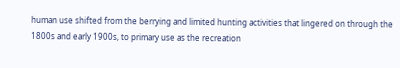human use shifted from the berrying and limited hunting activities that lingered on through the 1800s and early 1900s, to primary use as the recreation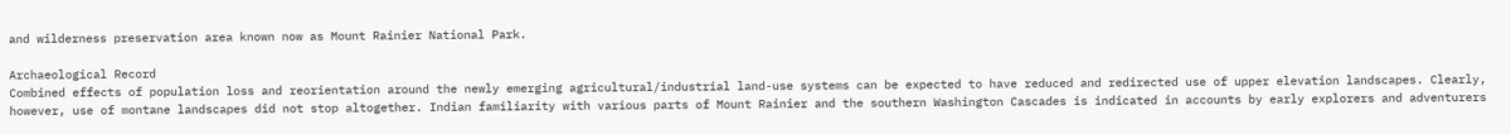and wilderness preservation area known now as Mount Rainier National Park.

Archaeological Record
Combined effects of population loss and reorientation around the newly emerging agricultural/industrial land-use systems can be expected to have reduced and redirected use of upper elevation landscapes. Clearly, however, use of montane landscapes did not stop altogether. Indian familiarity with various parts of Mount Rainier and the southern Washington Cascades is indicated in accounts by early explorers and adventurers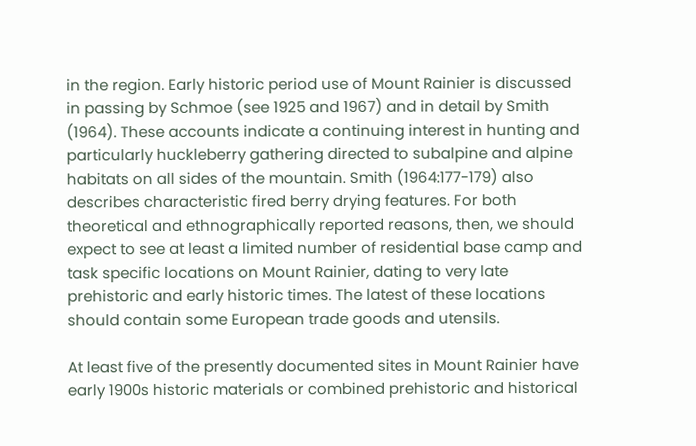in the region. Early historic period use of Mount Rainier is discussed in passing by Schmoe (see 1925 and 1967) and in detail by Smith (1964). These accounts indicate a continuing interest in hunting and particularly huckleberry gathering directed to subalpine and alpine habitats on all sides of the mountain. Smith (1964:177-179) also describes characteristic fired berry drying features. For both theoretical and ethnographically reported reasons, then, we should expect to see at least a limited number of residential base camp and task specific locations on Mount Rainier, dating to very late prehistoric and early historic times. The latest of these locations should contain some European trade goods and utensils.

At least five of the presently documented sites in Mount Rainier have early 1900s historic materials or combined prehistoric and historical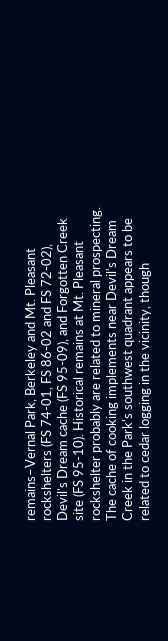remains–Vernal Park, Berkeley and Mt. Pleasant rockshelters (FS 74-01, FS 86-02 and FS 72-02), Devil's Dream cache (FS 95-09), and Forgotten Creek site (FS 95-10). Historical remains at Mt. Pleasant rockshelter probably are related to mineral prospecting. The cache of cooking implements near Devil's Dream Creek in the Park's southwest quadrant appears to be related to cedar logging in the vicinity, though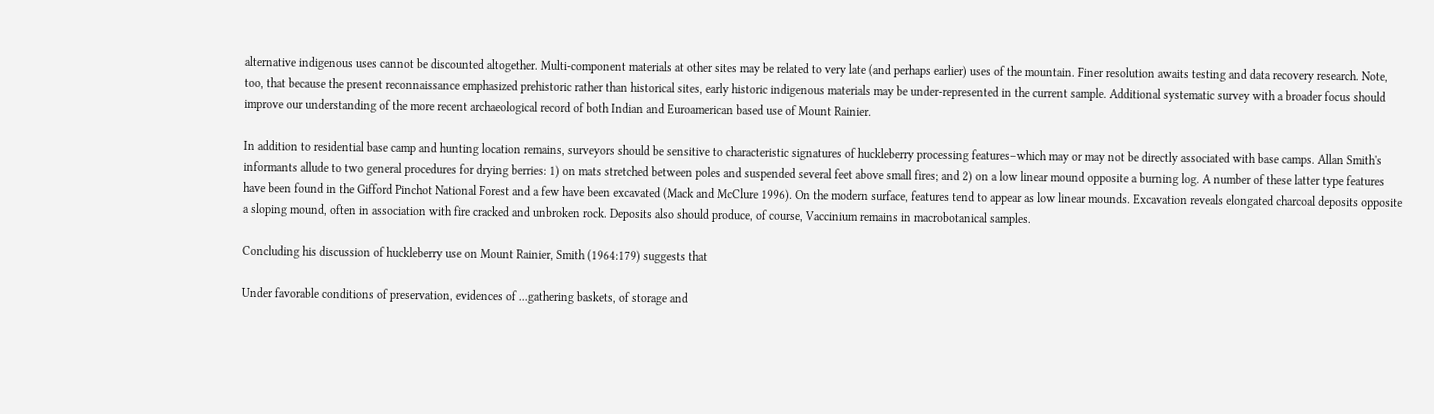alternative indigenous uses cannot be discounted altogether. Multi-component materials at other sites may be related to very late (and perhaps earlier) uses of the mountain. Finer resolution awaits testing and data recovery research. Note, too, that because the present reconnaissance emphasized prehistoric rather than historical sites, early historic indigenous materials may be under-represented in the current sample. Additional systematic survey with a broader focus should improve our understanding of the more recent archaeological record of both Indian and Euroamerican based use of Mount Rainier.

In addition to residential base camp and hunting location remains, surveyors should be sensitive to characteristic signatures of huckleberry processing features–which may or may not be directly associated with base camps. Allan Smith's informants allude to two general procedures for drying berries: 1) on mats stretched between poles and suspended several feet above small fires; and 2) on a low linear mound opposite a burning log. A number of these latter type features have been found in the Gifford Pinchot National Forest and a few have been excavated (Mack and McClure 1996). On the modern surface, features tend to appear as low linear mounds. Excavation reveals elongated charcoal deposits opposite a sloping mound, often in association with fire cracked and unbroken rock. Deposits also should produce, of course, Vaccinium remains in macrobotanical samples.

Concluding his discussion of huckleberry use on Mount Rainier, Smith (1964:179) suggests that

Under favorable conditions of preservation, evidences of ...gathering baskets, of storage and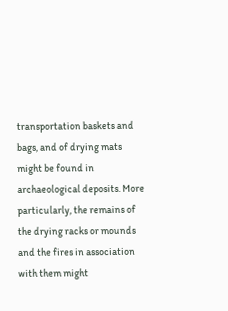transportation baskets and bags, and of drying mats might be found in archaeological deposits. More particularly, the remains of the drying racks or mounds and the fires in association with them might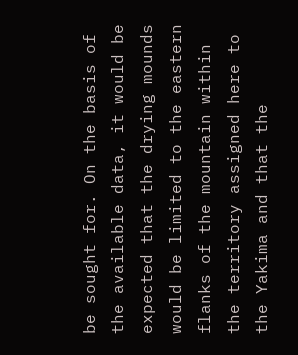be sought for. On the basis of the available data, it would be expected that the drying mounds would be limited to the eastern flanks of the mountain within the territory assigned here to the Yakima and that the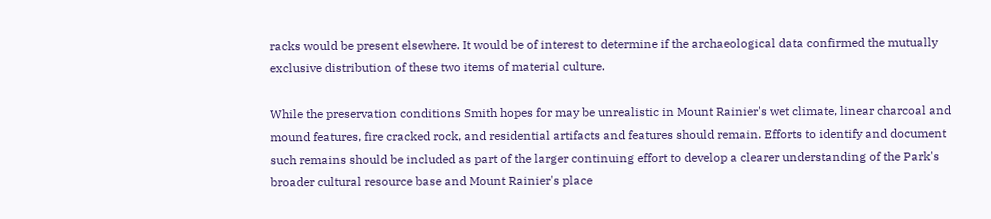racks would be present elsewhere. It would be of interest to determine if the archaeological data confirmed the mutually exclusive distribution of these two items of material culture.

While the preservation conditions Smith hopes for may be unrealistic in Mount Rainier's wet climate, linear charcoal and mound features, fire cracked rock, and residential artifacts and features should remain. Efforts to identify and document such remains should be included as part of the larger continuing effort to develop a clearer understanding of the Park's broader cultural resource base and Mount Rainier's place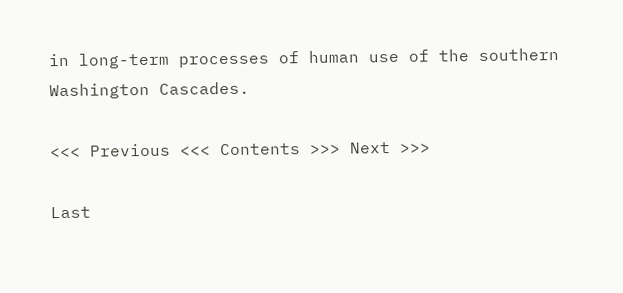in long-term processes of human use of the southern Washington Cascades.

<<< Previous <<< Contents >>> Next >>>

Last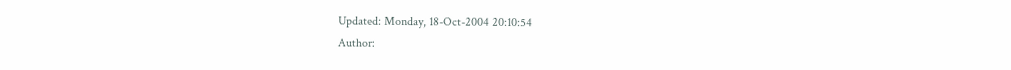Updated: Monday, 18-Oct-2004 20:10:54
Author: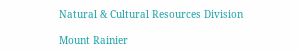Natural & Cultural Resources Division

Mount Rainier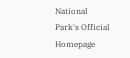National Park's Official Homepage